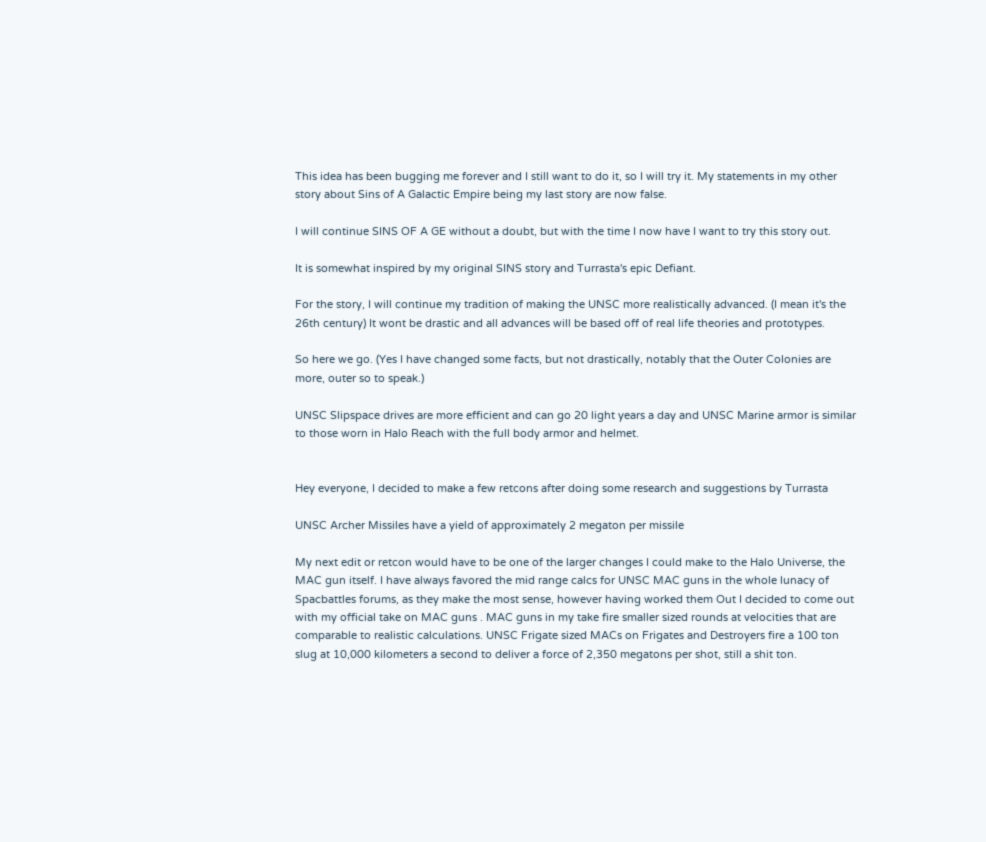This idea has been bugging me forever and I still want to do it, so I will try it. My statements in my other story about Sins of A Galactic Empire being my last story are now false.

I will continue SINS OF A GE without a doubt, but with the time I now have I want to try this story out.

It is somewhat inspired by my original SINS story and Turrasta's epic Defiant.

For the story, I will continue my tradition of making the UNSC more realistically advanced. (I mean it's the 26th century) It wont be drastic and all advances will be based off of real life theories and prototypes.

So here we go. (Yes I have changed some facts, but not drastically, notably that the Outer Colonies are more, outer so to speak.)

UNSC Slipspace drives are more efficient and can go 20 light years a day and UNSC Marine armor is similar to those worn in Halo Reach with the full body armor and helmet.


Hey everyone, I decided to make a few retcons after doing some research and suggestions by Turrasta

UNSC Archer Missiles have a yield of approximately 2 megaton per missile

My next edit or retcon would have to be one of the larger changes I could make to the Halo Universe, the MAC gun itself. I have always favored the mid range calcs for UNSC MAC guns in the whole lunacy of Spacbattles forums, as they make the most sense, however having worked them Out I decided to come out with my official take on MAC guns . MAC guns in my take fire smaller sized rounds at velocities that are comparable to realistic calculations. UNSC Frigate sized MACs on Frigates and Destroyers fire a 100 ton slug at 10,000 kilometers a second to deliver a force of 2,350 megatons per shot, still a shit ton.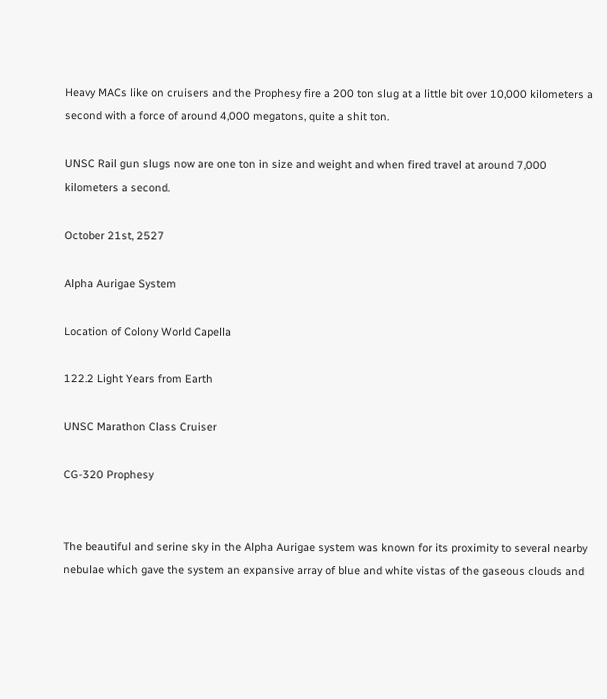Heavy MACs like on cruisers and the Prophesy fire a 200 ton slug at a little bit over 10,000 kilometers a second with a force of around 4,000 megatons, quite a shit ton.

UNSC Rail gun slugs now are one ton in size and weight and when fired travel at around 7,000 kilometers a second.

October 21st, 2527

Alpha Aurigae System

Location of Colony World Capella

122.2 Light Years from Earth

UNSC Marathon Class Cruiser

CG-320 Prophesy


The beautiful and serine sky in the Alpha Aurigae system was known for its proximity to several nearby nebulae which gave the system an expansive array of blue and white vistas of the gaseous clouds and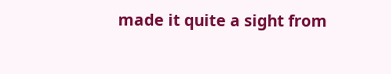made it quite a sight from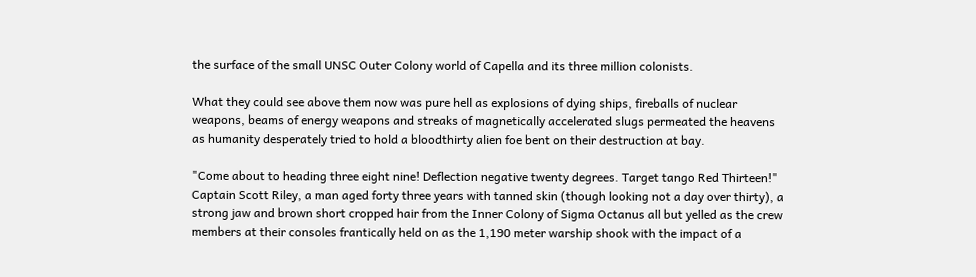the surface of the small UNSC Outer Colony world of Capella and its three million colonists.

What they could see above them now was pure hell as explosions of dying ships, fireballs of nuclear weapons, beams of energy weapons and streaks of magnetically accelerated slugs permeated the heavens as humanity desperately tried to hold a bloodthirty alien foe bent on their destruction at bay.

"Come about to heading three eight nine! Deflection negative twenty degrees. Target tango Red Thirteen!" Captain Scott Riley, a man aged forty three years with tanned skin (though looking not a day over thirty), a strong jaw and brown short cropped hair from the Inner Colony of Sigma Octanus all but yelled as the crew members at their consoles frantically held on as the 1,190 meter warship shook with the impact of a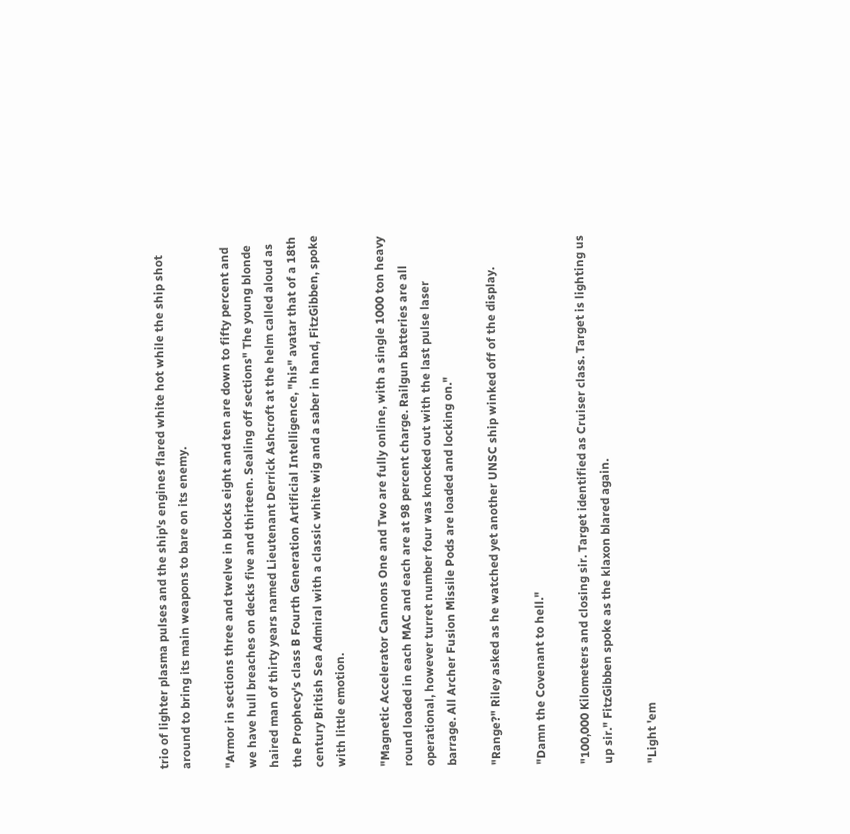trio of lighter plasma pulses and the ship's engines flared white hot while the ship shot around to bring its main weapons to bare on its enemy.

"Armor in sections three and twelve in blocks eight and ten are down to fifty percent and we have hull breaches on decks five and thirteen. Sealing off sections" The young blonde haired man of thirty years named Lieutenant Derrick Ashcroft at the helm called aloud as the Prophecy's class B Fourth Generation Artificial Intelligence, "his" avatar that of a 18th century British Sea Admiral with a classic white wig and a saber in hand, FitzGibben, spoke with little emotion.

"Magnetic Accelerator Cannons One and Two are fully online, with a single 1000 ton heavy round loaded in each MAC and each are at 98 percent charge. Railgun batteries are all operational, however turret number four was knocked out with the last pulse laser barrage. All Archer Fusion Missile Pods are loaded and locking on."

"Range?" Riley asked as he watched yet another UNSC ship winked off of the display.

"Damn the Covenant to hell."

"100,000 Kilometers and closing sir. Target identified as Cruiser class. Target is lighting us up sir." FitzGibben spoke as the klaxon blared again.

"Light 'em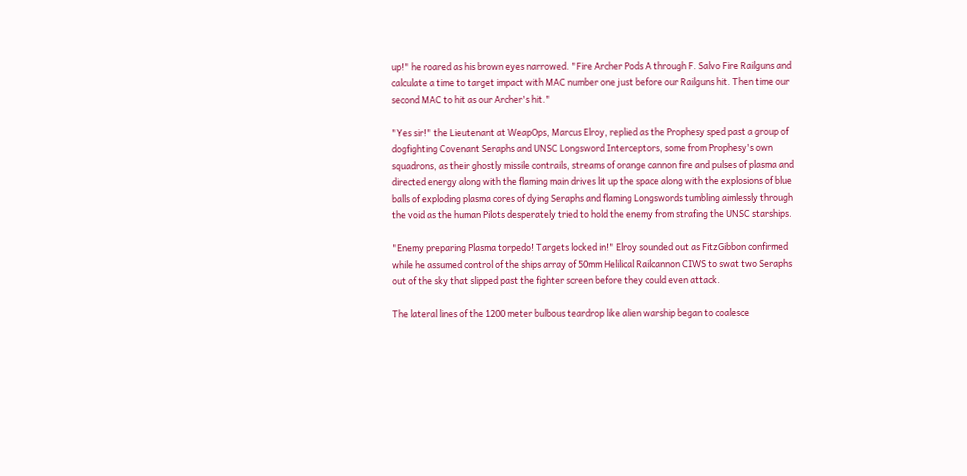up!" he roared as his brown eyes narrowed. "Fire Archer Pods A through F. Salvo Fire Railguns and calculate a time to target impact with MAC number one just before our Railguns hit. Then time our second MAC to hit as our Archer's hit."

"Yes sir!" the Lieutenant at WeapOps, Marcus Elroy, replied as the Prophesy sped past a group of dogfighting Covenant Seraphs and UNSC Longsword Interceptors, some from Prophesy's own squadrons, as their ghostly missile contrails, streams of orange cannon fire and pulses of plasma and directed energy along with the flaming main drives lit up the space along with the explosions of blue balls of exploding plasma cores of dying Seraphs and flaming Longswords tumbling aimlessly through the void as the human Pilots desperately tried to hold the enemy from strafing the UNSC starships.

"Enemy preparing Plasma torpedo! Targets locked in!" Elroy sounded out as FitzGibbon confirmed while he assumed control of the ships array of 50mm Helilical Railcannon CIWS to swat two Seraphs out of the sky that slipped past the fighter screen before they could even attack.

The lateral lines of the 1200 meter bulbous teardrop like alien warship began to coalesce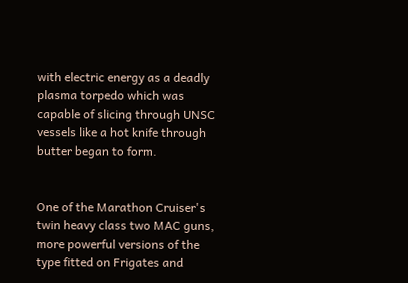with electric energy as a deadly plasma torpedo which was capable of slicing through UNSC vessels like a hot knife through butter began to form.


One of the Marathon Cruiser's twin heavy class two MAC guns, more powerful versions of the type fitted on Frigates and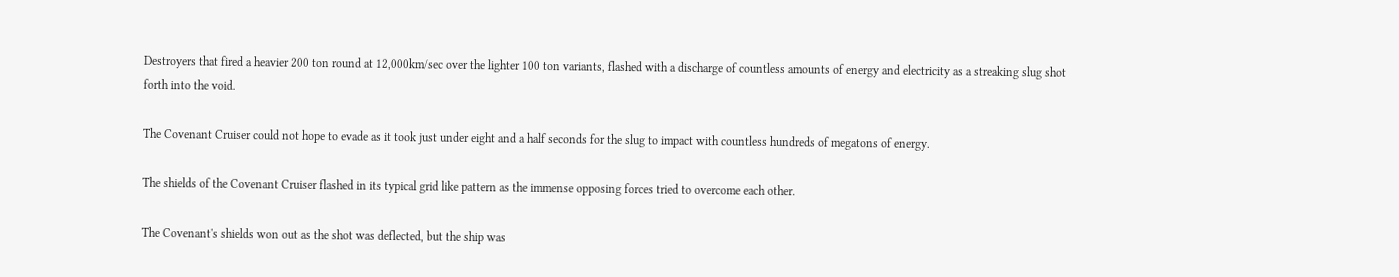Destroyers that fired a heavier 200 ton round at 12,000km/sec over the lighter 100 ton variants, flashed with a discharge of countless amounts of energy and electricity as a streaking slug shot forth into the void.

The Covenant Cruiser could not hope to evade as it took just under eight and a half seconds for the slug to impact with countless hundreds of megatons of energy.

The shields of the Covenant Cruiser flashed in its typical grid like pattern as the immense opposing forces tried to overcome each other.

The Covenant's shields won out as the shot was deflected, but the ship was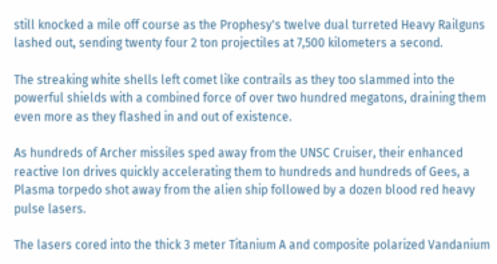still knocked a mile off course as the Prophesy's twelve dual turreted Heavy Railguns lashed out, sending twenty four 2 ton projectiles at 7,500 kilometers a second.

The streaking white shells left comet like contrails as they too slammed into the powerful shields with a combined force of over two hundred megatons, draining them even more as they flashed in and out of existence.

As hundreds of Archer missiles sped away from the UNSC Cruiser, their enhanced reactive Ion drives quickly accelerating them to hundreds and hundreds of Gees, a Plasma torpedo shot away from the alien ship followed by a dozen blood red heavy pulse lasers.

The lasers cored into the thick 3 meter Titanium A and composite polarized Vandanium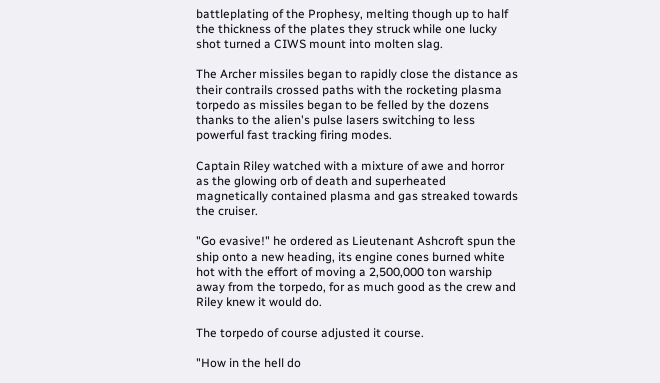battleplating of the Prophesy, melting though up to half the thickness of the plates they struck while one lucky shot turned a CIWS mount into molten slag.

The Archer missiles began to rapidly close the distance as their contrails crossed paths with the rocketing plasma torpedo as missiles began to be felled by the dozens thanks to the alien's pulse lasers switching to less powerful fast tracking firing modes.

Captain Riley watched with a mixture of awe and horror as the glowing orb of death and superheated magnetically contained plasma and gas streaked towards the cruiser.

"Go evasive!" he ordered as Lieutenant Ashcroft spun the ship onto a new heading, its engine cones burned white hot with the effort of moving a 2,500,000 ton warship away from the torpedo, for as much good as the crew and Riley knew it would do.

The torpedo of course adjusted it course.

"How in the hell do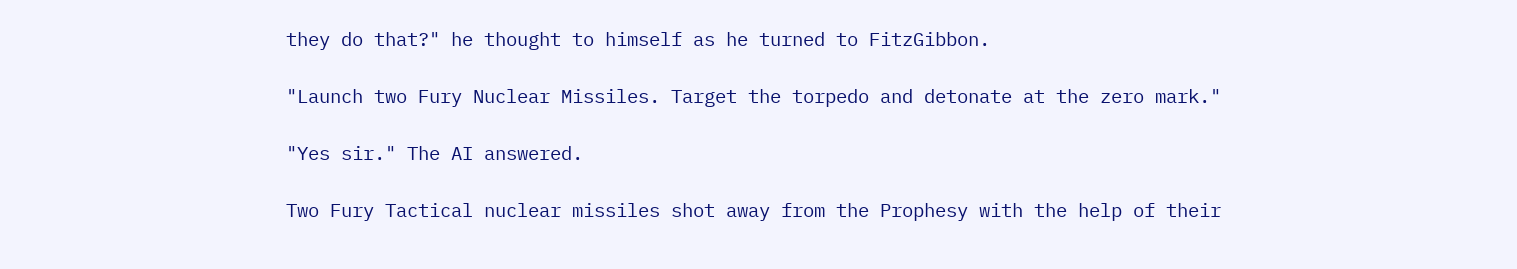they do that?" he thought to himself as he turned to FitzGibbon.

"Launch two Fury Nuclear Missiles. Target the torpedo and detonate at the zero mark."

"Yes sir." The AI answered.

Two Fury Tactical nuclear missiles shot away from the Prophesy with the help of their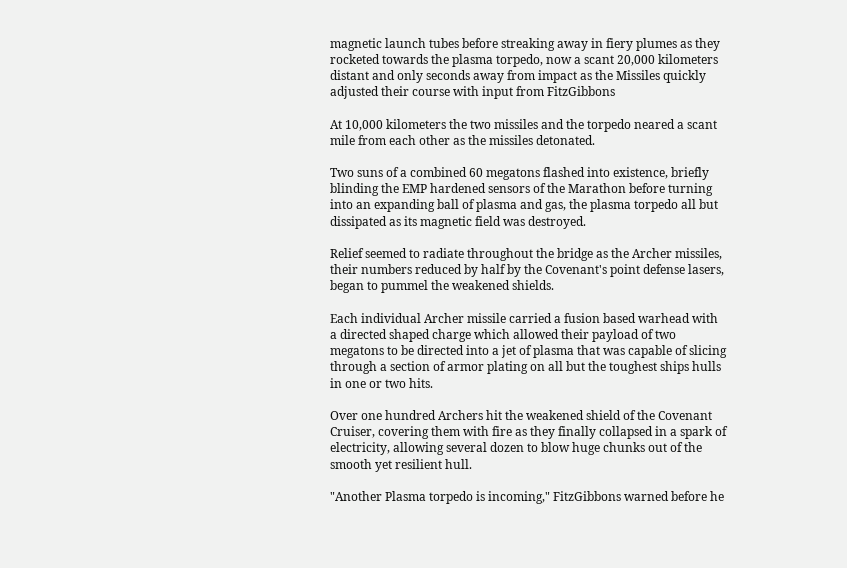magnetic launch tubes before streaking away in fiery plumes as they rocketed towards the plasma torpedo, now a scant 20,000 kilometers distant and only seconds away from impact as the Missiles quickly adjusted their course with input from FitzGibbons

At 10,000 kilometers the two missiles and the torpedo neared a scant mile from each other as the missiles detonated.

Two suns of a combined 60 megatons flashed into existence, briefly blinding the EMP hardened sensors of the Marathon before turning into an expanding ball of plasma and gas, the plasma torpedo all but dissipated as its magnetic field was destroyed.

Relief seemed to radiate throughout the bridge as the Archer missiles, their numbers reduced by half by the Covenant's point defense lasers, began to pummel the weakened shields.

Each individual Archer missile carried a fusion based warhead with a directed shaped charge which allowed their payload of two megatons to be directed into a jet of plasma that was capable of slicing through a section of armor plating on all but the toughest ships hulls in one or two hits.

Over one hundred Archers hit the weakened shield of the Covenant Cruiser, covering them with fire as they finally collapsed in a spark of electricity, allowing several dozen to blow huge chunks out of the smooth yet resilient hull.

"Another Plasma torpedo is incoming," FitzGibbons warned before he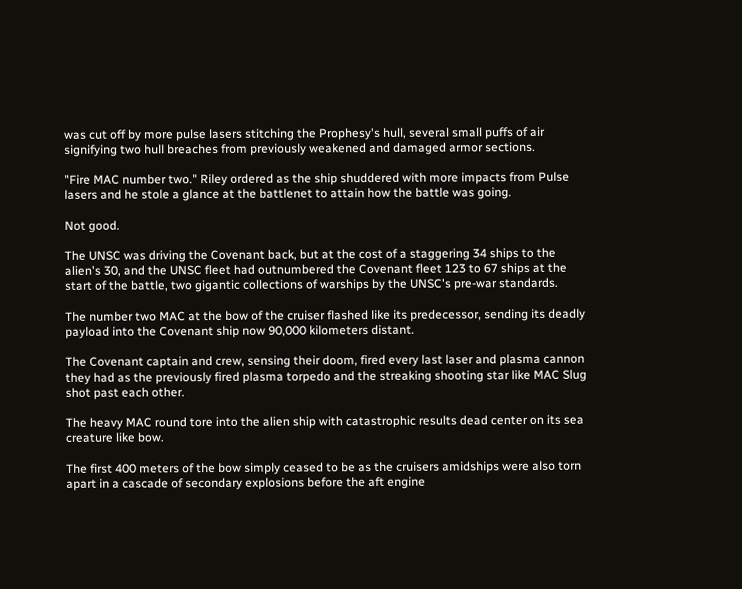was cut off by more pulse lasers stitching the Prophesy's hull, several small puffs of air signifying two hull breaches from previously weakened and damaged armor sections.

"Fire MAC number two." Riley ordered as the ship shuddered with more impacts from Pulse lasers and he stole a glance at the battlenet to attain how the battle was going.

Not good.

The UNSC was driving the Covenant back, but at the cost of a staggering 34 ships to the alien's 30, and the UNSC fleet had outnumbered the Covenant fleet 123 to 67 ships at the start of the battle, two gigantic collections of warships by the UNSC's pre-war standards.

The number two MAC at the bow of the cruiser flashed like its predecessor, sending its deadly payload into the Covenant ship now 90,000 kilometers distant.

The Covenant captain and crew, sensing their doom, fired every last laser and plasma cannon they had as the previously fired plasma torpedo and the streaking shooting star like MAC Slug shot past each other.

The heavy MAC round tore into the alien ship with catastrophic results dead center on its sea creature like bow.

The first 400 meters of the bow simply ceased to be as the cruisers amidships were also torn apart in a cascade of secondary explosions before the aft engine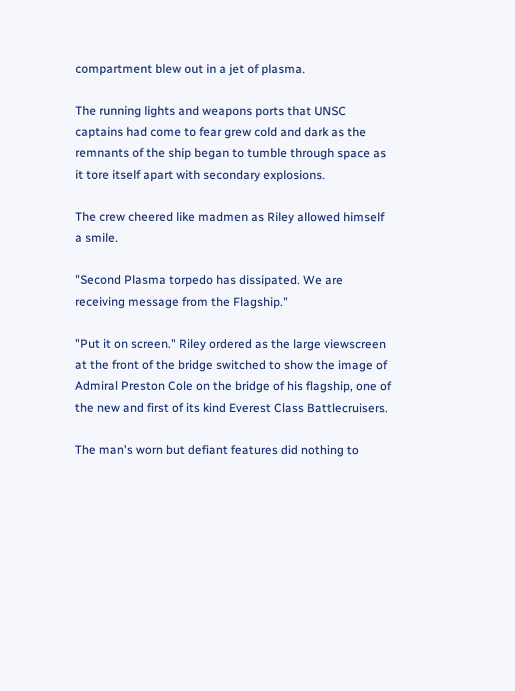compartment blew out in a jet of plasma.

The running lights and weapons ports that UNSC captains had come to fear grew cold and dark as the remnants of the ship began to tumble through space as it tore itself apart with secondary explosions.

The crew cheered like madmen as Riley allowed himself a smile.

"Second Plasma torpedo has dissipated. We are receiving message from the Flagship."

"Put it on screen." Riley ordered as the large viewscreen at the front of the bridge switched to show the image of Admiral Preston Cole on the bridge of his flagship, one of the new and first of its kind Everest Class Battlecruisers.

The man's worn but defiant features did nothing to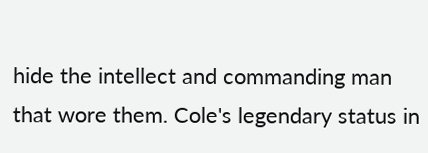hide the intellect and commanding man that wore them. Cole's legendary status in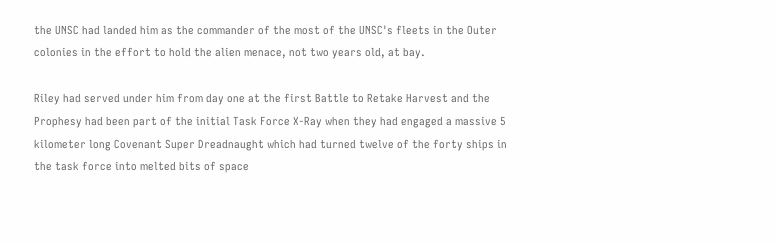the UNSC had landed him as the commander of the most of the UNSC's fleets in the Outer colonies in the effort to hold the alien menace, not two years old, at bay.

Riley had served under him from day one at the first Battle to Retake Harvest and the Prophesy had been part of the initial Task Force X-Ray when they had engaged a massive 5 kilometer long Covenant Super Dreadnaught which had turned twelve of the forty ships in the task force into melted bits of space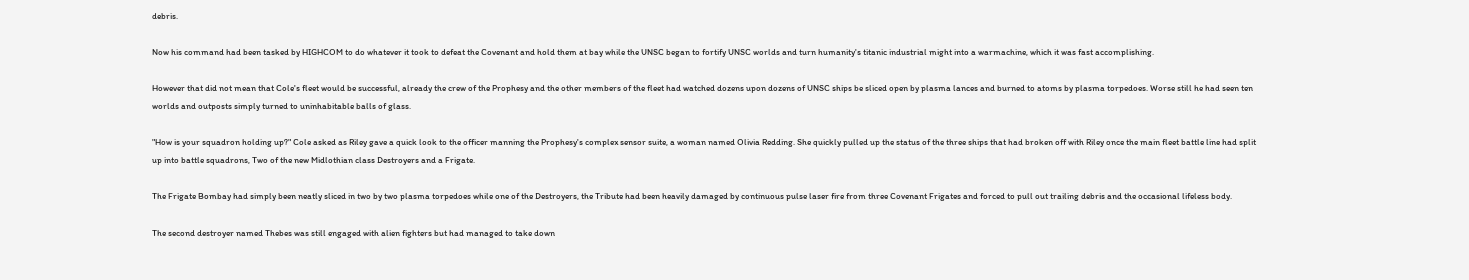debris.

Now his command had been tasked by HIGHCOM to do whatever it took to defeat the Covenant and hold them at bay while the UNSC began to fortify UNSC worlds and turn humanity's titanic industrial might into a warmachine, which it was fast accomplishing.

However that did not mean that Cole's fleet would be successful, already the crew of the Prophesy and the other members of the fleet had watched dozens upon dozens of UNSC ships be sliced open by plasma lances and burned to atoms by plasma torpedoes. Worse still he had seen ten worlds and outposts simply turned to uninhabitable balls of glass.

"How is your squadron holding up?" Cole asked as Riley gave a quick look to the officer manning the Prophesy's complex sensor suite, a woman named Olivia Redding. She quickly pulled up the status of the three ships that had broken off with Riley once the main fleet battle line had split up into battle squadrons, Two of the new Midlothian class Destroyers and a Frigate.

The Frigate Bombay had simply been neatly sliced in two by two plasma torpedoes while one of the Destroyers, the Tribute had been heavily damaged by continuous pulse laser fire from three Covenant Frigates and forced to pull out trailing debris and the occasional lifeless body.

The second destroyer named Thebes was still engaged with alien fighters but had managed to take down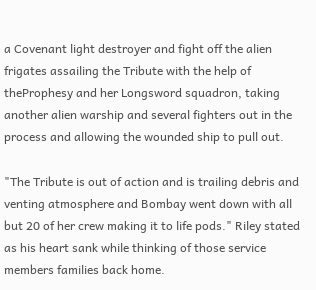a Covenant light destroyer and fight off the alien frigates assailing the Tribute with the help of theProphesy and her Longsword squadron, taking another alien warship and several fighters out in the process and allowing the wounded ship to pull out.

"The Tribute is out of action and is trailing debris and venting atmosphere and Bombay went down with all but 20 of her crew making it to life pods." Riley stated as his heart sank while thinking of those service members families back home.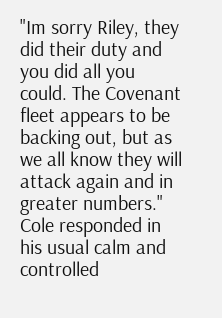"Im sorry Riley, they did their duty and you did all you could. The Covenant fleet appears to be backing out, but as we all know they will attack again and in greater numbers." Cole responded in his usual calm and controlled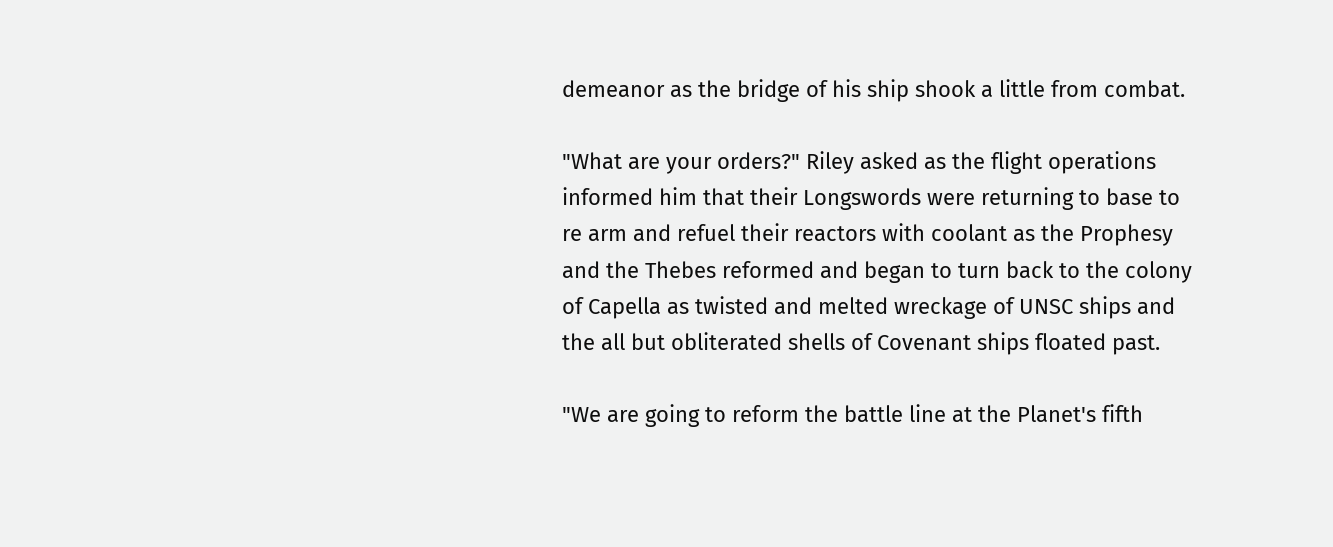demeanor as the bridge of his ship shook a little from combat.

"What are your orders?" Riley asked as the flight operations informed him that their Longswords were returning to base to re arm and refuel their reactors with coolant as the Prophesy and the Thebes reformed and began to turn back to the colony of Capella as twisted and melted wreckage of UNSC ships and the all but obliterated shells of Covenant ships floated past.

"We are going to reform the battle line at the Planet's fifth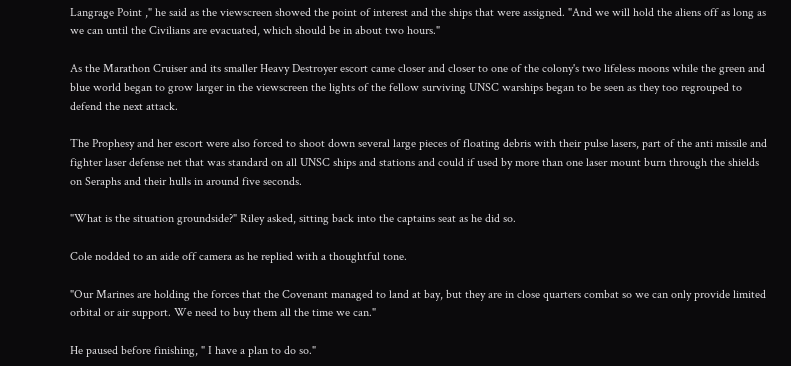Langrage Point ," he said as the viewscreen showed the point of interest and the ships that were assigned. "And we will hold the aliens off as long as we can until the Civilians are evacuated, which should be in about two hours."

As the Marathon Cruiser and its smaller Heavy Destroyer escort came closer and closer to one of the colony's two lifeless moons while the green and blue world began to grow larger in the viewscreen the lights of the fellow surviving UNSC warships began to be seen as they too regrouped to defend the next attack.

The Prophesy and her escort were also forced to shoot down several large pieces of floating debris with their pulse lasers, part of the anti missile and fighter laser defense net that was standard on all UNSC ships and stations and could if used by more than one laser mount burn through the shields on Seraphs and their hulls in around five seconds.

"What is the situation groundside?" Riley asked, sitting back into the captains seat as he did so.

Cole nodded to an aide off camera as he replied with a thoughtful tone.

"Our Marines are holding the forces that the Covenant managed to land at bay, but they are in close quarters combat so we can only provide limited orbital or air support. We need to buy them all the time we can."

He paused before finishing, " I have a plan to do so."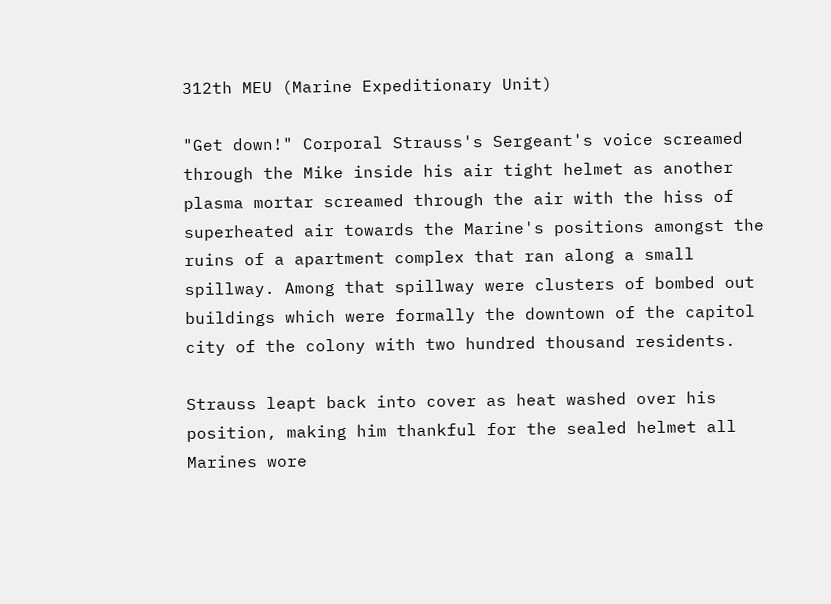312th MEU (Marine Expeditionary Unit)

"Get down!" Corporal Strauss's Sergeant's voice screamed through the Mike inside his air tight helmet as another plasma mortar screamed through the air with the hiss of superheated air towards the Marine's positions amongst the ruins of a apartment complex that ran along a small spillway. Among that spillway were clusters of bombed out buildings which were formally the downtown of the capitol city of the colony with two hundred thousand residents.

Strauss leapt back into cover as heat washed over his position, making him thankful for the sealed helmet all Marines wore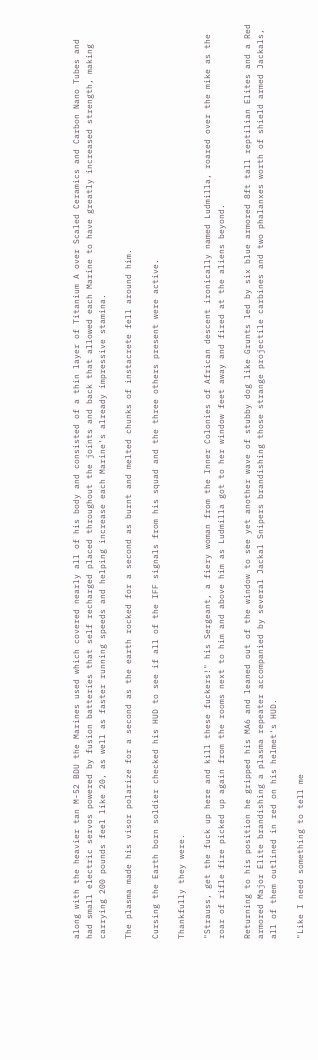along with the heavier tan M-52 BDU the Marines used which covered nearly all of his body and consisted of a thin layer of Titanium A over Scaled Ceramics and Carbon Nano Tubes and had small electric servos powered by fusion batteries that self recharged placed throughout the joints and back that allowed each Marine to have greatly increased strength, making carrying 200 pounds feel like 20, as well as faster running speeds and helping increase each Marine's already impressive stamina.

The plasma made his visor polarize for a second as the earth rocked for a second as burnt and melted chunks of instacrete fell around him.

Cursing the Earth born soldier checked his HUD to see if all of the IFF signals from his squad and the three others present were active.

Thankfully they were.

"Strauss, get the fuck up here and kill these fuckers!" his Sergeant, a fiery woman from the Inner Colonies of African descent ironically named Ludmilla, roared over the mike as the roar of rifle fire picked up again from the rooms next to him and above him as Ludmilla got to her window feet away and fired at the aliens beyond.

Returning to his position he gripped his MA6 and leaned out of the window to see yet another wave of stubby dog like Grunts led by six blue armored 8ft tall reptilian Elites and a Red armored Major Elite brandishing a plasma repeater accompanied by several Jackal Snipers brandishing those strange projectile carbines and two phalanxes worth of shield armed Jackals, all of them outlined in red on his helmet's HUD.

"Like I need something to tell me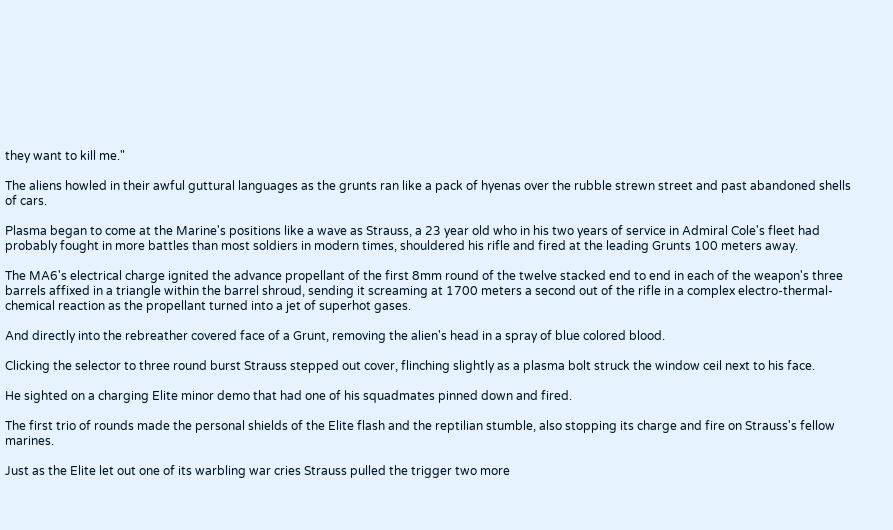they want to kill me."

The aliens howled in their awful guttural languages as the grunts ran like a pack of hyenas over the rubble strewn street and past abandoned shells of cars.

Plasma began to come at the Marine's positions like a wave as Strauss, a 23 year old who in his two years of service in Admiral Cole's fleet had probably fought in more battles than most soldiers in modern times, shouldered his rifle and fired at the leading Grunts 100 meters away.

The MA6's electrical charge ignited the advance propellant of the first 8mm round of the twelve stacked end to end in each of the weapon's three barrels affixed in a triangle within the barrel shroud, sending it screaming at 1700 meters a second out of the rifle in a complex electro-thermal-chemical reaction as the propellant turned into a jet of superhot gases.

And directly into the rebreather covered face of a Grunt, removing the alien's head in a spray of blue colored blood.

Clicking the selector to three round burst Strauss stepped out cover, flinching slightly as a plasma bolt struck the window ceil next to his face.

He sighted on a charging Elite minor demo that had one of his squadmates pinned down and fired.

The first trio of rounds made the personal shields of the Elite flash and the reptilian stumble, also stopping its charge and fire on Strauss's fellow marines.

Just as the Elite let out one of its warbling war cries Strauss pulled the trigger two more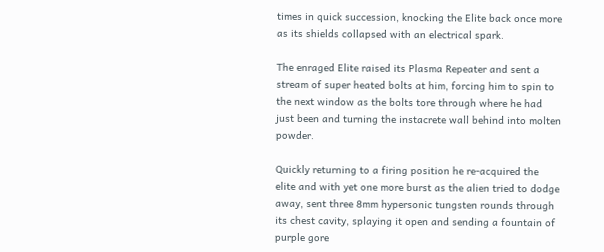times in quick succession, knocking the Elite back once more as its shields collapsed with an electrical spark.

The enraged Elite raised its Plasma Repeater and sent a stream of super heated bolts at him, forcing him to spin to the next window as the bolts tore through where he had just been and turning the instacrete wall behind into molten powder.

Quickly returning to a firing position he re-acquired the elite and with yet one more burst as the alien tried to dodge away, sent three 8mm hypersonic tungsten rounds through its chest cavity, splaying it open and sending a fountain of purple gore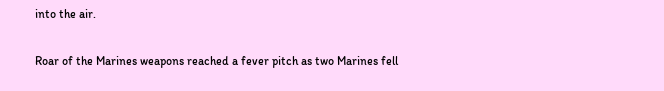into the air.

Roar of the Marines weapons reached a fever pitch as two Marines fell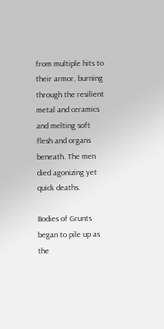from multiple hits to their armor, burning through the resilient metal and ceramics and melting soft flesh and organs beneath. The men died agonizing yet quick deaths.

Bodies of Grunts began to pile up as the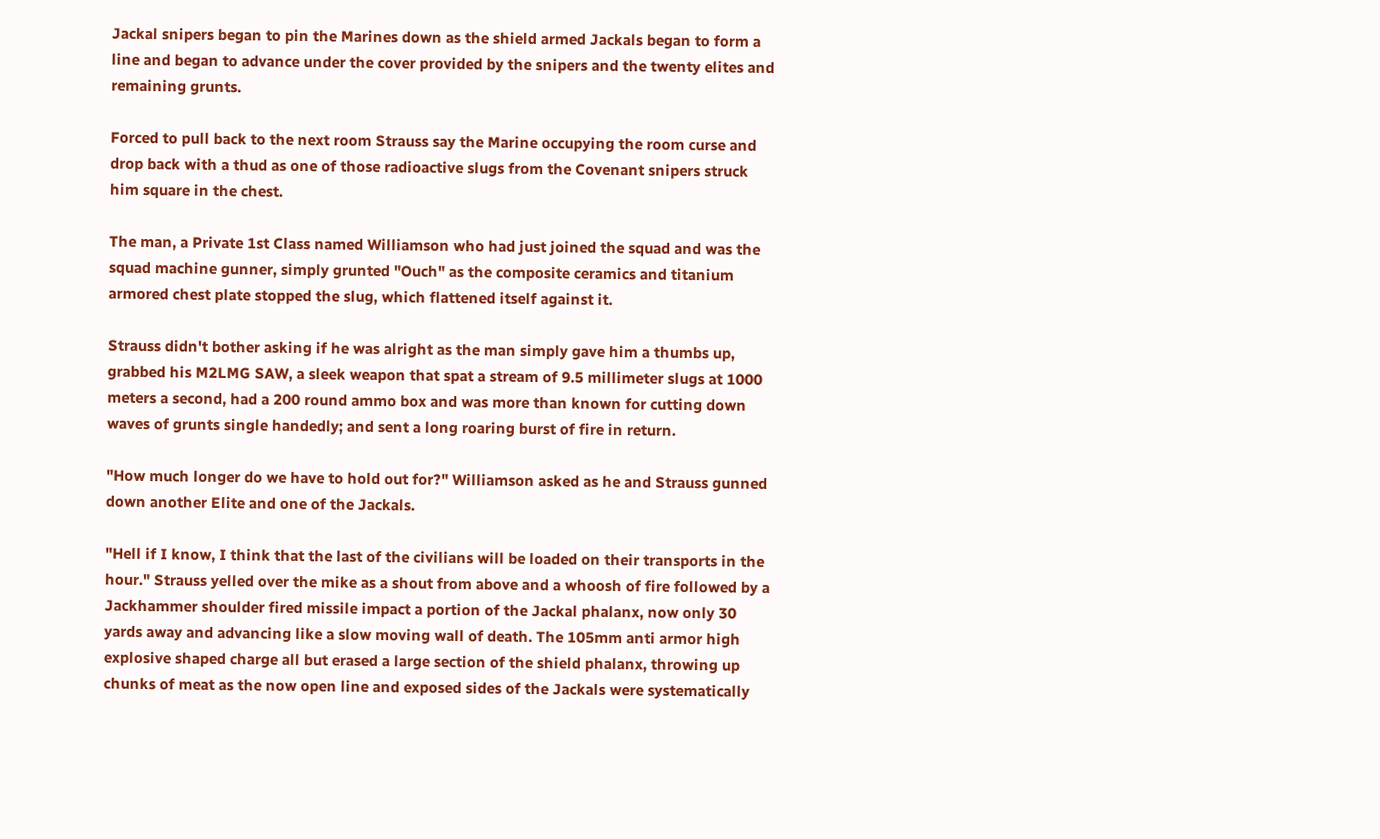Jackal snipers began to pin the Marines down as the shield armed Jackals began to form a line and began to advance under the cover provided by the snipers and the twenty elites and remaining grunts.

Forced to pull back to the next room Strauss say the Marine occupying the room curse and drop back with a thud as one of those radioactive slugs from the Covenant snipers struck him square in the chest.

The man, a Private 1st Class named Williamson who had just joined the squad and was the squad machine gunner, simply grunted "Ouch" as the composite ceramics and titanium armored chest plate stopped the slug, which flattened itself against it.

Strauss didn't bother asking if he was alright as the man simply gave him a thumbs up, grabbed his M2LMG SAW, a sleek weapon that spat a stream of 9.5 millimeter slugs at 1000 meters a second, had a 200 round ammo box and was more than known for cutting down waves of grunts single handedly; and sent a long roaring burst of fire in return.

"How much longer do we have to hold out for?" Williamson asked as he and Strauss gunned down another Elite and one of the Jackals.

"Hell if I know, I think that the last of the civilians will be loaded on their transports in the hour." Strauss yelled over the mike as a shout from above and a whoosh of fire followed by a Jackhammer shoulder fired missile impact a portion of the Jackal phalanx, now only 30 yards away and advancing like a slow moving wall of death. The 105mm anti armor high explosive shaped charge all but erased a large section of the shield phalanx, throwing up chunks of meat as the now open line and exposed sides of the Jackals were systematically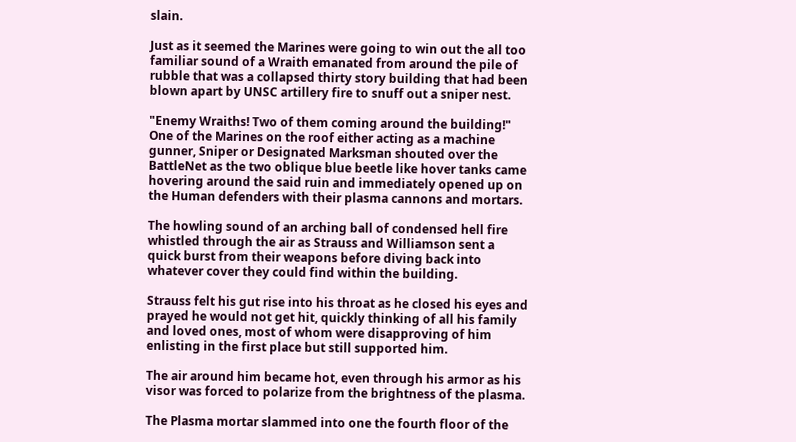slain.

Just as it seemed the Marines were going to win out the all too familiar sound of a Wraith emanated from around the pile of rubble that was a collapsed thirty story building that had been blown apart by UNSC artillery fire to snuff out a sniper nest.

"Enemy Wraiths! Two of them coming around the building!" One of the Marines on the roof either acting as a machine gunner, Sniper or Designated Marksman shouted over the BattleNet as the two oblique blue beetle like hover tanks came hovering around the said ruin and immediately opened up on the Human defenders with their plasma cannons and mortars.

The howling sound of an arching ball of condensed hell fire whistled through the air as Strauss and Williamson sent a quick burst from their weapons before diving back into whatever cover they could find within the building.

Strauss felt his gut rise into his throat as he closed his eyes and prayed he would not get hit, quickly thinking of all his family and loved ones, most of whom were disapproving of him enlisting in the first place but still supported him.

The air around him became hot, even through his armor as his visor was forced to polarize from the brightness of the plasma.

The Plasma mortar slammed into one the fourth floor of the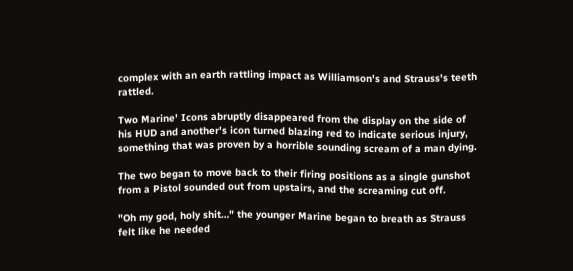complex with an earth rattling impact as Williamson's and Strauss's teeth rattled.

Two Marine' Icons abruptly disappeared from the display on the side of his HUD and another's icon turned blazing red to indicate serious injury, something that was proven by a horrible sounding scream of a man dying.

The two began to move back to their firing positions as a single gunshot from a Pistol sounded out from upstairs, and the screaming cut off.

"Oh my god, holy shit…" the younger Marine began to breath as Strauss felt like he needed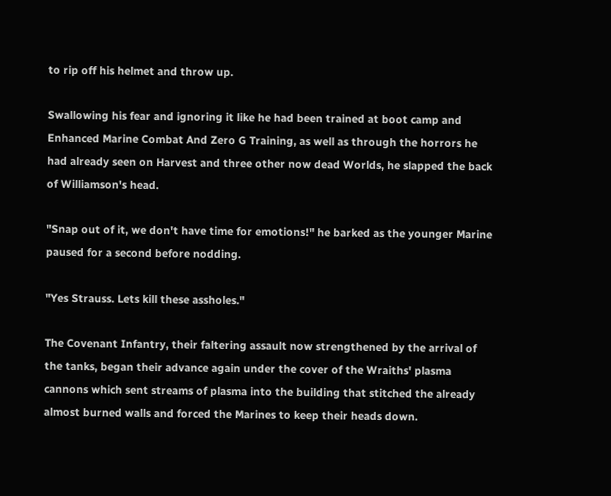to rip off his helmet and throw up.

Swallowing his fear and ignoring it like he had been trained at boot camp and Enhanced Marine Combat And Zero G Training, as well as through the horrors he had already seen on Harvest and three other now dead Worlds, he slapped the back of Williamson's head.

"Snap out of it, we don't have time for emotions!" he barked as the younger Marine paused for a second before nodding.

"Yes Strauss. Lets kill these assholes."

The Covenant Infantry, their faltering assault now strengthened by the arrival of the tanks, began their advance again under the cover of the Wraiths' plasma cannons which sent streams of plasma into the building that stitched the already almost burned walls and forced the Marines to keep their heads down.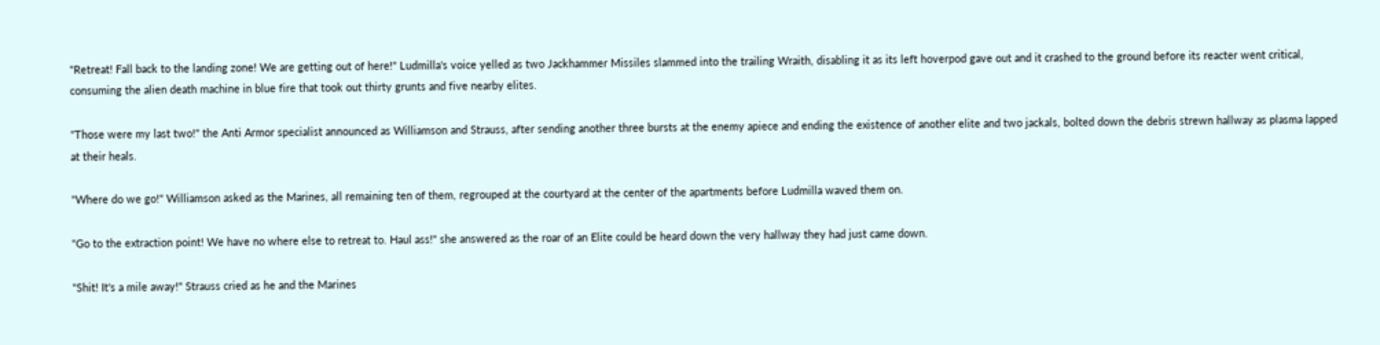"Retreat! Fall back to the landing zone! We are getting out of here!" Ludmilla's voice yelled as two Jackhammer Missiles slammed into the trailing Wraith, disabling it as its left hoverpod gave out and it crashed to the ground before its reacter went critical, consuming the alien death machine in blue fire that took out thirty grunts and five nearby elites.

"Those were my last two!" the Anti Armor specialist announced as Williamson and Strauss, after sending another three bursts at the enemy apiece and ending the existence of another elite and two jackals, bolted down the debris strewn hallway as plasma lapped at their heals.

"Where do we go!" Williamson asked as the Marines, all remaining ten of them, regrouped at the courtyard at the center of the apartments before Ludmilla waved them on.

"Go to the extraction point! We have no where else to retreat to. Haul ass!" she answered as the roar of an Elite could be heard down the very hallway they had just came down.

"Shit! It's a mile away!" Strauss cried as he and the Marines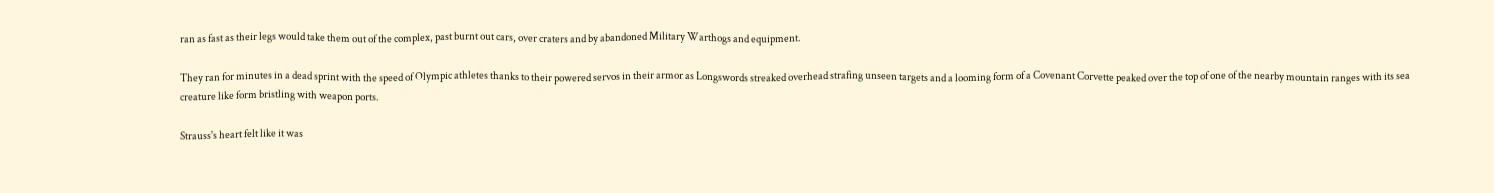ran as fast as their legs would take them out of the complex, past burnt out cars, over craters and by abandoned Military Warthogs and equipment.

They ran for minutes in a dead sprint with the speed of Olympic athletes thanks to their powered servos in their armor as Longswords streaked overhead strafing unseen targets and a looming form of a Covenant Corvette peaked over the top of one of the nearby mountain ranges with its sea creature like form bristling with weapon ports.

Strauss's heart felt like it was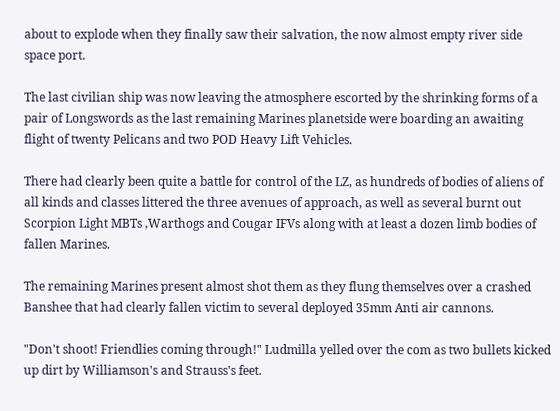about to explode when they finally saw their salvation, the now almost empty river side space port.

The last civilian ship was now leaving the atmosphere escorted by the shrinking forms of a pair of Longswords as the last remaining Marines planetside were boarding an awaiting flight of twenty Pelicans and two POD Heavy Lift Vehicles.

There had clearly been quite a battle for control of the LZ, as hundreds of bodies of aliens of all kinds and classes littered the three avenues of approach, as well as several burnt out Scorpion Light MBTs ,Warthogs and Cougar IFVs along with at least a dozen limb bodies of fallen Marines.

The remaining Marines present almost shot them as they flung themselves over a crashed Banshee that had clearly fallen victim to several deployed 35mm Anti air cannons.

"Don't shoot! Friendlies coming through!" Ludmilla yelled over the com as two bullets kicked up dirt by Williamson's and Strauss's feet.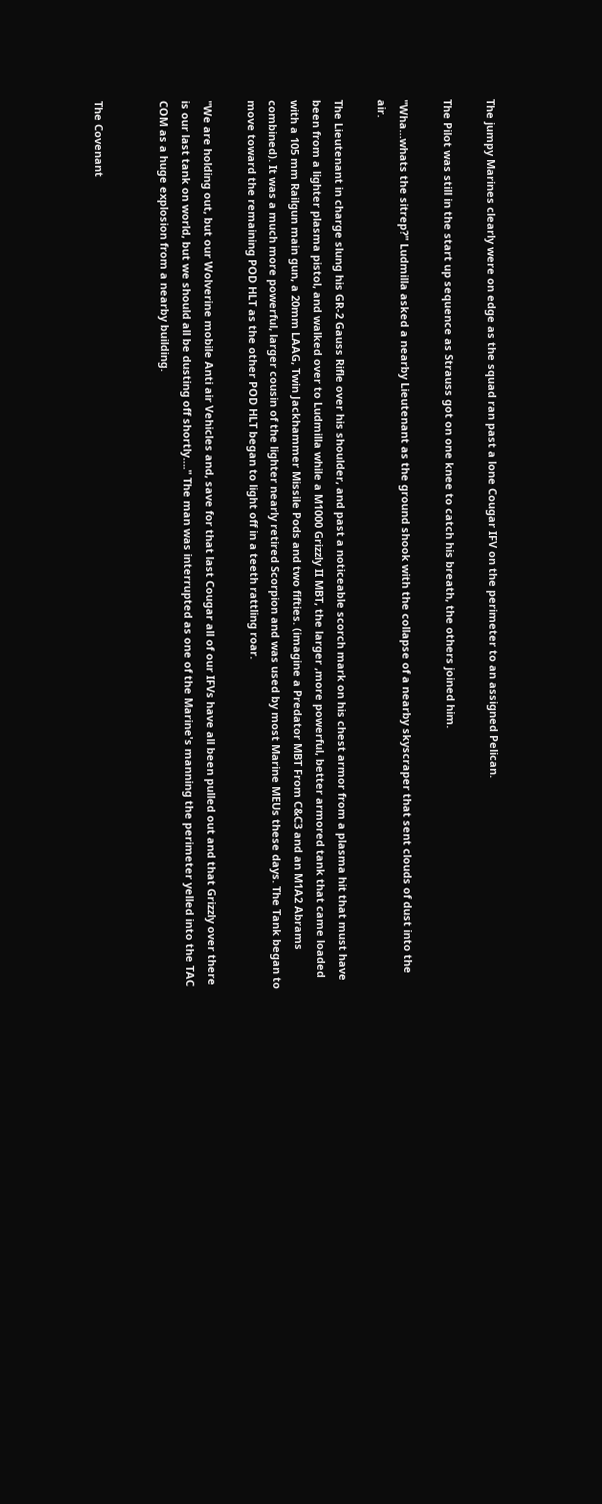The jumpy Marines clearly were on edge as the squad ran past a lone Cougar IFV on the perimeter to an assigned Pelican.

The Pilot was still in the start up sequence as Strauss got on one knee to catch his breath, the others joined him.

"Wha…whats the sitrep?" Ludmilla asked a nearby Lieutenant as the ground shook with the collapse of a nearby skyscraper that sent clouds of dust into the air.

The Lieutenant in charge slung his GR-2 Gauss Rifle over his shoulder, and past a noticeable scorch mark on his chest armor from a plasma hit that must have been from a lighter plasma pistol, and walked over to Ludmilla while a M1000 Grizzly II MBT, the larger ,more powerful, better armored tank that came loaded with a 105 mm Railgun main gun, a 20mm LAAG, Twin Jackhammer Missile Pods and two fifties. (imagine a Predator MBT From C&C3 and an M1A2 Abrams combined). It was a much more powerful, larger cousin of the lighter nearly retired Scorpion and was used by most Marine MEUs these days. The Tank began to move toward the remaining POD HLT as the other POD HLT began to light off in a teeth rattling roar.

"We are holding out, but our Wolverine mobile Anti air Vehicles and, save for that last Cougar all of our IFVs have all been pulled out and that Grizzly over there is our last tank on world, but we should all be dusting off shortly…." The man was interrupted as one of the Marine's manning the perimeter yelled into the TAC COM as a huge explosion from a nearby building.


The Covenant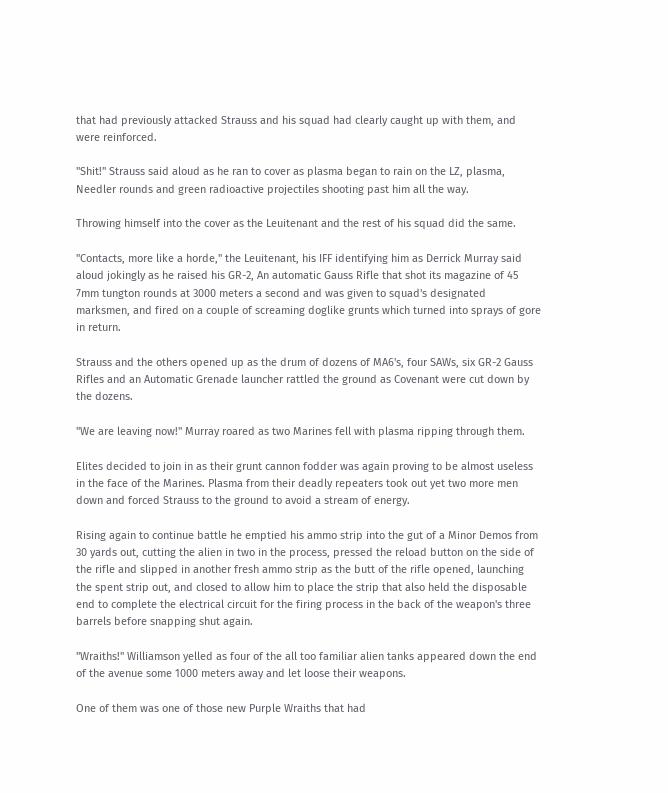that had previously attacked Strauss and his squad had clearly caught up with them, and were reinforced.

"Shit!" Strauss said aloud as he ran to cover as plasma began to rain on the LZ, plasma, Needler rounds and green radioactive projectiles shooting past him all the way.

Throwing himself into the cover as the Leuitenant and the rest of his squad did the same.

"Contacts, more like a horde," the Leuitenant, his IFF identifying him as Derrick Murray said aloud jokingly as he raised his GR-2, An automatic Gauss Rifle that shot its magazine of 45 7mm tungton rounds at 3000 meters a second and was given to squad's designated marksmen, and fired on a couple of screaming doglike grunts which turned into sprays of gore in return.

Strauss and the others opened up as the drum of dozens of MA6's, four SAWs, six GR-2 Gauss Rifles and an Automatic Grenade launcher rattled the ground as Covenant were cut down by the dozens.

"We are leaving now!" Murray roared as two Marines fell with plasma ripping through them.

Elites decided to join in as their grunt cannon fodder was again proving to be almost useless in the face of the Marines. Plasma from their deadly repeaters took out yet two more men down and forced Strauss to the ground to avoid a stream of energy.

Rising again to continue battle he emptied his ammo strip into the gut of a Minor Demos from 30 yards out, cutting the alien in two in the process, pressed the reload button on the side of the rifle and slipped in another fresh ammo strip as the butt of the rifle opened, launching the spent strip out, and closed to allow him to place the strip that also held the disposable end to complete the electrical circuit for the firing process in the back of the weapon's three barrels before snapping shut again.

"Wraiths!" Williamson yelled as four of the all too familiar alien tanks appeared down the end of the avenue some 1000 meters away and let loose their weapons.

One of them was one of those new Purple Wraiths that had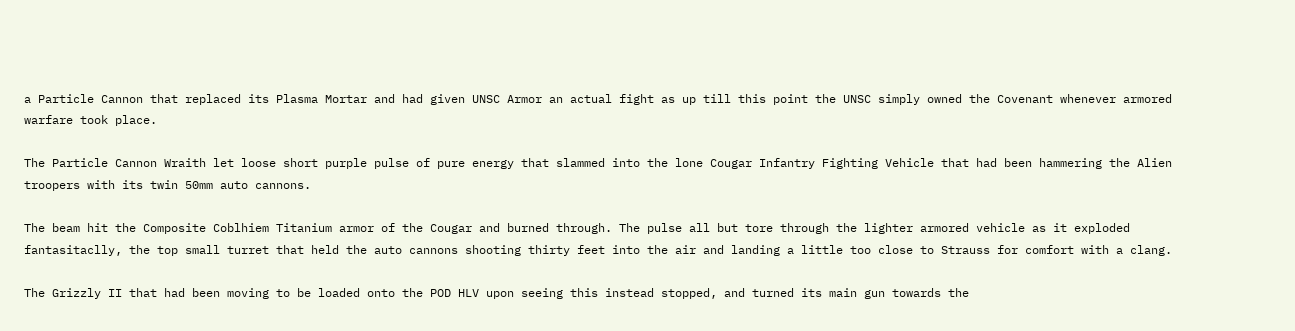a Particle Cannon that replaced its Plasma Mortar and had given UNSC Armor an actual fight as up till this point the UNSC simply owned the Covenant whenever armored warfare took place.

The Particle Cannon Wraith let loose short purple pulse of pure energy that slammed into the lone Cougar Infantry Fighting Vehicle that had been hammering the Alien troopers with its twin 50mm auto cannons.

The beam hit the Composite Coblhiem Titanium armor of the Cougar and burned through. The pulse all but tore through the lighter armored vehicle as it exploded fantasitaclly, the top small turret that held the auto cannons shooting thirty feet into the air and landing a little too close to Strauss for comfort with a clang.

The Grizzly II that had been moving to be loaded onto the POD HLV upon seeing this instead stopped, and turned its main gun towards the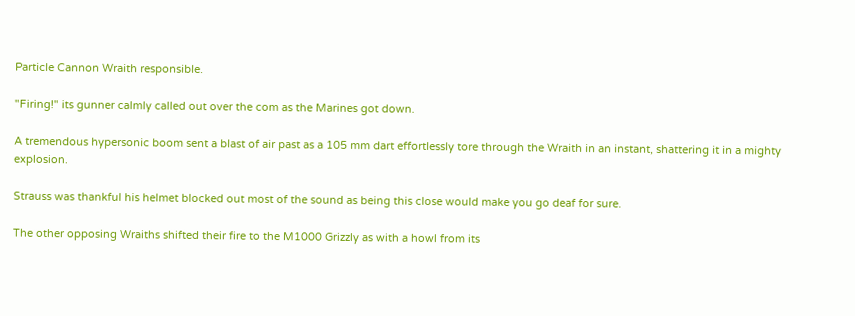Particle Cannon Wraith responsible.

"Firing!" its gunner calmly called out over the com as the Marines got down.

A tremendous hypersonic boom sent a blast of air past as a 105 mm dart effortlessly tore through the Wraith in an instant, shattering it in a mighty explosion.

Strauss was thankful his helmet blocked out most of the sound as being this close would make you go deaf for sure.

The other opposing Wraiths shifted their fire to the M1000 Grizzly as with a howl from its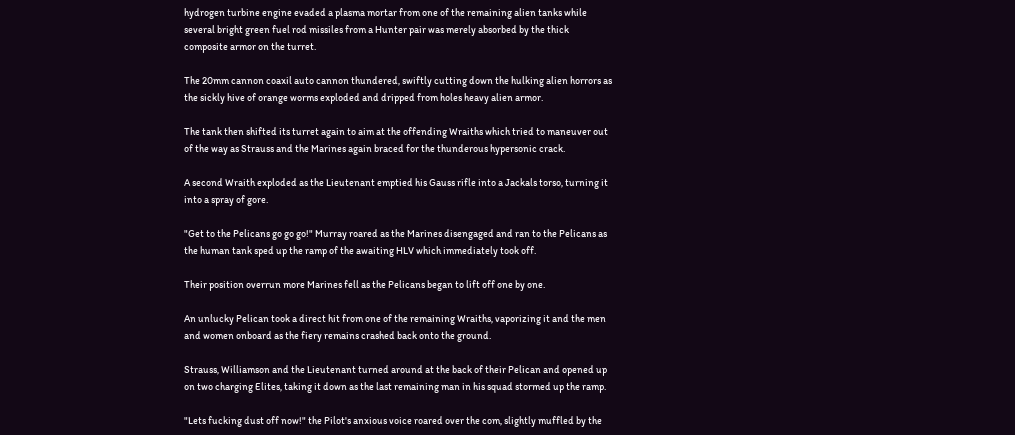hydrogen turbine engine evaded a plasma mortar from one of the remaining alien tanks while several bright green fuel rod missiles from a Hunter pair was merely absorbed by the thick composite armor on the turret.

The 20mm cannon coaxil auto cannon thundered, swiftly cutting down the hulking alien horrors as the sickly hive of orange worms exploded and dripped from holes heavy alien armor.

The tank then shifted its turret again to aim at the offending Wraiths which tried to maneuver out of the way as Strauss and the Marines again braced for the thunderous hypersonic crack.

A second Wraith exploded as the Lieutenant emptied his Gauss rifle into a Jackals torso, turning it into a spray of gore.

"Get to the Pelicans go go go!" Murray roared as the Marines disengaged and ran to the Pelicans as the human tank sped up the ramp of the awaiting HLV which immediately took off.

Their position overrun more Marines fell as the Pelicans began to lift off one by one.

An unlucky Pelican took a direct hit from one of the remaining Wraiths, vaporizing it and the men and women onboard as the fiery remains crashed back onto the ground.

Strauss, Williamson and the Lieutenant turned around at the back of their Pelican and opened up on two charging Elites, taking it down as the last remaining man in his squad stormed up the ramp.

"Lets fucking dust off now!" the Pilot's anxious voice roared over the com, slightly muffled by the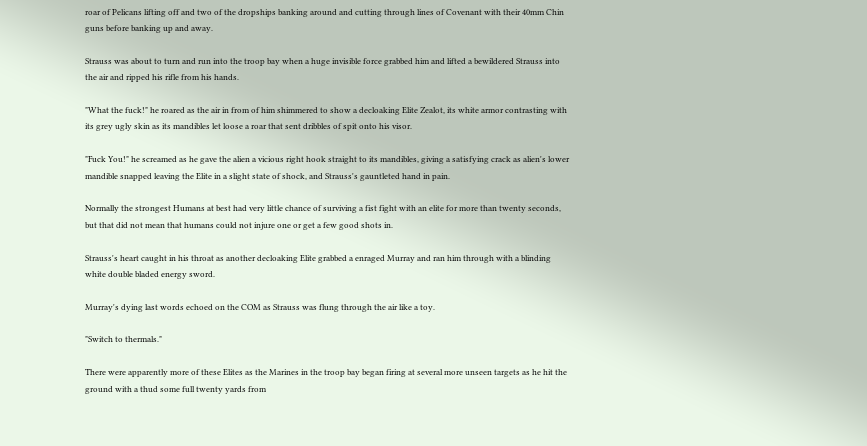roar of Pelicans lifting off and two of the dropships banking around and cutting through lines of Covenant with their 40mm Chin guns before banking up and away.

Strauss was about to turn and run into the troop bay when a huge invisible force grabbed him and lifted a bewildered Strauss into the air and ripped his rifle from his hands.

"What the fuck!" he roared as the air in from of him shimmered to show a decloaking Elite Zealot, its white armor contrasting with its grey ugly skin as its mandibles let loose a roar that sent dribbles of spit onto his visor.

"Fuck You!" he screamed as he gave the alien a vicious right hook straight to its mandibles, giving a satisfying crack as alien's lower mandible snapped leaving the Elite in a slight state of shock, and Strauss's gauntleted hand in pain.

Normally the strongest Humans at best had very little chance of surviving a fist fight with an elite for more than twenty seconds, but that did not mean that humans could not injure one or get a few good shots in.

Strauss's heart caught in his throat as another decloaking Elite grabbed a enraged Murray and ran him through with a blinding white double bladed energy sword.

Murray's dying last words echoed on the COM as Strauss was flung through the air like a toy.

"Switch to thermals."

There were apparently more of these Elites as the Marines in the troop bay began firing at several more unseen targets as he hit the ground with a thud some full twenty yards from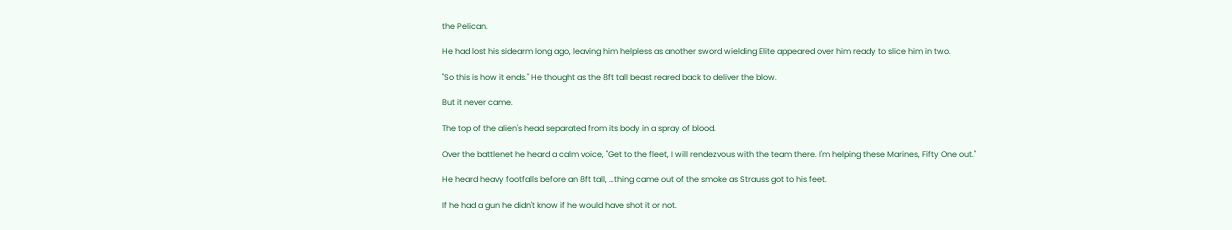the Pelican.

He had lost his sidearm long ago, leaving him helpless as another sword wielding Elite appeared over him ready to slice him in two.

"So this is how it ends." He thought as the 8ft tall beast reared back to deliver the blow.

But it never came.

The top of the alien's head separated from its body in a spray of blood.

Over the battlenet he heard a calm voice, "Get to the fleet, I will rendezvous with the team there. I'm helping these Marines, Fifty One out."

He heard heavy footfalls before an 8ft tall, …thing came out of the smoke as Strauss got to his feet.

If he had a gun he didn't know if he would have shot it or not.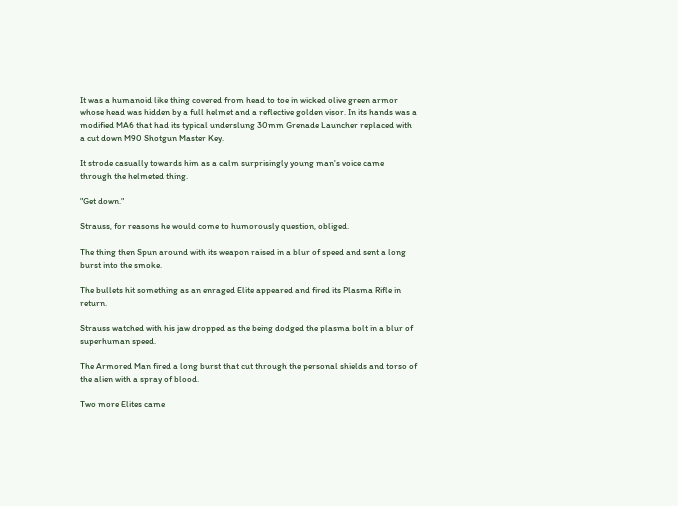It was a humanoid like thing covered from head to toe in wicked olive green armor whose head was hidden by a full helmet and a reflective golden visor. In its hands was a modified MA6 that had its typical underslung 30mm Grenade Launcher replaced with a cut down M90 Shotgun Master Key.

It strode casually towards him as a calm surprisingly young man's voice came through the helmeted thing.

"Get down."

Strauss, for reasons he would come to humorously question, obliged.

The thing then Spun around with its weapon raised in a blur of speed and sent a long burst into the smoke.

The bullets hit something as an enraged Elite appeared and fired its Plasma Rifle in return.

Strauss watched with his jaw dropped as the being dodged the plasma bolt in a blur of superhuman speed.

The Armored Man fired a long burst that cut through the personal shields and torso of the alien with a spray of blood.

Two more Elites came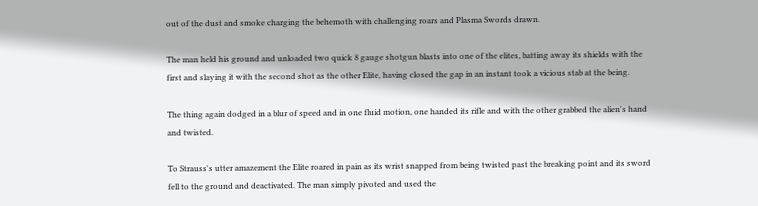out of the dust and smoke charging the behemoth with challenging roars and Plasma Swords drawn.

The man held his ground and unloaded two quick 8 gauge shotgun blasts into one of the elites, batting away its shields with the first and slaying it with the second shot as the other Elite, having closed the gap in an instant took a vicious stab at the being.

The thing again dodged in a blur of speed and in one fluid motion, one handed its rifle and with the other grabbed the alien's hand and twisted.

To Strauss's utter amazement the Elite roared in pain as its wrist snapped from being twisted past the breaking point and its sword fell to the ground and deactivated. The man simply pivoted and used the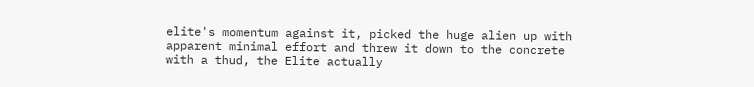elite's momentum against it, picked the huge alien up with apparent minimal effort and threw it down to the concrete with a thud, the Elite actually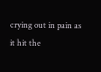crying out in pain as it hit the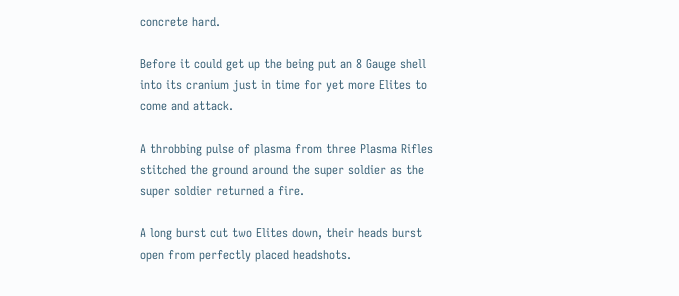concrete hard.

Before it could get up the being put an 8 Gauge shell into its cranium just in time for yet more Elites to come and attack.

A throbbing pulse of plasma from three Plasma Rifles stitched the ground around the super soldier as the super soldier returned a fire.

A long burst cut two Elites down, their heads burst open from perfectly placed headshots.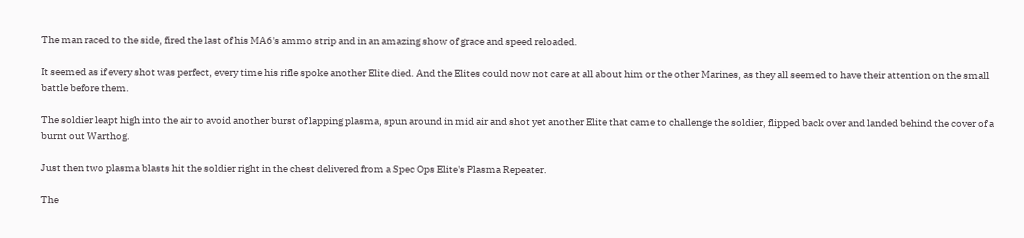The man raced to the side, fired the last of his MA6's ammo strip and in an amazing show of grace and speed reloaded.

It seemed as if every shot was perfect, every time his rifle spoke another Elite died. And the Elites could now not care at all about him or the other Marines, as they all seemed to have their attention on the small battle before them.

The soldier leapt high into the air to avoid another burst of lapping plasma, spun around in mid air and shot yet another Elite that came to challenge the soldier, flipped back over and landed behind the cover of a burnt out Warthog.

Just then two plasma blasts hit the soldier right in the chest delivered from a Spec Ops Elite's Plasma Repeater.

The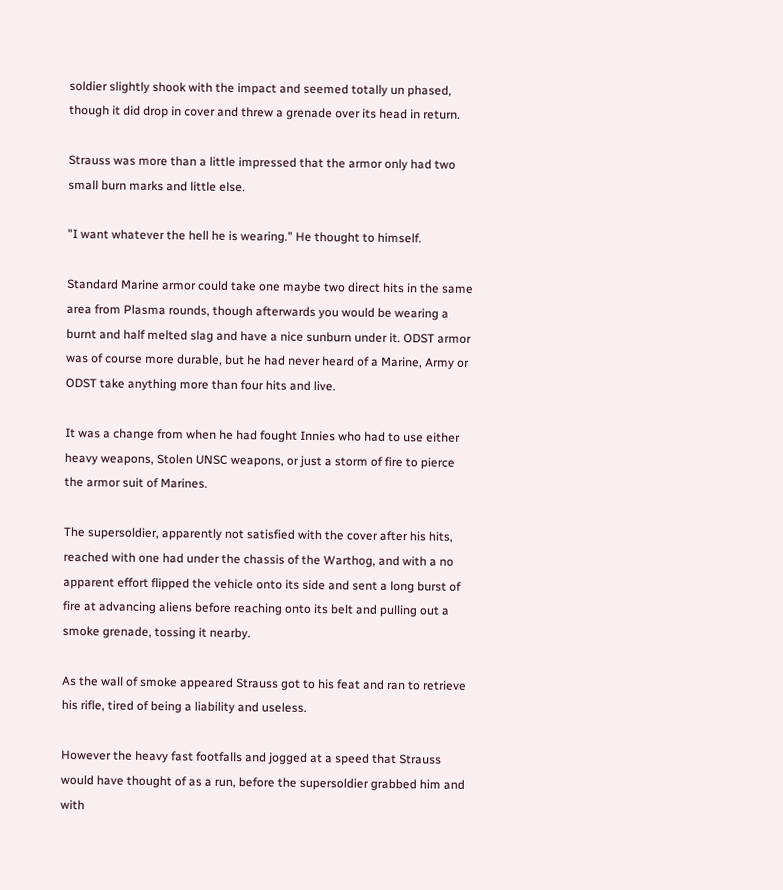soldier slightly shook with the impact and seemed totally un phased, though it did drop in cover and threw a grenade over its head in return.

Strauss was more than a little impressed that the armor only had two small burn marks and little else.

"I want whatever the hell he is wearing." He thought to himself.

Standard Marine armor could take one maybe two direct hits in the same area from Plasma rounds, though afterwards you would be wearing a burnt and half melted slag and have a nice sunburn under it. ODST armor was of course more durable, but he had never heard of a Marine, Army or ODST take anything more than four hits and live.

It was a change from when he had fought Innies who had to use either heavy weapons, Stolen UNSC weapons, or just a storm of fire to pierce the armor suit of Marines.

The supersoldier, apparently not satisfied with the cover after his hits, reached with one had under the chassis of the Warthog, and with a no apparent effort flipped the vehicle onto its side and sent a long burst of fire at advancing aliens before reaching onto its belt and pulling out a smoke grenade, tossing it nearby.

As the wall of smoke appeared Strauss got to his feat and ran to retrieve his rifle, tired of being a liability and useless.

However the heavy fast footfalls and jogged at a speed that Strauss would have thought of as a run, before the supersoldier grabbed him and with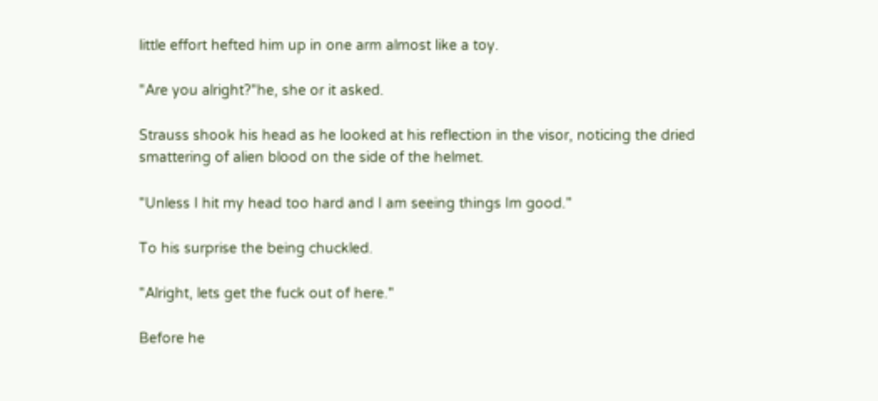little effort hefted him up in one arm almost like a toy.

"Are you alright?"he, she or it asked.

Strauss shook his head as he looked at his reflection in the visor, noticing the dried smattering of alien blood on the side of the helmet.

"Unless I hit my head too hard and I am seeing things Im good."

To his surprise the being chuckled.

"Alright, lets get the fuck out of here."

Before he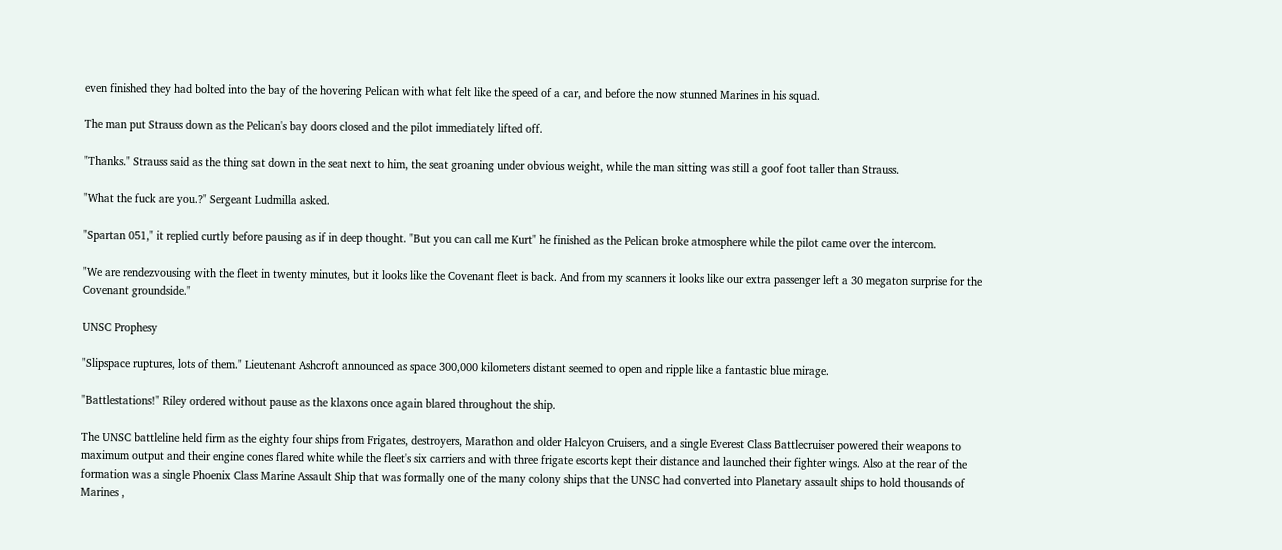even finished they had bolted into the bay of the hovering Pelican with what felt like the speed of a car, and before the now stunned Marines in his squad.

The man put Strauss down as the Pelican's bay doors closed and the pilot immediately lifted off.

"Thanks." Strauss said as the thing sat down in the seat next to him, the seat groaning under obvious weight, while the man sitting was still a goof foot taller than Strauss.

"What the fuck are you.?" Sergeant Ludmilla asked.

"Spartan 051," it replied curtly before pausing as if in deep thought. "But you can call me Kurt" he finished as the Pelican broke atmosphere while the pilot came over the intercom.

"We are rendezvousing with the fleet in twenty minutes, but it looks like the Covenant fleet is back. And from my scanners it looks like our extra passenger left a 30 megaton surprise for the Covenant groundside."

UNSC Prophesy

"Slipspace ruptures, lots of them." Lieutenant Ashcroft announced as space 300,000 kilometers distant seemed to open and ripple like a fantastic blue mirage.

"Battlestations!" Riley ordered without pause as the klaxons once again blared throughout the ship.

The UNSC battleline held firm as the eighty four ships from Frigates, destroyers, Marathon and older Halcyon Cruisers, and a single Everest Class Battlecruiser powered their weapons to maximum output and their engine cones flared white while the fleet's six carriers and with three frigate escorts kept their distance and launched their fighter wings. Also at the rear of the formation was a single Phoenix Class Marine Assault Ship that was formally one of the many colony ships that the UNSC had converted into Planetary assault ships to hold thousands of Marines ,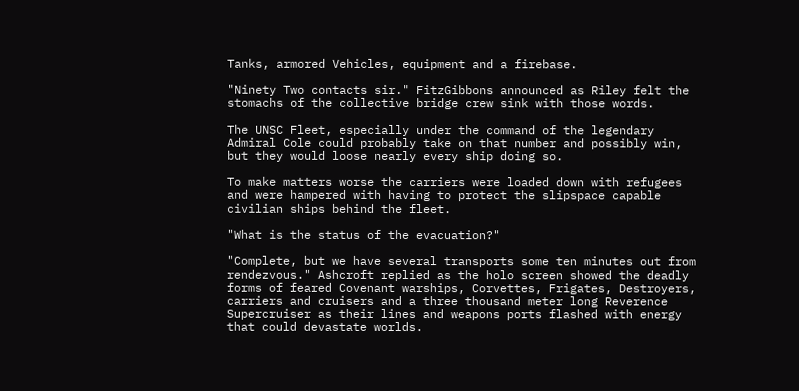Tanks, armored Vehicles, equipment and a firebase.

"Ninety Two contacts sir." FitzGibbons announced as Riley felt the stomachs of the collective bridge crew sink with those words.

The UNSC Fleet, especially under the command of the legendary Admiral Cole could probably take on that number and possibly win, but they would loose nearly every ship doing so.

To make matters worse the carriers were loaded down with refugees and were hampered with having to protect the slipspace capable civilian ships behind the fleet.

"What is the status of the evacuation?"

"Complete, but we have several transports some ten minutes out from rendezvous." Ashcroft replied as the holo screen showed the deadly forms of feared Covenant warships, Corvettes, Frigates, Destroyers, carriers and cruisers and a three thousand meter long Reverence Supercruiser as their lines and weapons ports flashed with energy that could devastate worlds.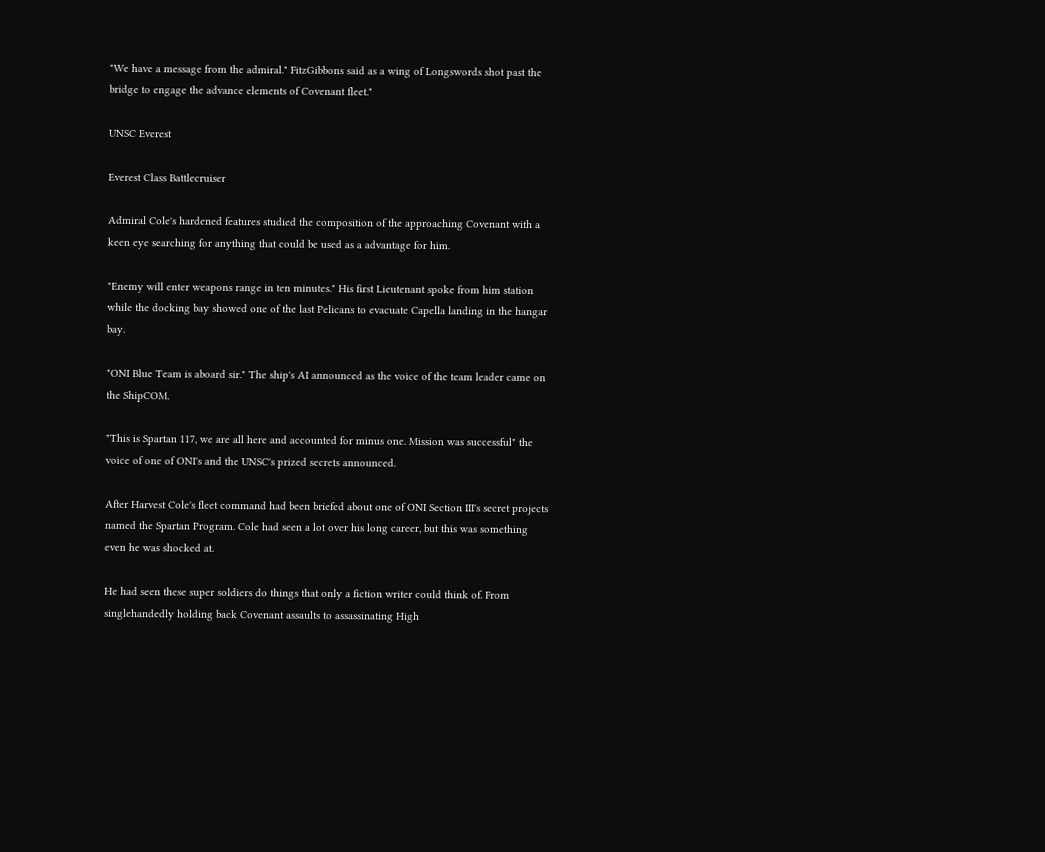"We have a message from the admiral." FitzGibbons said as a wing of Longswords shot past the bridge to engage the advance elements of Covenant fleet."

UNSC Everest

Everest Class Battlecruiser

Admiral Cole's hardened features studied the composition of the approaching Covenant with a keen eye searching for anything that could be used as a advantage for him.

"Enemy will enter weapons range in ten minutes." His first Lieutenant spoke from him station while the docking bay showed one of the last Pelicans to evacuate Capella landing in the hangar bay.

"ONI Blue Team is aboard sir." The ship's AI announced as the voice of the team leader came on the ShipCOM.

"This is Spartan 117, we are all here and accounted for minus one. Mission was successful" the voice of one of ONI's and the UNSC's prized secrets announced.

After Harvest Cole's fleet command had been briefed about one of ONI Section III's secret projects named the Spartan Program. Cole had seen a lot over his long career, but this was something even he was shocked at.

He had seen these super soldiers do things that only a fiction writer could think of. From singlehandedly holding back Covenant assaults to assassinating High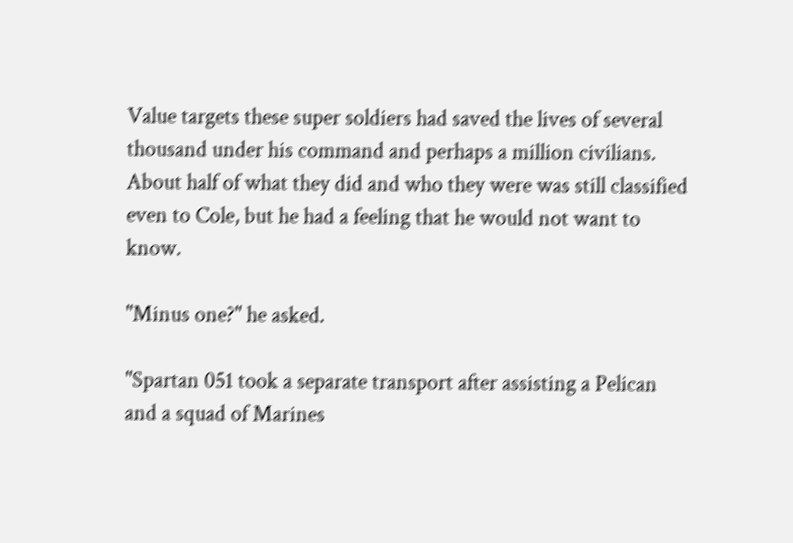Value targets these super soldiers had saved the lives of several thousand under his command and perhaps a million civilians. About half of what they did and who they were was still classified even to Cole, but he had a feeling that he would not want to know.

"Minus one?" he asked.

"Spartan 051 took a separate transport after assisting a Pelican and a squad of Marines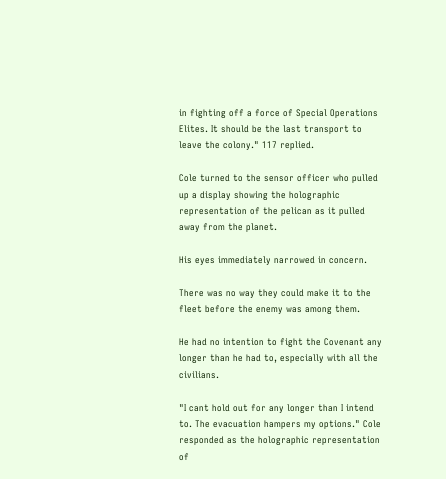in fighting off a force of Special Operations Elites. It should be the last transport to leave the colony." 117 replied.

Cole turned to the sensor officer who pulled up a display showing the holographic representation of the pelican as it pulled away from the planet.

His eyes immediately narrowed in concern.

There was no way they could make it to the fleet before the enemy was among them.

He had no intention to fight the Covenant any longer than he had to, especially with all the civilians.

"I cant hold out for any longer than I intend to. The evacuation hampers my options." Cole responded as the holographic representation of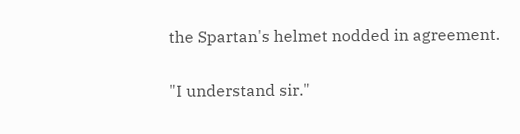the Spartan's helmet nodded in agreement.

"I understand sir."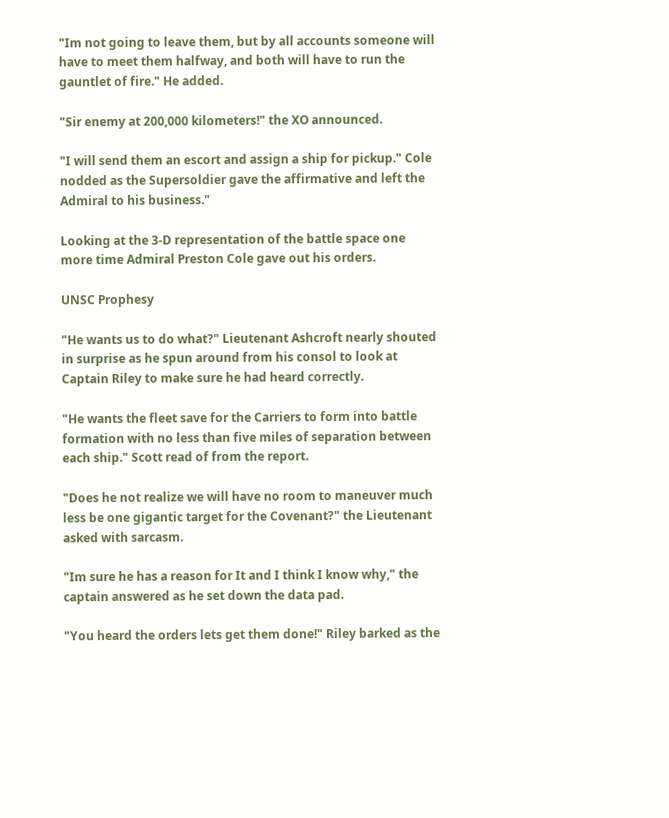"Im not going to leave them, but by all accounts someone will have to meet them halfway, and both will have to run the gauntlet of fire." He added.

"Sir enemy at 200,000 kilometers!" the XO announced.

"I will send them an escort and assign a ship for pickup." Cole nodded as the Supersoldier gave the affirmative and left the Admiral to his business."

Looking at the 3-D representation of the battle space one more time Admiral Preston Cole gave out his orders.

UNSC Prophesy

"He wants us to do what?" Lieutenant Ashcroft nearly shouted in surprise as he spun around from his consol to look at Captain Riley to make sure he had heard correctly.

"He wants the fleet save for the Carriers to form into battle formation with no less than five miles of separation between each ship." Scott read of from the report.

"Does he not realize we will have no room to maneuver much less be one gigantic target for the Covenant?" the Lieutenant asked with sarcasm.

"Im sure he has a reason for It and I think I know why," the captain answered as he set down the data pad.

"You heard the orders lets get them done!" Riley barked as the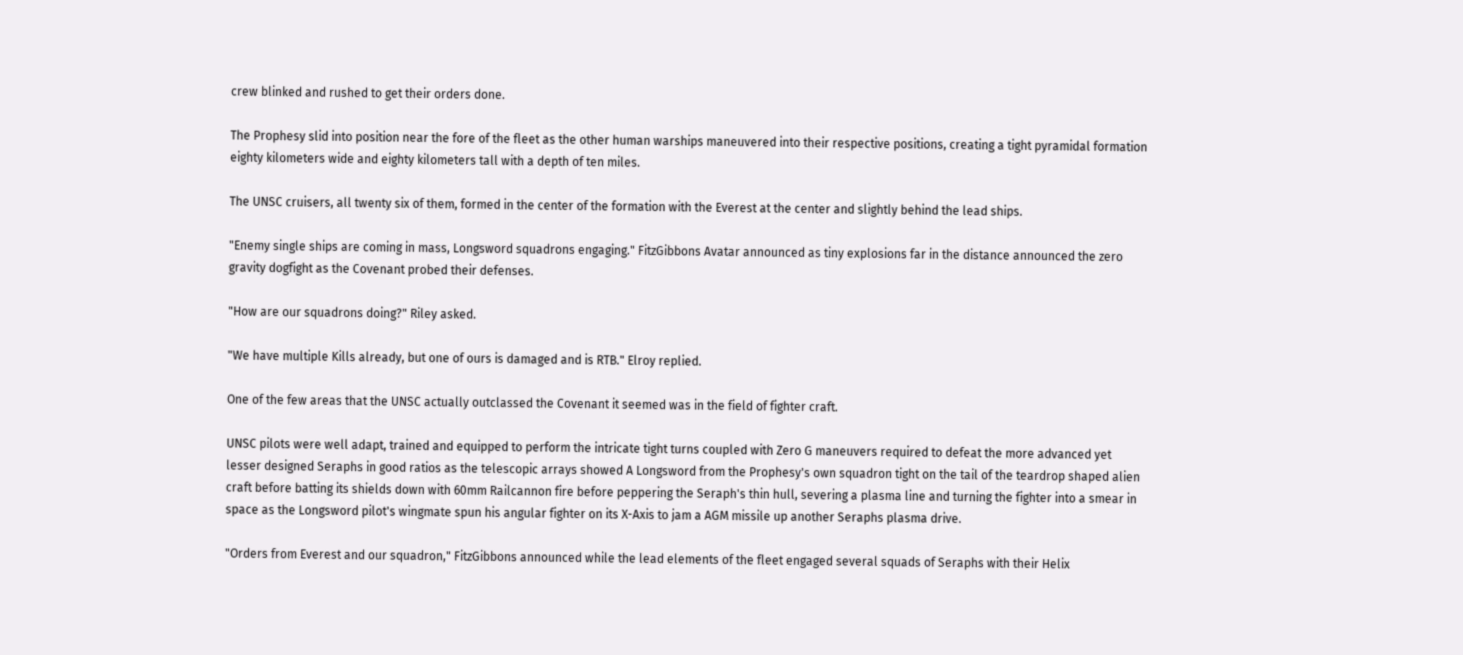crew blinked and rushed to get their orders done.

The Prophesy slid into position near the fore of the fleet as the other human warships maneuvered into their respective positions, creating a tight pyramidal formation eighty kilometers wide and eighty kilometers tall with a depth of ten miles.

The UNSC cruisers, all twenty six of them, formed in the center of the formation with the Everest at the center and slightly behind the lead ships.

"Enemy single ships are coming in mass, Longsword squadrons engaging." FitzGibbons Avatar announced as tiny explosions far in the distance announced the zero gravity dogfight as the Covenant probed their defenses.

"How are our squadrons doing?" Riley asked.

"We have multiple Kills already, but one of ours is damaged and is RTB." Elroy replied.

One of the few areas that the UNSC actually outclassed the Covenant it seemed was in the field of fighter craft.

UNSC pilots were well adapt, trained and equipped to perform the intricate tight turns coupled with Zero G maneuvers required to defeat the more advanced yet lesser designed Seraphs in good ratios as the telescopic arrays showed A Longsword from the Prophesy's own squadron tight on the tail of the teardrop shaped alien craft before batting its shields down with 60mm Railcannon fire before peppering the Seraph's thin hull, severing a plasma line and turning the fighter into a smear in space as the Longsword pilot's wingmate spun his angular fighter on its X-Axis to jam a AGM missile up another Seraphs plasma drive.

"Orders from Everest and our squadron," FitzGibbons announced while the lead elements of the fleet engaged several squads of Seraphs with their Helix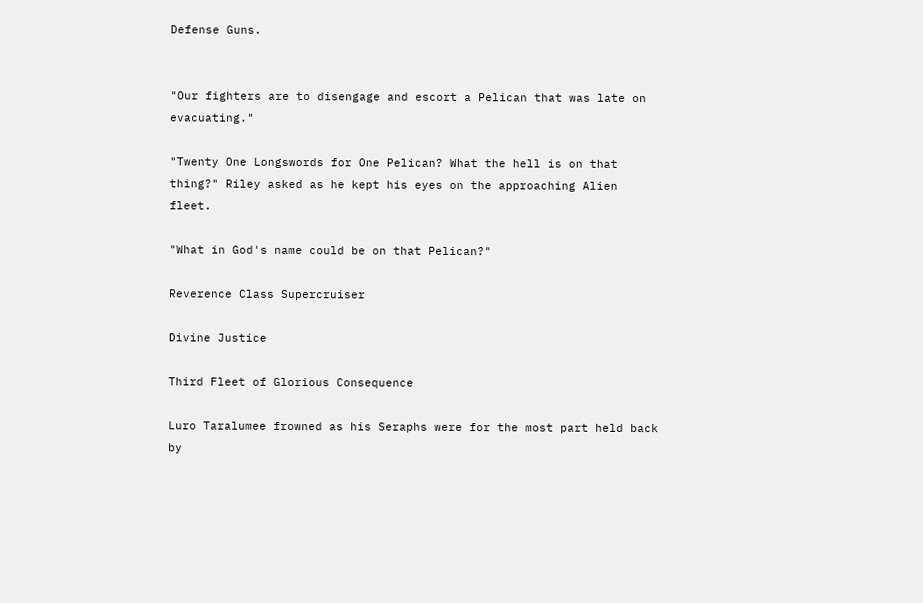Defense Guns.


"Our fighters are to disengage and escort a Pelican that was late on evacuating."

"Twenty One Longswords for One Pelican? What the hell is on that thing?" Riley asked as he kept his eyes on the approaching Alien fleet.

"What in God's name could be on that Pelican?"

Reverence Class Supercruiser

Divine Justice

Third Fleet of Glorious Consequence

Luro Taralumee frowned as his Seraphs were for the most part held back by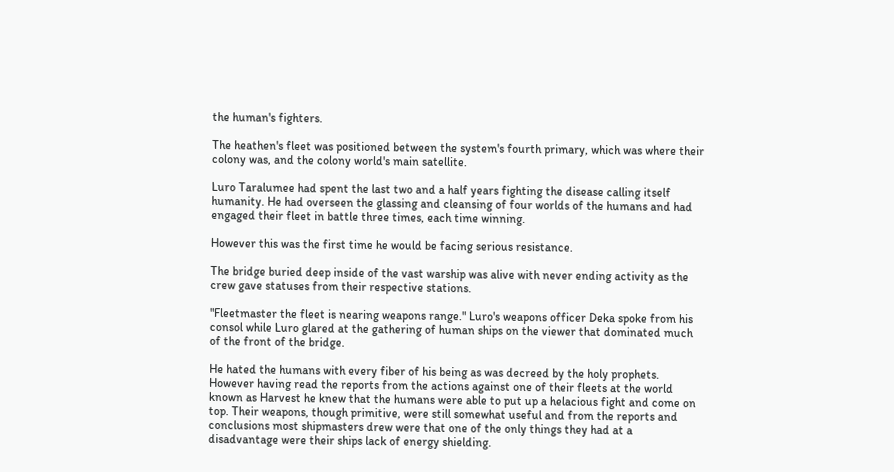the human's fighters.

The heathen's fleet was positioned between the system's fourth primary, which was where their colony was, and the colony world's main satellite.

Luro Taralumee had spent the last two and a half years fighting the disease calling itself humanity. He had overseen the glassing and cleansing of four worlds of the humans and had engaged their fleet in battle three times, each time winning.

However this was the first time he would be facing serious resistance.

The bridge buried deep inside of the vast warship was alive with never ending activity as the crew gave statuses from their respective stations.

"Fleetmaster the fleet is nearing weapons range." Luro's weapons officer Deka spoke from his consol while Luro glared at the gathering of human ships on the viewer that dominated much of the front of the bridge.

He hated the humans with every fiber of his being as was decreed by the holy prophets. However having read the reports from the actions against one of their fleets at the world known as Harvest he knew that the humans were able to put up a helacious fight and come on top. Their weapons, though primitive, were still somewhat useful and from the reports and conclusions most shipmasters drew were that one of the only things they had at a disadvantage were their ships lack of energy shielding.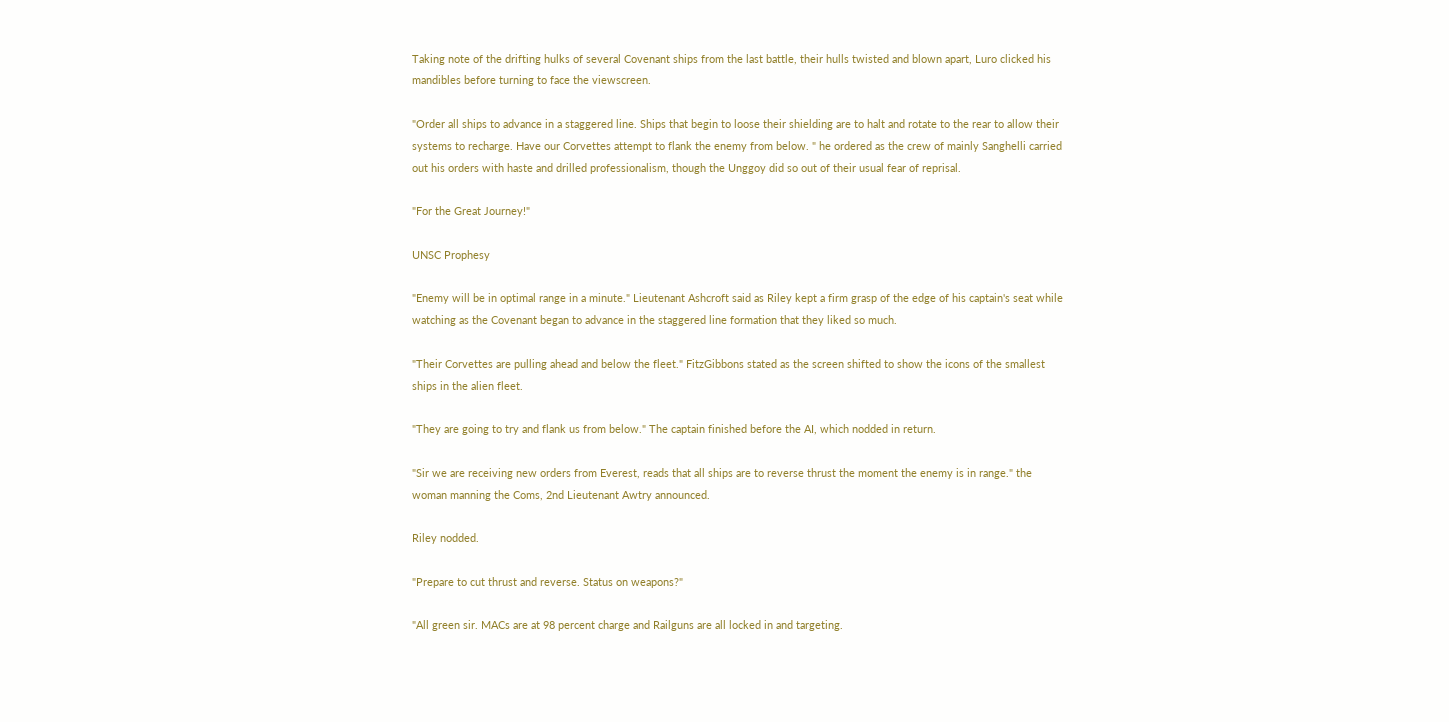Taking note of the drifting hulks of several Covenant ships from the last battle, their hulls twisted and blown apart, Luro clicked his mandibles before turning to face the viewscreen.

"Order all ships to advance in a staggered line. Ships that begin to loose their shielding are to halt and rotate to the rear to allow their systems to recharge. Have our Corvettes attempt to flank the enemy from below. " he ordered as the crew of mainly Sanghelli carried out his orders with haste and drilled professionalism, though the Unggoy did so out of their usual fear of reprisal.

"For the Great Journey!"

UNSC Prophesy

"Enemy will be in optimal range in a minute." Lieutenant Ashcroft said as Riley kept a firm grasp of the edge of his captain's seat while watching as the Covenant began to advance in the staggered line formation that they liked so much.

"Their Corvettes are pulling ahead and below the fleet." FitzGibbons stated as the screen shifted to show the icons of the smallest ships in the alien fleet.

"They are going to try and flank us from below." The captain finished before the AI, which nodded in return.

"Sir we are receiving new orders from Everest, reads that all ships are to reverse thrust the moment the enemy is in range." the woman manning the Coms, 2nd Lieutenant Awtry announced.

Riley nodded.

"Prepare to cut thrust and reverse. Status on weapons?"

"All green sir. MACs are at 98 percent charge and Railguns are all locked in and targeting.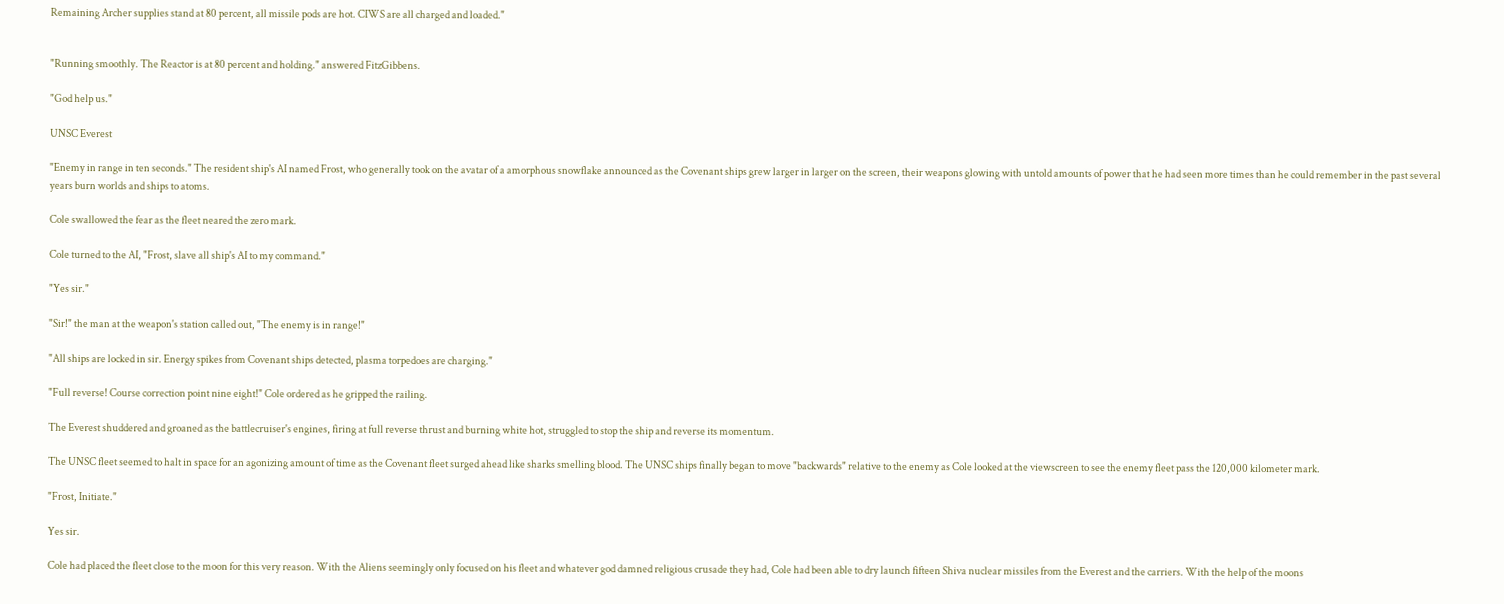Remaining Archer supplies stand at 80 percent, all missile pods are hot. CIWS are all charged and loaded."


"Running smoothly. The Reactor is at 80 percent and holding." answered FitzGibbens.

"God help us."

UNSC Everest

"Enemy in range in ten seconds." The resident ship's AI named Frost, who generally took on the avatar of a amorphous snowflake announced as the Covenant ships grew larger in larger on the screen, their weapons glowing with untold amounts of power that he had seen more times than he could remember in the past several years burn worlds and ships to atoms.

Cole swallowed the fear as the fleet neared the zero mark.

Cole turned to the AI, "Frost, slave all ship's AI to my command."

"Yes sir."

"Sir!" the man at the weapon's station called out, "The enemy is in range!"

"All ships are locked in sir. Energy spikes from Covenant ships detected, plasma torpedoes are charging."

"Full reverse! Course correction point nine eight!" Cole ordered as he gripped the railing.

The Everest shuddered and groaned as the battlecruiser's engines, firing at full reverse thrust and burning white hot, struggled to stop the ship and reverse its momentum.

The UNSC fleet seemed to halt in space for an agonizing amount of time as the Covenant fleet surged ahead like sharks smelling blood. The UNSC ships finally began to move "backwards" relative to the enemy as Cole looked at the viewscreen to see the enemy fleet pass the 120,000 kilometer mark.

"Frost, Initiate."

Yes sir.

Cole had placed the fleet close to the moon for this very reason. With the Aliens seemingly only focused on his fleet and whatever god damned religious crusade they had, Cole had been able to dry launch fifteen Shiva nuclear missiles from the Everest and the carriers. With the help of the moons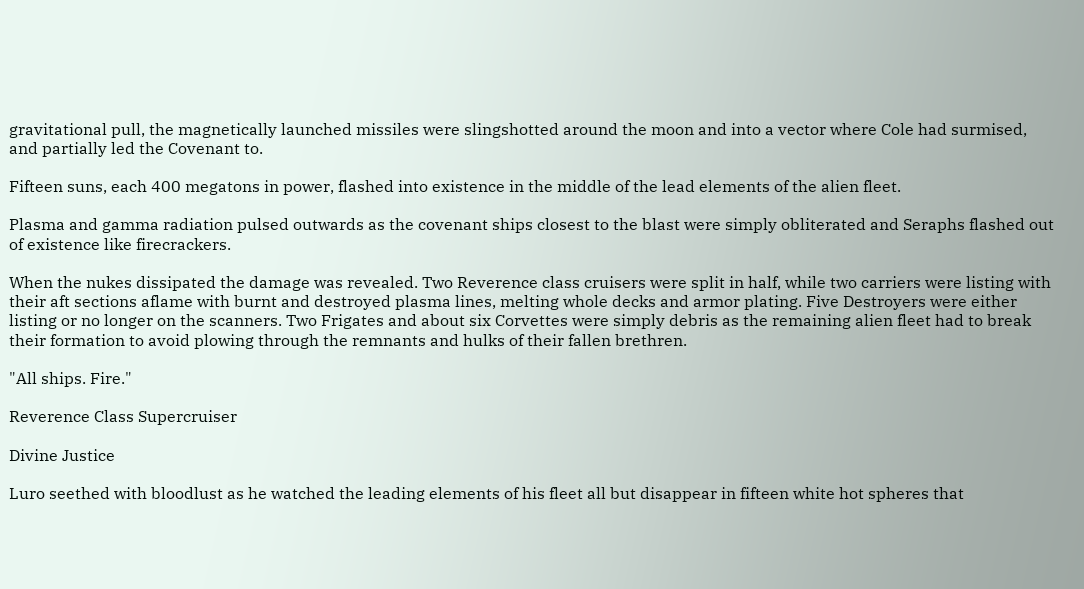gravitational pull, the magnetically launched missiles were slingshotted around the moon and into a vector where Cole had surmised, and partially led the Covenant to.

Fifteen suns, each 400 megatons in power, flashed into existence in the middle of the lead elements of the alien fleet.

Plasma and gamma radiation pulsed outwards as the covenant ships closest to the blast were simply obliterated and Seraphs flashed out of existence like firecrackers.

When the nukes dissipated the damage was revealed. Two Reverence class cruisers were split in half, while two carriers were listing with their aft sections aflame with burnt and destroyed plasma lines, melting whole decks and armor plating. Five Destroyers were either listing or no longer on the scanners. Two Frigates and about six Corvettes were simply debris as the remaining alien fleet had to break their formation to avoid plowing through the remnants and hulks of their fallen brethren.

"All ships. Fire."

Reverence Class Supercruiser

Divine Justice

Luro seethed with bloodlust as he watched the leading elements of his fleet all but disappear in fifteen white hot spheres that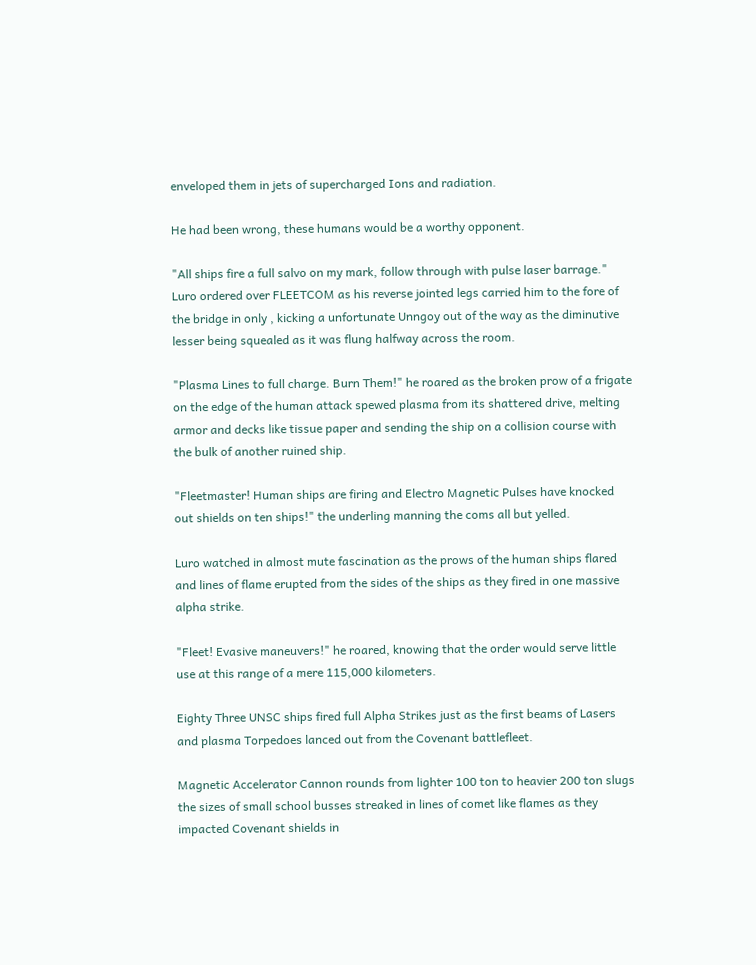enveloped them in jets of supercharged Ions and radiation.

He had been wrong, these humans would be a worthy opponent.

"All ships fire a full salvo on my mark, follow through with pulse laser barrage." Luro ordered over FLEETCOM as his reverse jointed legs carried him to the fore of the bridge in only , kicking a unfortunate Unngoy out of the way as the diminutive lesser being squealed as it was flung halfway across the room.

"Plasma Lines to full charge. Burn Them!" he roared as the broken prow of a frigate on the edge of the human attack spewed plasma from its shattered drive, melting armor and decks like tissue paper and sending the ship on a collision course with the bulk of another ruined ship.

"Fleetmaster! Human ships are firing and Electro Magnetic Pulses have knocked out shields on ten ships!" the underling manning the coms all but yelled.

Luro watched in almost mute fascination as the prows of the human ships flared and lines of flame erupted from the sides of the ships as they fired in one massive alpha strike.

"Fleet! Evasive maneuvers!" he roared, knowing that the order would serve little use at this range of a mere 115,000 kilometers.

Eighty Three UNSC ships fired full Alpha Strikes just as the first beams of Lasers and plasma Torpedoes lanced out from the Covenant battlefleet.

Magnetic Accelerator Cannon rounds from lighter 100 ton to heavier 200 ton slugs the sizes of small school busses streaked in lines of comet like flames as they impacted Covenant shields in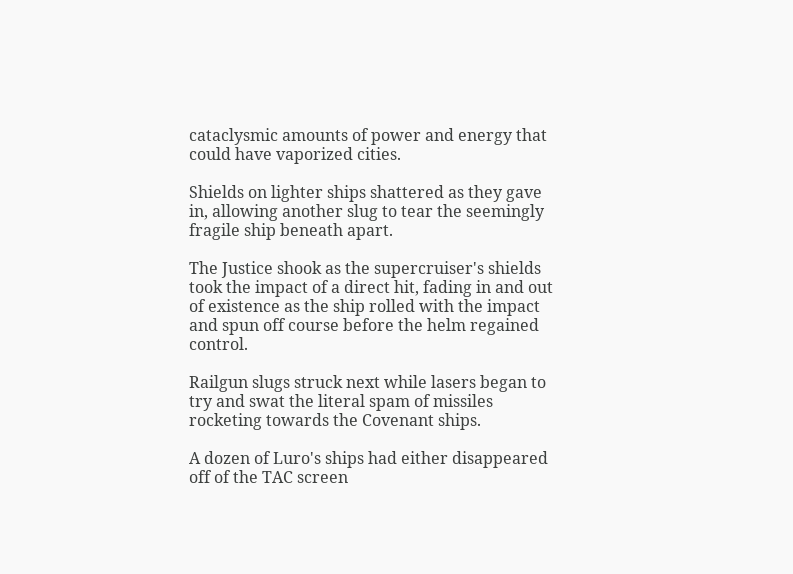cataclysmic amounts of power and energy that could have vaporized cities.

Shields on lighter ships shattered as they gave in, allowing another slug to tear the seemingly fragile ship beneath apart.

The Justice shook as the supercruiser's shields took the impact of a direct hit, fading in and out of existence as the ship rolled with the impact and spun off course before the helm regained control.

Railgun slugs struck next while lasers began to try and swat the literal spam of missiles rocketing towards the Covenant ships.

A dozen of Luro's ships had either disappeared off of the TAC screen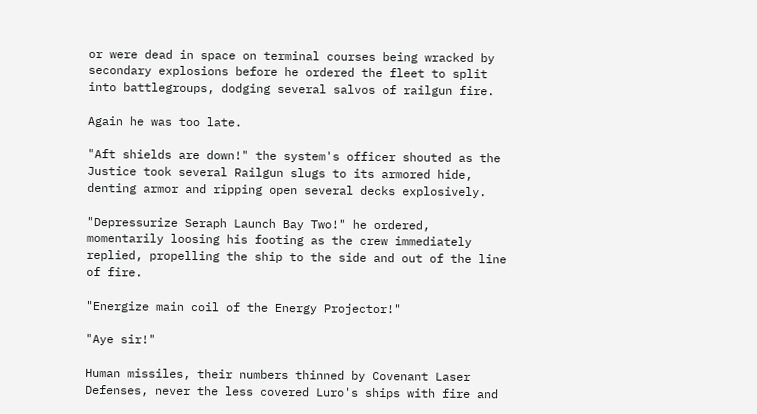or were dead in space on terminal courses being wracked by secondary explosions before he ordered the fleet to split into battlegroups, dodging several salvos of railgun fire.

Again he was too late.

"Aft shields are down!" the system's officer shouted as the Justice took several Railgun slugs to its armored hide, denting armor and ripping open several decks explosively.

"Depressurize Seraph Launch Bay Two!" he ordered, momentarily loosing his footing as the crew immediately replied, propelling the ship to the side and out of the line of fire.

"Energize main coil of the Energy Projector!"

"Aye sir!"

Human missiles, their numbers thinned by Covenant Laser Defenses, never the less covered Luro's ships with fire and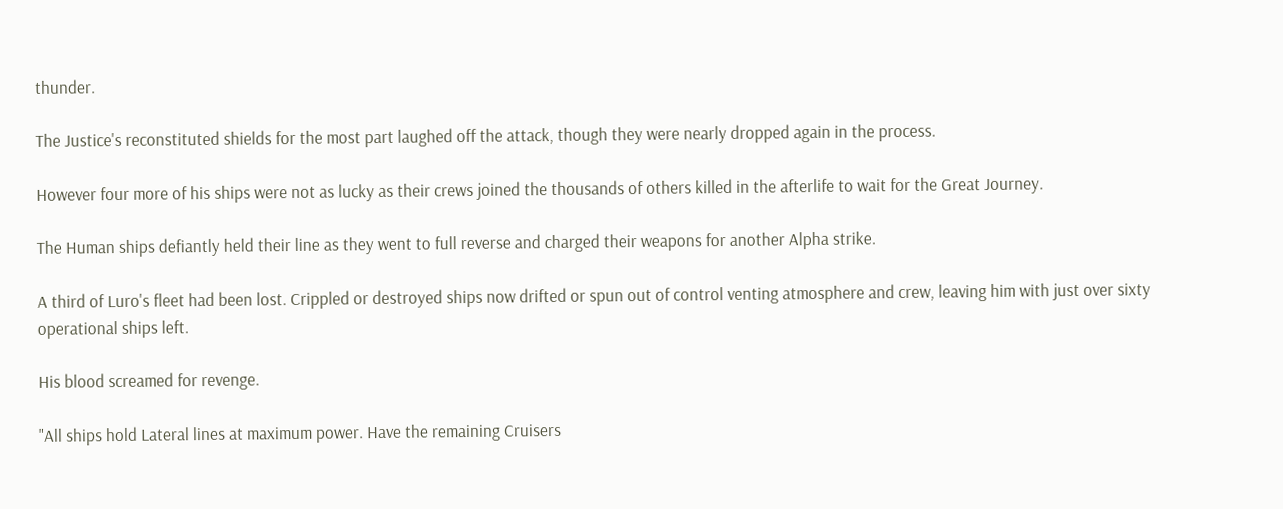thunder.

The Justice's reconstituted shields for the most part laughed off the attack, though they were nearly dropped again in the process.

However four more of his ships were not as lucky as their crews joined the thousands of others killed in the afterlife to wait for the Great Journey.

The Human ships defiantly held their line as they went to full reverse and charged their weapons for another Alpha strike.

A third of Luro's fleet had been lost. Crippled or destroyed ships now drifted or spun out of control venting atmosphere and crew, leaving him with just over sixty operational ships left.

His blood screamed for revenge.

"All ships hold Lateral lines at maximum power. Have the remaining Cruisers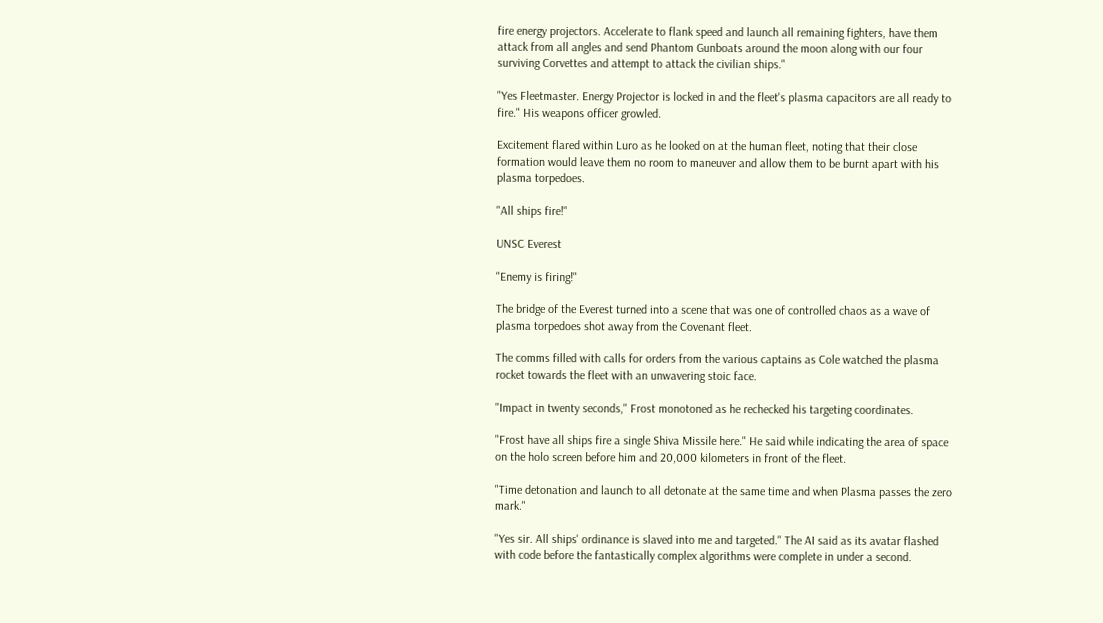fire energy projectors. Accelerate to flank speed and launch all remaining fighters, have them attack from all angles and send Phantom Gunboats around the moon along with our four surviving Corvettes and attempt to attack the civilian ships."

"Yes Fleetmaster. Energy Projector is locked in and the fleet's plasma capacitors are all ready to fire." His weapons officer growled.

Excitement flared within Luro as he looked on at the human fleet, noting that their close formation would leave them no room to maneuver and allow them to be burnt apart with his plasma torpedoes.

"All ships fire!"

UNSC Everest

"Enemy is firing!"

The bridge of the Everest turned into a scene that was one of controlled chaos as a wave of plasma torpedoes shot away from the Covenant fleet.

The comms filled with calls for orders from the various captains as Cole watched the plasma rocket towards the fleet with an unwavering stoic face.

"Impact in twenty seconds," Frost monotoned as he rechecked his targeting coordinates.

"Frost have all ships fire a single Shiva Missile here." He said while indicating the area of space on the holo screen before him and 20,000 kilometers in front of the fleet.

"Time detonation and launch to all detonate at the same time and when Plasma passes the zero mark."

"Yes sir. All ships' ordinance is slaved into me and targeted." The AI said as its avatar flashed with code before the fantastically complex algorithms were complete in under a second.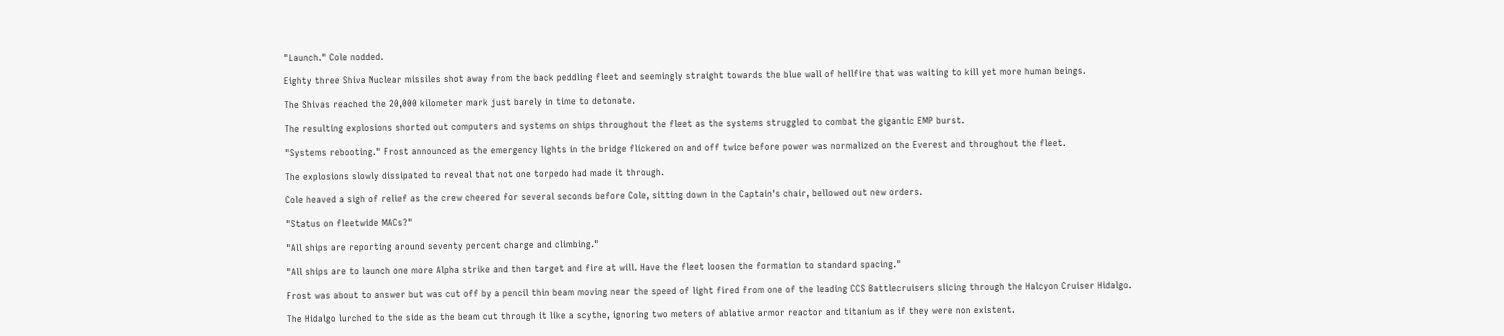"Launch." Cole nodded.

Eighty three Shiva Nuclear missiles shot away from the back peddling fleet and seemingly straight towards the blue wall of hellfire that was waiting to kill yet more human beings.

The Shivas reached the 20,000 kilometer mark just barely in time to detonate.

The resulting explosions shorted out computers and systems on ships throughout the fleet as the systems struggled to combat the gigantic EMP burst.

"Systems rebooting." Frost announced as the emergency lights in the bridge flickered on and off twice before power was normalized on the Everest and throughout the fleet.

The explosions slowly dissipated to reveal that not one torpedo had made it through.

Cole heaved a sigh of relief as the crew cheered for several seconds before Cole, sitting down in the Captain's chair, bellowed out new orders.

"Status on fleetwide MACs?"

"All ships are reporting around seventy percent charge and climbing."

"All ships are to launch one more Alpha strike and then target and fire at will. Have the fleet loosen the formation to standard spacing."

Frost was about to answer but was cut off by a pencil thin beam moving near the speed of light fired from one of the leading CCS Battlecruisers slicing through the Halcyon Cruiser Hidalgo.

The Hidalgo lurched to the side as the beam cut through it like a scythe, ignoring two meters of ablative armor reactor and titanium as if they were non existent.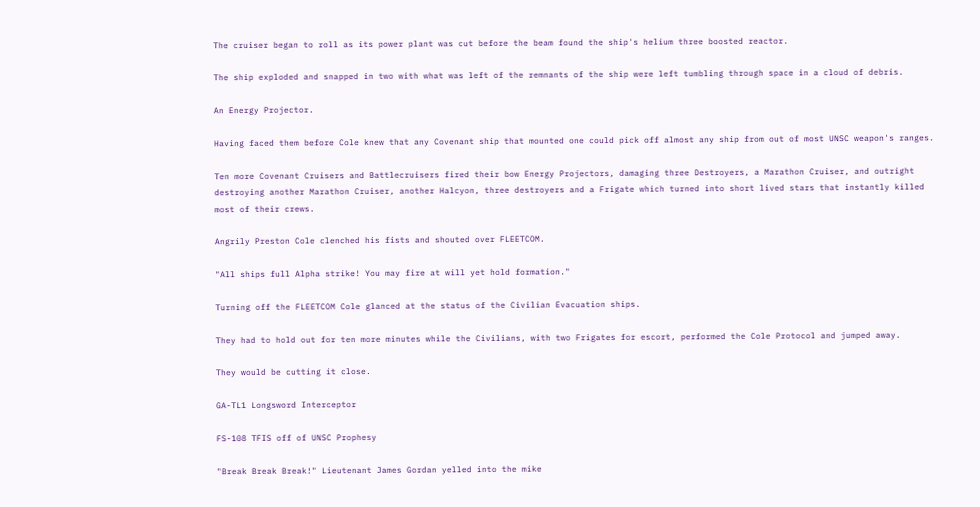The cruiser began to roll as its power plant was cut before the beam found the ship's helium three boosted reactor.

The ship exploded and snapped in two with what was left of the remnants of the ship were left tumbling through space in a cloud of debris.

An Energy Projector.

Having faced them before Cole knew that any Covenant ship that mounted one could pick off almost any ship from out of most UNSC weapon's ranges.

Ten more Covenant Cruisers and Battlecruisers fired their bow Energy Projectors, damaging three Destroyers, a Marathon Cruiser, and outright destroying another Marathon Cruiser, another Halcyon, three destroyers and a Frigate which turned into short lived stars that instantly killed most of their crews.

Angrily Preston Cole clenched his fists and shouted over FLEETCOM.

"All ships full Alpha strike! You may fire at will yet hold formation."

Turning off the FLEETCOM Cole glanced at the status of the Civilian Evacuation ships.

They had to hold out for ten more minutes while the Civilians, with two Frigates for escort, performed the Cole Protocol and jumped away.

They would be cutting it close.

GA-TL1 Longsword Interceptor

FS-108 TFIS off of UNSC Prophesy

"Break Break Break!" Lieutenant James Gordan yelled into the mike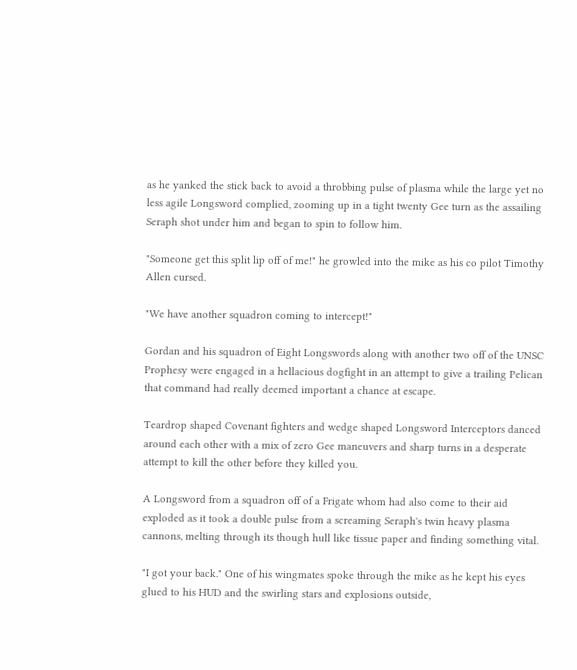as he yanked the stick back to avoid a throbbing pulse of plasma while the large yet no less agile Longsword complied, zooming up in a tight twenty Gee turn as the assailing Seraph shot under him and began to spin to follow him.

"Someone get this split lip off of me!" he growled into the mike as his co pilot Timothy Allen cursed.

"We have another squadron coming to intercept!"

Gordan and his squadron of Eight Longswords along with another two off of the UNSC Prophesy were engaged in a hellacious dogfight in an attempt to give a trailing Pelican that command had really deemed important a chance at escape.

Teardrop shaped Covenant fighters and wedge shaped Longsword Interceptors danced around each other with a mix of zero Gee maneuvers and sharp turns in a desperate attempt to kill the other before they killed you.

A Longsword from a squadron off of a Frigate whom had also come to their aid exploded as it took a double pulse from a screaming Seraph's twin heavy plasma cannons, melting through its though hull like tissue paper and finding something vital.

"I got your back." One of his wingmates spoke through the mike as he kept his eyes glued to his HUD and the swirling stars and explosions outside,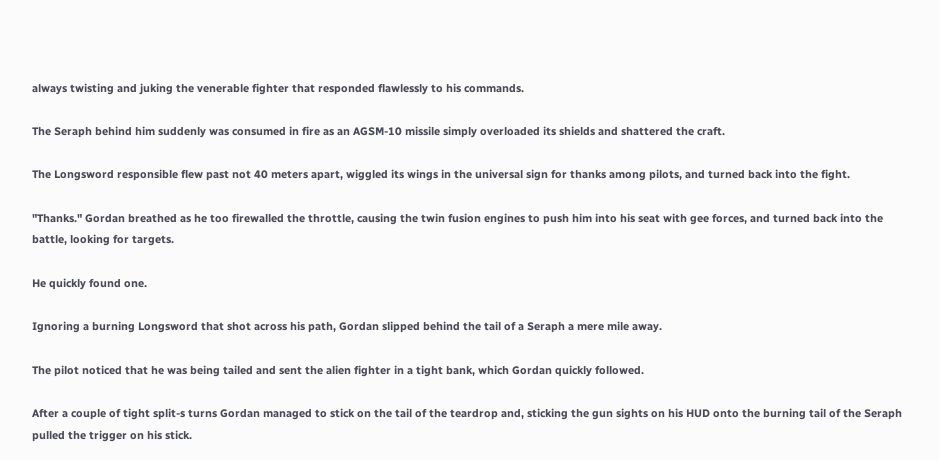always twisting and juking the venerable fighter that responded flawlessly to his commands.

The Seraph behind him suddenly was consumed in fire as an AGSM-10 missile simply overloaded its shields and shattered the craft.

The Longsword responsible flew past not 40 meters apart, wiggled its wings in the universal sign for thanks among pilots, and turned back into the fight.

"Thanks." Gordan breathed as he too firewalled the throttle, causing the twin fusion engines to push him into his seat with gee forces, and turned back into the battle, looking for targets.

He quickly found one.

Ignoring a burning Longsword that shot across his path, Gordan slipped behind the tail of a Seraph a mere mile away.

The pilot noticed that he was being tailed and sent the alien fighter in a tight bank, which Gordan quickly followed.

After a couple of tight split-s turns Gordan managed to stick on the tail of the teardrop and, sticking the gun sights on his HUD onto the burning tail of the Seraph pulled the trigger on his stick.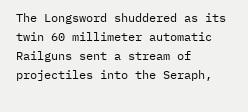The Longsword shuddered as its twin 60 millimeter automatic Railguns sent a stream of projectiles into the Seraph,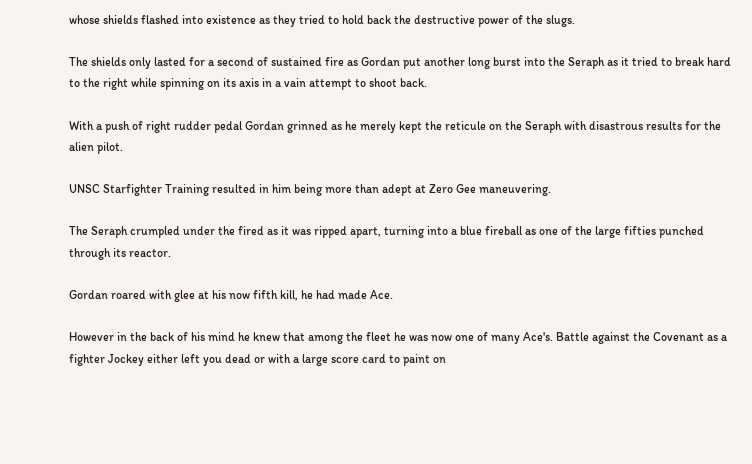whose shields flashed into existence as they tried to hold back the destructive power of the slugs.

The shields only lasted for a second of sustained fire as Gordan put another long burst into the Seraph as it tried to break hard to the right while spinning on its axis in a vain attempt to shoot back.

With a push of right rudder pedal Gordan grinned as he merely kept the reticule on the Seraph with disastrous results for the alien pilot.

UNSC Starfighter Training resulted in him being more than adept at Zero Gee maneuvering.

The Seraph crumpled under the fired as it was ripped apart, turning into a blue fireball as one of the large fifties punched through its reactor.

Gordan roared with glee at his now fifth kill, he had made Ace.

However in the back of his mind he knew that among the fleet he was now one of many Ace's. Battle against the Covenant as a fighter Jockey either left you dead or with a large score card to paint on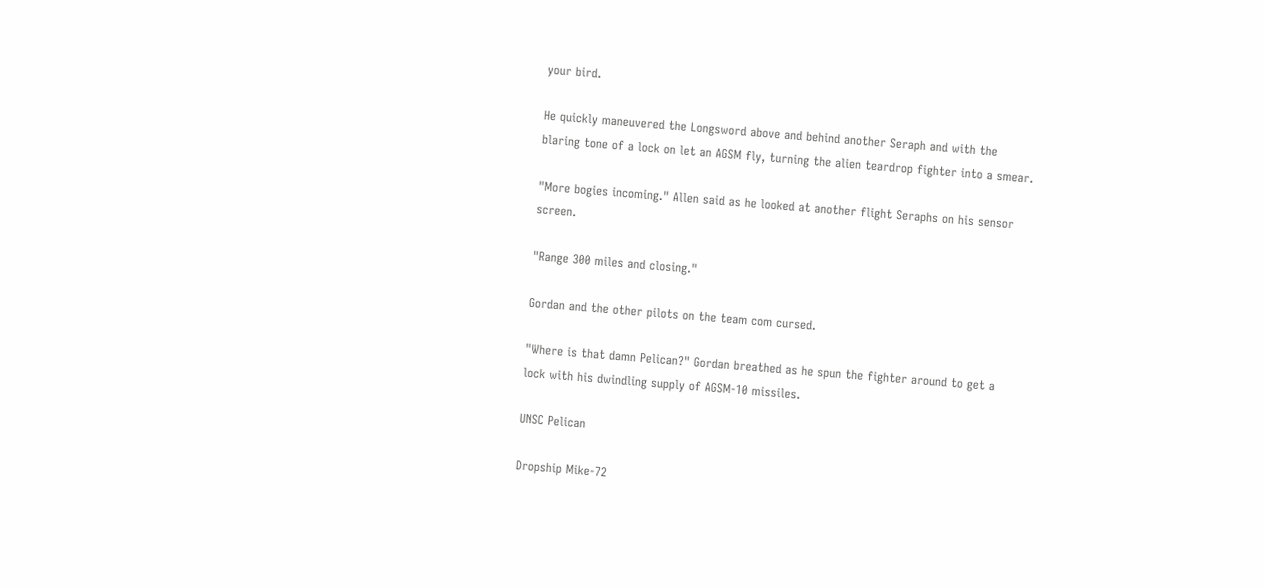your bird.

He quickly maneuvered the Longsword above and behind another Seraph and with the blaring tone of a lock on let an AGSM fly, turning the alien teardrop fighter into a smear.

"More bogies incoming." Allen said as he looked at another flight Seraphs on his sensor screen.

"Range 300 miles and closing."

Gordan and the other pilots on the team com cursed.

"Where is that damn Pelican?" Gordan breathed as he spun the fighter around to get a lock with his dwindling supply of AGSM-10 missiles.

UNSC Pelican

Dropship Mike-72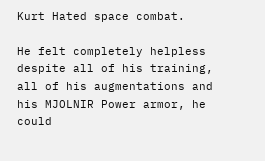Kurt Hated space combat.

He felt completely helpless despite all of his training, all of his augmentations and his MJOLNIR Power armor, he could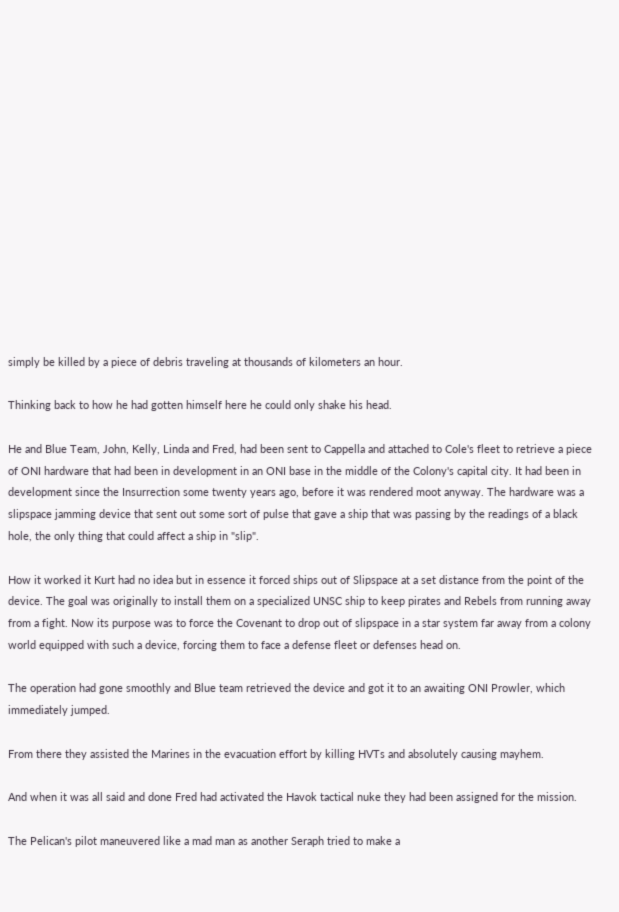simply be killed by a piece of debris traveling at thousands of kilometers an hour.

Thinking back to how he had gotten himself here he could only shake his head.

He and Blue Team, John, Kelly, Linda and Fred, had been sent to Cappella and attached to Cole's fleet to retrieve a piece of ONI hardware that had been in development in an ONI base in the middle of the Colony's capital city. It had been in development since the Insurrection some twenty years ago, before it was rendered moot anyway. The hardware was a slipspace jamming device that sent out some sort of pulse that gave a ship that was passing by the readings of a black hole, the only thing that could affect a ship in "slip".

How it worked it Kurt had no idea but in essence it forced ships out of Slipspace at a set distance from the point of the device. The goal was originally to install them on a specialized UNSC ship to keep pirates and Rebels from running away from a fight. Now its purpose was to force the Covenant to drop out of slipspace in a star system far away from a colony world equipped with such a device, forcing them to face a defense fleet or defenses head on.

The operation had gone smoothly and Blue team retrieved the device and got it to an awaiting ONI Prowler, which immediately jumped.

From there they assisted the Marines in the evacuation effort by killing HVTs and absolutely causing mayhem.

And when it was all said and done Fred had activated the Havok tactical nuke they had been assigned for the mission.

The Pelican's pilot maneuvered like a mad man as another Seraph tried to make a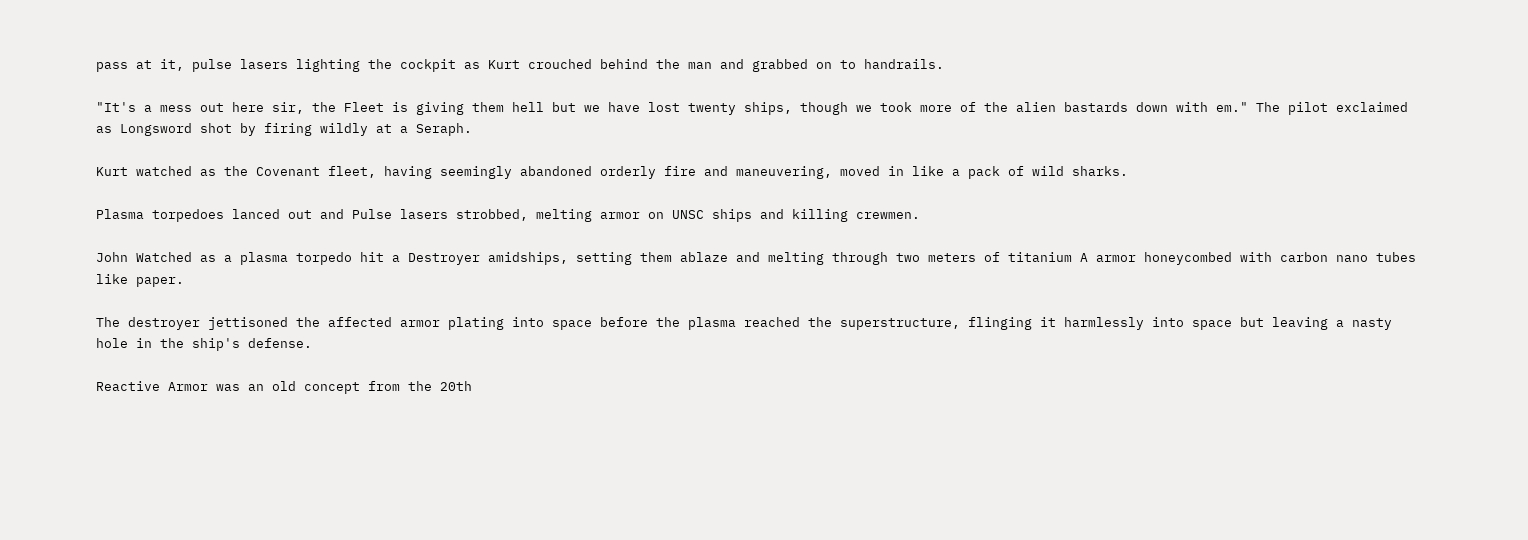pass at it, pulse lasers lighting the cockpit as Kurt crouched behind the man and grabbed on to handrails.

"It's a mess out here sir, the Fleet is giving them hell but we have lost twenty ships, though we took more of the alien bastards down with em." The pilot exclaimed as Longsword shot by firing wildly at a Seraph.

Kurt watched as the Covenant fleet, having seemingly abandoned orderly fire and maneuvering, moved in like a pack of wild sharks.

Plasma torpedoes lanced out and Pulse lasers strobbed, melting armor on UNSC ships and killing crewmen.

John Watched as a plasma torpedo hit a Destroyer amidships, setting them ablaze and melting through two meters of titanium A armor honeycombed with carbon nano tubes like paper.

The destroyer jettisoned the affected armor plating into space before the plasma reached the superstructure, flinging it harmlessly into space but leaving a nasty hole in the ship's defense.

Reactive Armor was an old concept from the 20th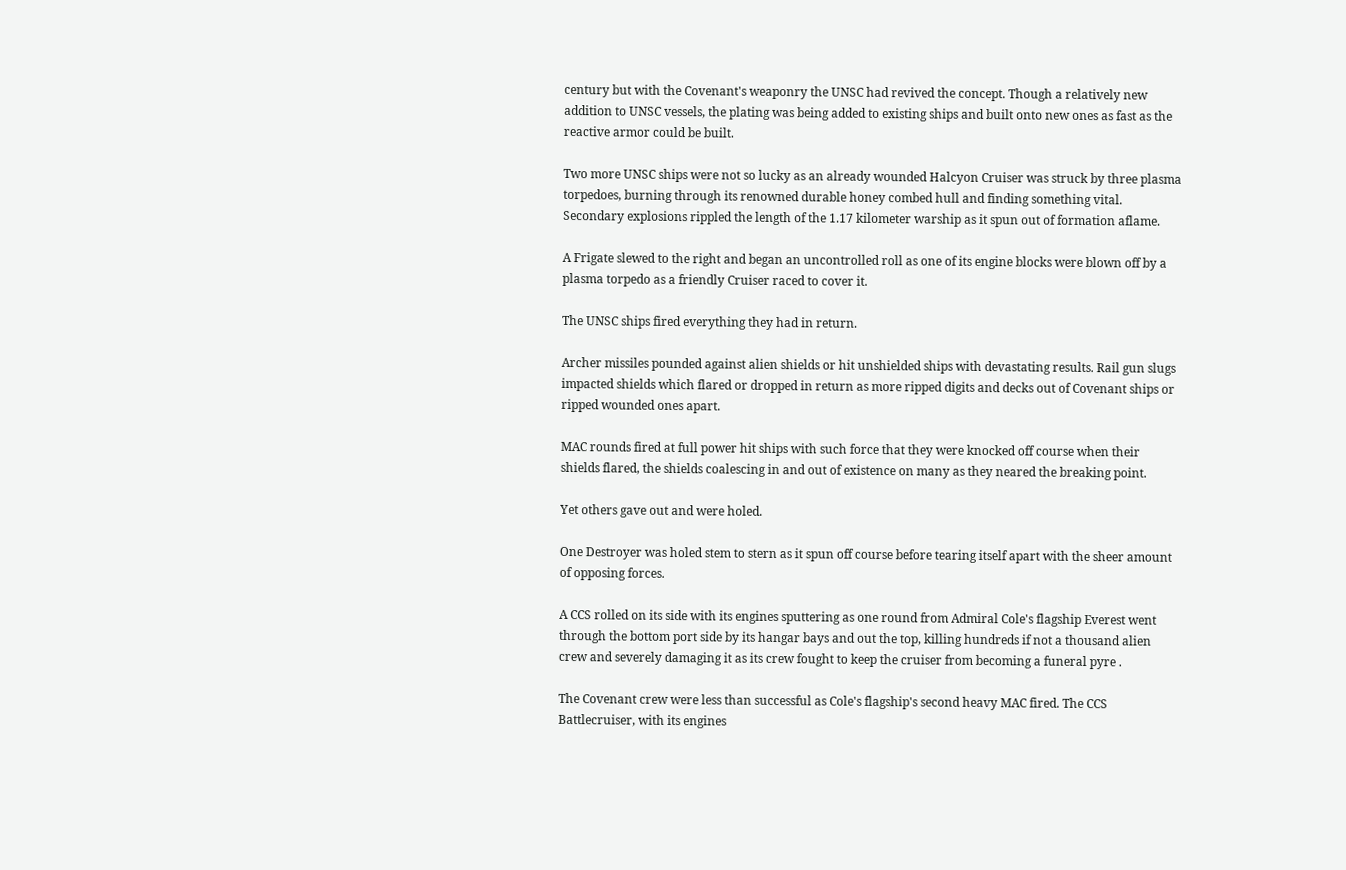century but with the Covenant's weaponry the UNSC had revived the concept. Though a relatively new addition to UNSC vessels, the plating was being added to existing ships and built onto new ones as fast as the reactive armor could be built.

Two more UNSC ships were not so lucky as an already wounded Halcyon Cruiser was struck by three plasma torpedoes, burning through its renowned durable honey combed hull and finding something vital. Secondary explosions rippled the length of the 1.17 kilometer warship as it spun out of formation aflame.

A Frigate slewed to the right and began an uncontrolled roll as one of its engine blocks were blown off by a plasma torpedo as a friendly Cruiser raced to cover it.

The UNSC ships fired everything they had in return.

Archer missiles pounded against alien shields or hit unshielded ships with devastating results. Rail gun slugs impacted shields which flared or dropped in return as more ripped digits and decks out of Covenant ships or ripped wounded ones apart.

MAC rounds fired at full power hit ships with such force that they were knocked off course when their shields flared, the shields coalescing in and out of existence on many as they neared the breaking point.

Yet others gave out and were holed.

One Destroyer was holed stem to stern as it spun off course before tearing itself apart with the sheer amount of opposing forces.

A CCS rolled on its side with its engines sputtering as one round from Admiral Cole's flagship Everest went through the bottom port side by its hangar bays and out the top, killing hundreds if not a thousand alien crew and severely damaging it as its crew fought to keep the cruiser from becoming a funeral pyre .

The Covenant crew were less than successful as Cole's flagship's second heavy MAC fired. The CCS Battlecruiser, with its engines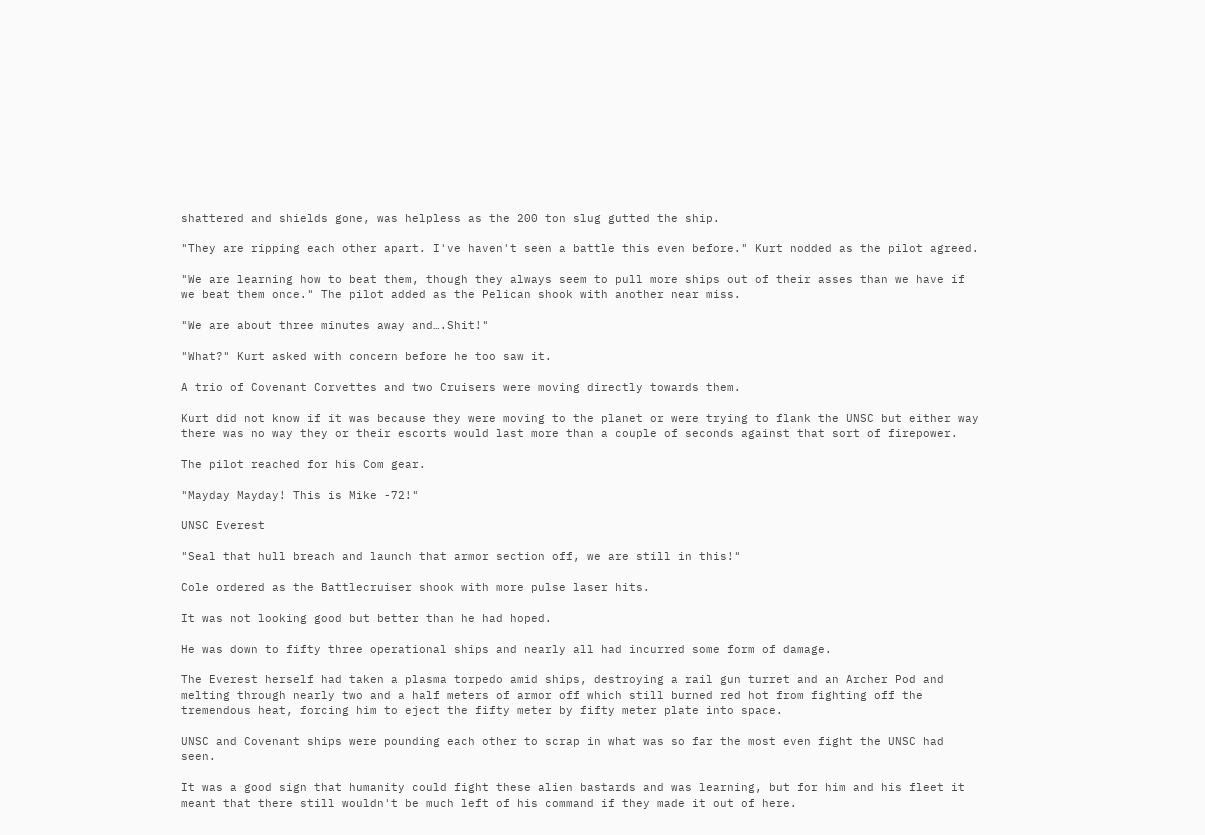shattered and shields gone, was helpless as the 200 ton slug gutted the ship.

"They are ripping each other apart. I've haven't seen a battle this even before." Kurt nodded as the pilot agreed.

"We are learning how to beat them, though they always seem to pull more ships out of their asses than we have if we beat them once." The pilot added as the Pelican shook with another near miss.

"We are about three minutes away and….Shit!"

"What?" Kurt asked with concern before he too saw it.

A trio of Covenant Corvettes and two Cruisers were moving directly towards them.

Kurt did not know if it was because they were moving to the planet or were trying to flank the UNSC but either way there was no way they or their escorts would last more than a couple of seconds against that sort of firepower.

The pilot reached for his Com gear.

"Mayday Mayday! This is Mike -72!"

UNSC Everest

"Seal that hull breach and launch that armor section off, we are still in this!"

Cole ordered as the Battlecruiser shook with more pulse laser hits.

It was not looking good but better than he had hoped.

He was down to fifty three operational ships and nearly all had incurred some form of damage.

The Everest herself had taken a plasma torpedo amid ships, destroying a rail gun turret and an Archer Pod and melting through nearly two and a half meters of armor off which still burned red hot from fighting off the tremendous heat, forcing him to eject the fifty meter by fifty meter plate into space.

UNSC and Covenant ships were pounding each other to scrap in what was so far the most even fight the UNSC had seen.

It was a good sign that humanity could fight these alien bastards and was learning, but for him and his fleet it meant that there still wouldn't be much left of his command if they made it out of here.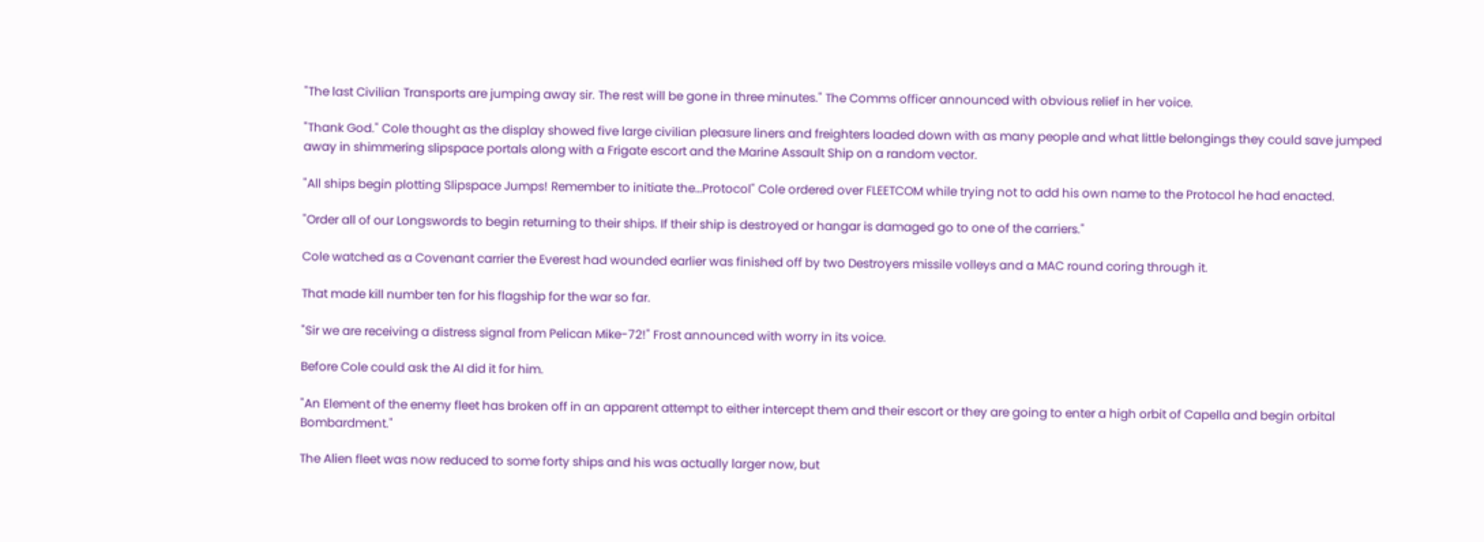"The last Civilian Transports are jumping away sir. The rest will be gone in three minutes." The Comms officer announced with obvious relief in her voice.

"Thank God." Cole thought as the display showed five large civilian pleasure liners and freighters loaded down with as many people and what little belongings they could save jumped away in shimmering slipspace portals along with a Frigate escort and the Marine Assault Ship on a random vector.

"All ships begin plotting Slipspace Jumps! Remember to initiate the…Protocol" Cole ordered over FLEETCOM while trying not to add his own name to the Protocol he had enacted.

"Order all of our Longswords to begin returning to their ships. If their ship is destroyed or hangar is damaged go to one of the carriers."

Cole watched as a Covenant carrier the Everest had wounded earlier was finished off by two Destroyers missile volleys and a MAC round coring through it.

That made kill number ten for his flagship for the war so far.

"Sir we are receiving a distress signal from Pelican Mike-72!" Frost announced with worry in its voice.

Before Cole could ask the AI did it for him.

"An Element of the enemy fleet has broken off in an apparent attempt to either intercept them and their escort or they are going to enter a high orbit of Capella and begin orbital Bombardment."

The Alien fleet was now reduced to some forty ships and his was actually larger now, but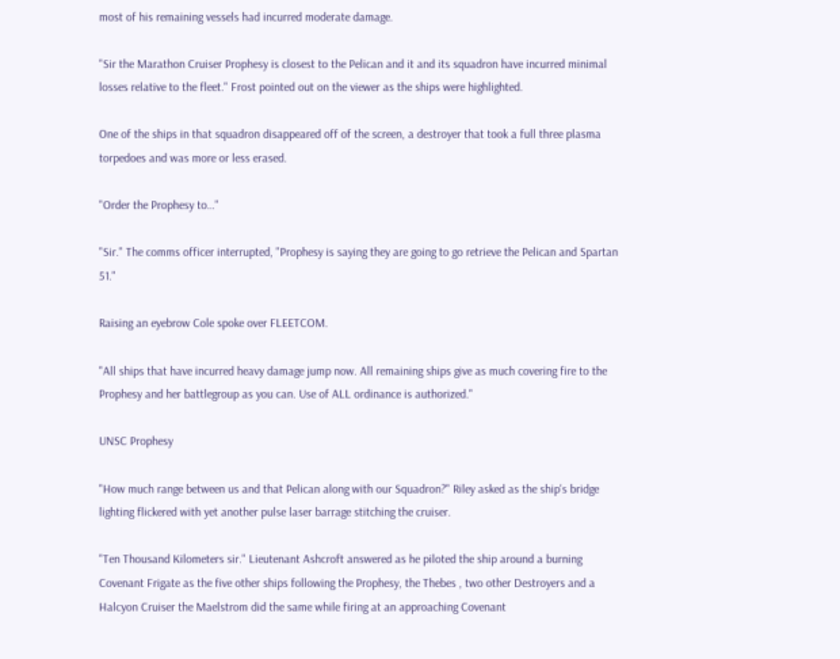most of his remaining vessels had incurred moderate damage.

"Sir the Marathon Cruiser Prophesy is closest to the Pelican and it and its squadron have incurred minimal losses relative to the fleet." Frost pointed out on the viewer as the ships were highlighted.

One of the ships in that squadron disappeared off of the screen, a destroyer that took a full three plasma torpedoes and was more or less erased.

"Order the Prophesy to…"

"Sir." The comms officer interrupted, "Prophesy is saying they are going to go retrieve the Pelican and Spartan 51."

Raising an eyebrow Cole spoke over FLEETCOM.

"All ships that have incurred heavy damage jump now. All remaining ships give as much covering fire to the Prophesy and her battlegroup as you can. Use of ALL ordinance is authorized."

UNSC Prophesy

"How much range between us and that Pelican along with our Squadron?" Riley asked as the ship's bridge lighting flickered with yet another pulse laser barrage stitching the cruiser.

"Ten Thousand Kilometers sir." Lieutenant Ashcroft answered as he piloted the ship around a burning Covenant Frigate as the five other ships following the Prophesy, the Thebes , two other Destroyers and a Halcyon Cruiser the Maelstrom did the same while firing at an approaching Covenant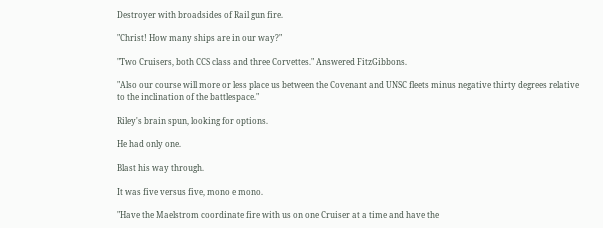Destroyer with broadsides of Rail gun fire.

"Christ! How many ships are in our way?"

"Two Cruisers, both CCS class and three Corvettes." Answered FitzGibbons.

"Also our course will more or less place us between the Covenant and UNSC fleets minus negative thirty degrees relative to the inclination of the battlespace."

Riley's brain spun, looking for options.

He had only one.

Blast his way through.

It was five versus five, mono e mono.

"Have the Maelstrom coordinate fire with us on one Cruiser at a time and have the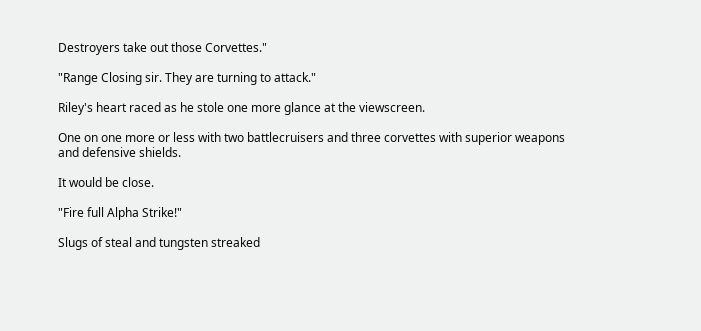Destroyers take out those Corvettes."

"Range Closing sir. They are turning to attack."

Riley's heart raced as he stole one more glance at the viewscreen.

One on one more or less with two battlecruisers and three corvettes with superior weapons and defensive shields.

It would be close.

"Fire full Alpha Strike!"

Slugs of steal and tungsten streaked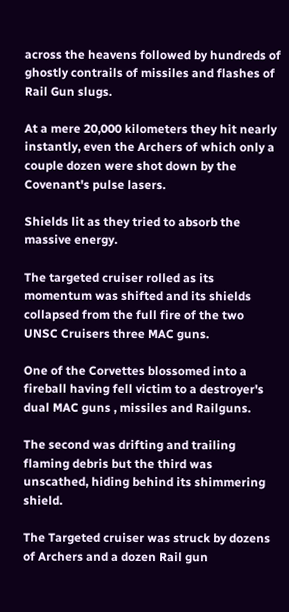across the heavens followed by hundreds of ghostly contrails of missiles and flashes of Rail Gun slugs.

At a mere 20,000 kilometers they hit nearly instantly, even the Archers of which only a couple dozen were shot down by the Covenant's pulse lasers.

Shields lit as they tried to absorb the massive energy.

The targeted cruiser rolled as its momentum was shifted and its shields collapsed from the full fire of the two UNSC Cruisers three MAC guns.

One of the Corvettes blossomed into a fireball having fell victim to a destroyer's dual MAC guns , missiles and Railguns.

The second was drifting and trailing flaming debris but the third was unscathed, hiding behind its shimmering shield.

The Targeted cruiser was struck by dozens of Archers and a dozen Rail gun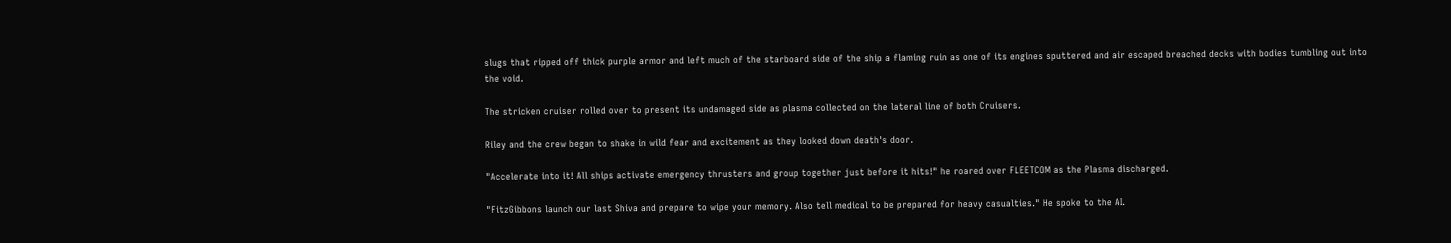slugs that ripped off thick purple armor and left much of the starboard side of the ship a flaming ruin as one of its engines sputtered and air escaped breached decks with bodies tumbling out into the void.

The stricken cruiser rolled over to present its undamaged side as plasma collected on the lateral line of both Cruisers.

Riley and the crew began to shake in wild fear and excitement as they looked down death's door.

"Accelerate into it! All ships activate emergency thrusters and group together just before it hits!" he roared over FLEETCOM as the Plasma discharged.

"FitzGibbons launch our last Shiva and prepare to wipe your memory. Also tell medical to be prepared for heavy casualties." He spoke to the AI.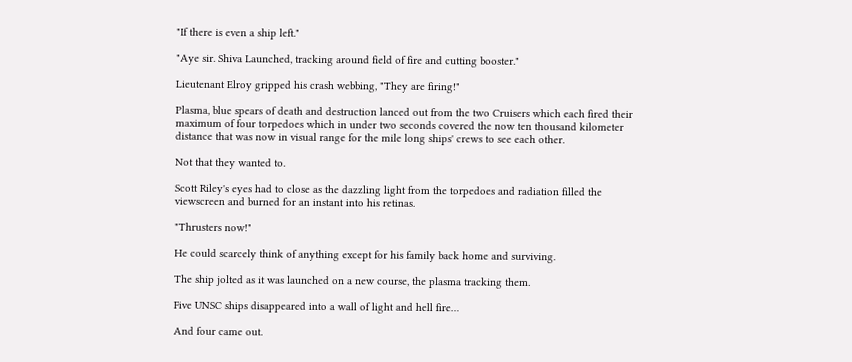"If there is even a ship left."

"Aye sir. Shiva Launched, tracking around field of fire and cutting booster."

Lieutenant Elroy gripped his crash webbing, "They are firing!"

Plasma, blue spears of death and destruction lanced out from the two Cruisers which each fired their maximum of four torpedoes which in under two seconds covered the now ten thousand kilometer distance that was now in visual range for the mile long ships' crews to see each other.

Not that they wanted to.

Scott Riley's eyes had to close as the dazzling light from the torpedoes and radiation filled the viewscreen and burned for an instant into his retinas.

"Thrusters now!"

He could scarcely think of anything except for his family back home and surviving.

The ship jolted as it was launched on a new course, the plasma tracking them.

Five UNSC ships disappeared into a wall of light and hell fire…

And four came out.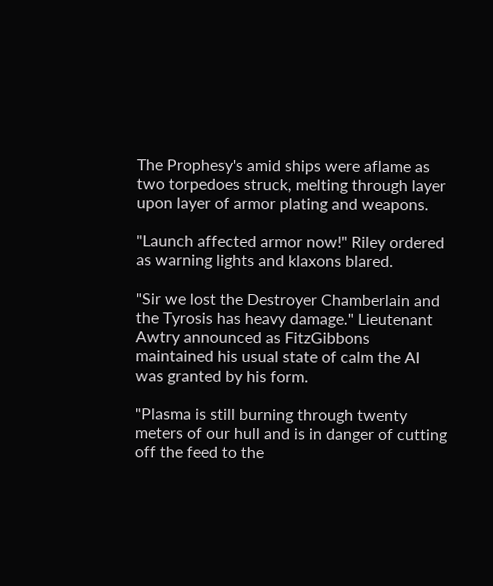The Prophesy's amid ships were aflame as two torpedoes struck, melting through layer upon layer of armor plating and weapons.

"Launch affected armor now!" Riley ordered as warning lights and klaxons blared.

"Sir we lost the Destroyer Chamberlain and the Tyrosis has heavy damage." Lieutenant Awtry announced as FitzGibbons maintained his usual state of calm the AI was granted by his form.

"Plasma is still burning through twenty meters of our hull and is in danger of cutting off the feed to the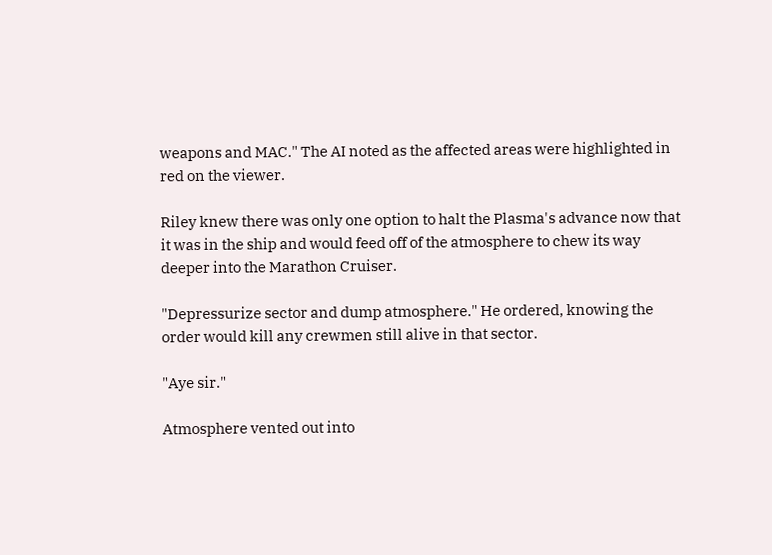weapons and MAC." The AI noted as the affected areas were highlighted in red on the viewer.

Riley knew there was only one option to halt the Plasma's advance now that it was in the ship and would feed off of the atmosphere to chew its way deeper into the Marathon Cruiser.

"Depressurize sector and dump atmosphere." He ordered, knowing the order would kill any crewmen still alive in that sector.

"Aye sir."

Atmosphere vented out into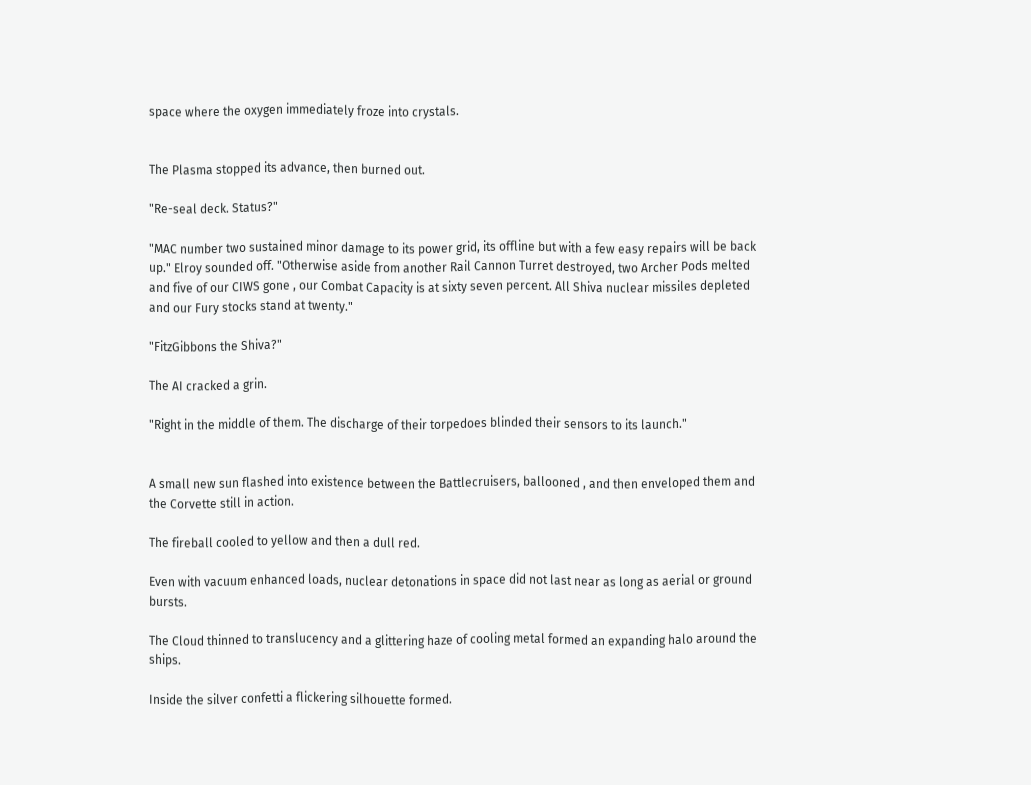space where the oxygen immediately froze into crystals.


The Plasma stopped its advance, then burned out.

"Re-seal deck. Status?"

"MAC number two sustained minor damage to its power grid, its offline but with a few easy repairs will be back up." Elroy sounded off. "Otherwise aside from another Rail Cannon Turret destroyed, two Archer Pods melted and five of our CIWS gone , our Combat Capacity is at sixty seven percent. All Shiva nuclear missiles depleted and our Fury stocks stand at twenty."

"FitzGibbons the Shiva?"

The AI cracked a grin.

"Right in the middle of them. The discharge of their torpedoes blinded their sensors to its launch."


A small new sun flashed into existence between the Battlecruisers, ballooned , and then enveloped them and the Corvette still in action.

The fireball cooled to yellow and then a dull red.

Even with vacuum enhanced loads, nuclear detonations in space did not last near as long as aerial or ground bursts.

The Cloud thinned to translucency and a glittering haze of cooling metal formed an expanding halo around the ships.

Inside the silver confetti a flickering silhouette formed.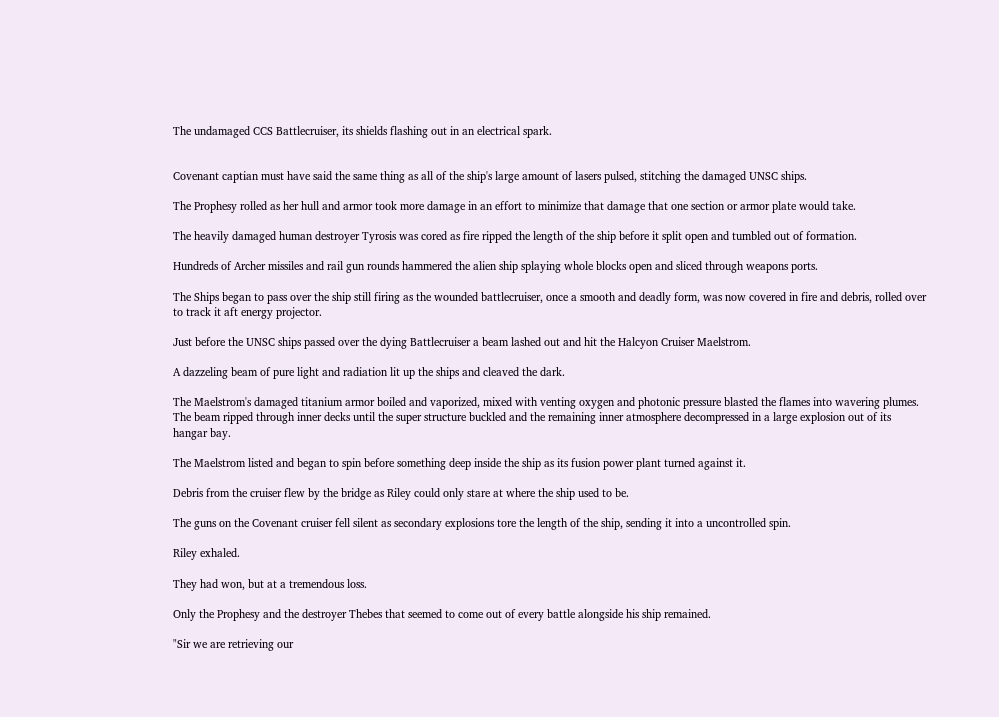The undamaged CCS Battlecruiser, its shields flashing out in an electrical spark.


Covenant captian must have said the same thing as all of the ship's large amount of lasers pulsed, stitching the damaged UNSC ships.

The Prophesy rolled as her hull and armor took more damage in an effort to minimize that damage that one section or armor plate would take.

The heavily damaged human destroyer Tyrosis was cored as fire ripped the length of the ship before it split open and tumbled out of formation.

Hundreds of Archer missiles and rail gun rounds hammered the alien ship splaying whole blocks open and sliced through weapons ports.

The Ships began to pass over the ship still firing as the wounded battlecruiser, once a smooth and deadly form, was now covered in fire and debris, rolled over to track it aft energy projector.

Just before the UNSC ships passed over the dying Battlecruiser a beam lashed out and hit the Halcyon Cruiser Maelstrom.

A dazzeling beam of pure light and radiation lit up the ships and cleaved the dark.

The Maelstrom's damaged titanium armor boiled and vaporized, mixed with venting oxygen and photonic pressure blasted the flames into wavering plumes. The beam ripped through inner decks until the super structure buckled and the remaining inner atmosphere decompressed in a large explosion out of its hangar bay.

The Maelstrom listed and began to spin before something deep inside the ship as its fusion power plant turned against it.

Debris from the cruiser flew by the bridge as Riley could only stare at where the ship used to be.

The guns on the Covenant cruiser fell silent as secondary explosions tore the length of the ship, sending it into a uncontrolled spin.

Riley exhaled.

They had won, but at a tremendous loss.

Only the Prophesy and the destroyer Thebes that seemed to come out of every battle alongside his ship remained.

"Sir we are retrieving our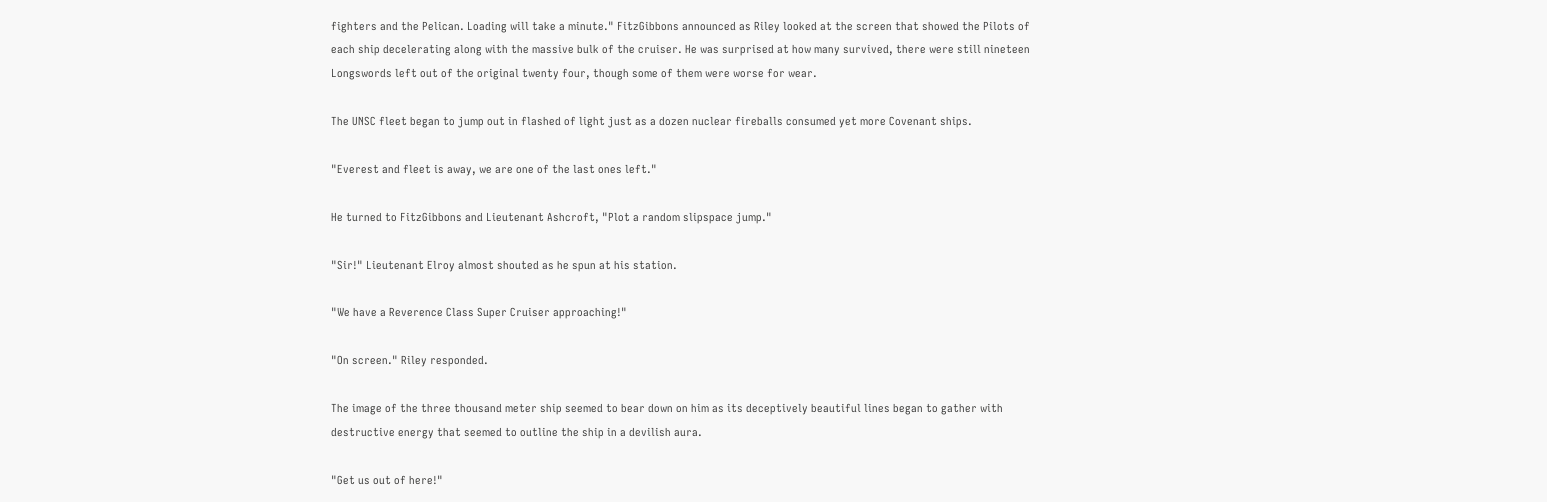fighters and the Pelican. Loading will take a minute." FitzGibbons announced as Riley looked at the screen that showed the Pilots of each ship decelerating along with the massive bulk of the cruiser. He was surprised at how many survived, there were still nineteen Longswords left out of the original twenty four, though some of them were worse for wear.

The UNSC fleet began to jump out in flashed of light just as a dozen nuclear fireballs consumed yet more Covenant ships.

"Everest and fleet is away, we are one of the last ones left."

He turned to FitzGibbons and Lieutenant Ashcroft, "Plot a random slipspace jump."

"Sir!" Lieutenant Elroy almost shouted as he spun at his station.

"We have a Reverence Class Super Cruiser approaching!"

"On screen." Riley responded.

The image of the three thousand meter ship seemed to bear down on him as its deceptively beautiful lines began to gather with destructive energy that seemed to outline the ship in a devilish aura.

"Get us out of here!"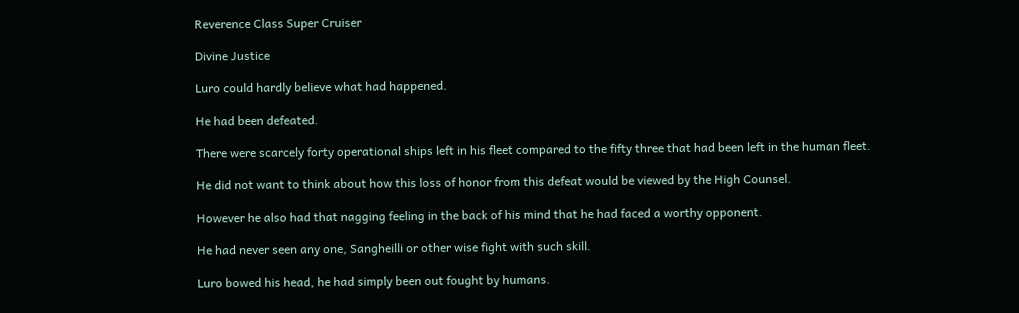Reverence Class Super Cruiser

Divine Justice

Luro could hardly believe what had happened.

He had been defeated.

There were scarcely forty operational ships left in his fleet compared to the fifty three that had been left in the human fleet.

He did not want to think about how this loss of honor from this defeat would be viewed by the High Counsel.

However he also had that nagging feeling in the back of his mind that he had faced a worthy opponent.

He had never seen any one, Sangheilli or other wise fight with such skill.

Luro bowed his head, he had simply been out fought by humans.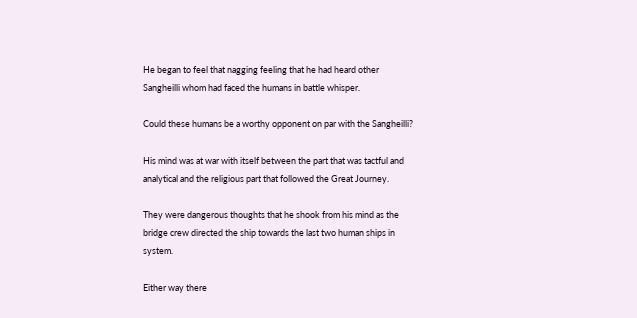He began to feel that nagging feeling that he had heard other Sangheilli whom had faced the humans in battle whisper.

Could these humans be a worthy opponent on par with the Sangheilli?

His mind was at war with itself between the part that was tactful and analytical and the religious part that followed the Great Journey.

They were dangerous thoughts that he shook from his mind as the bridge crew directed the ship towards the last two human ships in system.

Either way there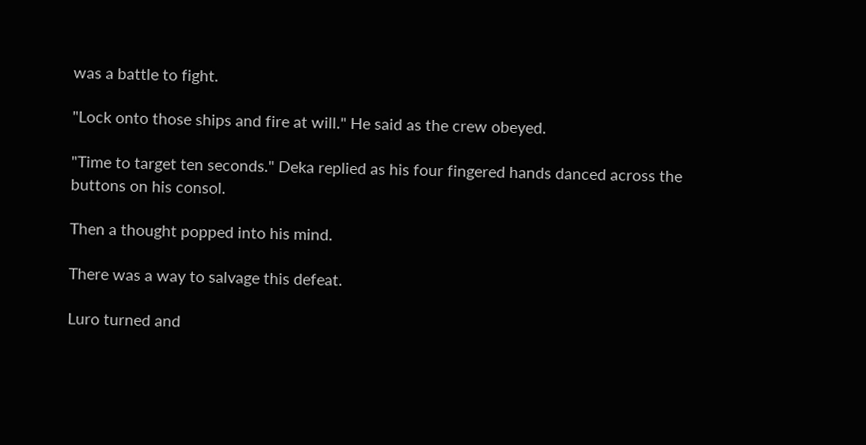was a battle to fight.

"Lock onto those ships and fire at will." He said as the crew obeyed.

"Time to target ten seconds." Deka replied as his four fingered hands danced across the buttons on his consol.

Then a thought popped into his mind.

There was a way to salvage this defeat.

Luro turned and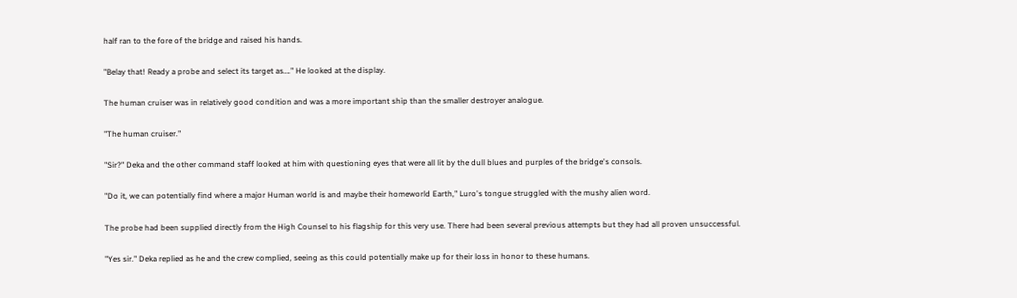half ran to the fore of the bridge and raised his hands.

"Belay that! Ready a probe and select its target as…." He looked at the display.

The human cruiser was in relatively good condition and was a more important ship than the smaller destroyer analogue.

"The human cruiser."

"Sir?" Deka and the other command staff looked at him with questioning eyes that were all lit by the dull blues and purples of the bridge's consols.

"Do it, we can potentially find where a major Human world is and maybe their homeworld Earth," Luro's tongue struggled with the mushy alien word.

The probe had been supplied directly from the High Counsel to his flagship for this very use. There had been several previous attempts but they had all proven unsuccessful.

"Yes sir." Deka replied as he and the crew complied, seeing as this could potentially make up for their loss in honor to these humans.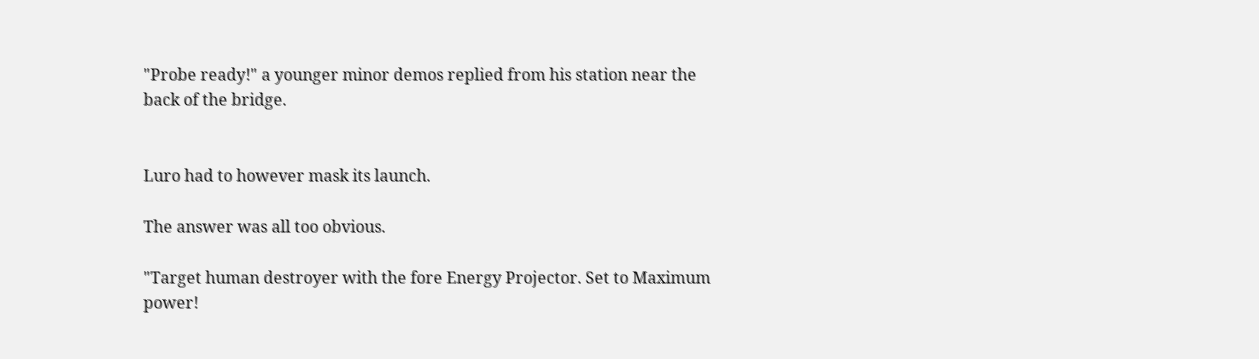"Probe ready!" a younger minor demos replied from his station near the back of the bridge.


Luro had to however mask its launch.

The answer was all too obvious.

"Target human destroyer with the fore Energy Projector. Set to Maximum power!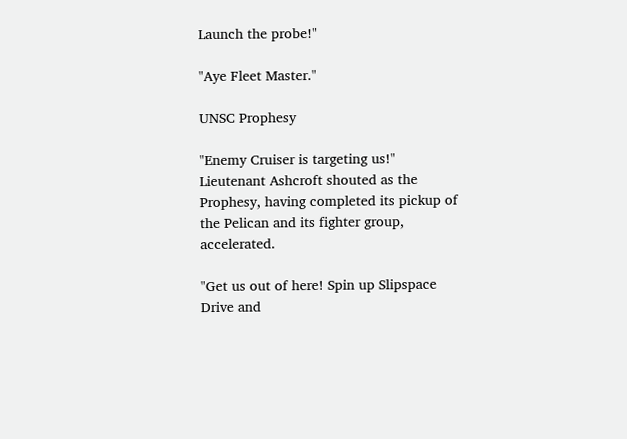Launch the probe!"

"Aye Fleet Master."

UNSC Prophesy

"Enemy Cruiser is targeting us!" Lieutenant Ashcroft shouted as the Prophesy, having completed its pickup of the Pelican and its fighter group, accelerated.

"Get us out of here! Spin up Slipspace Drive and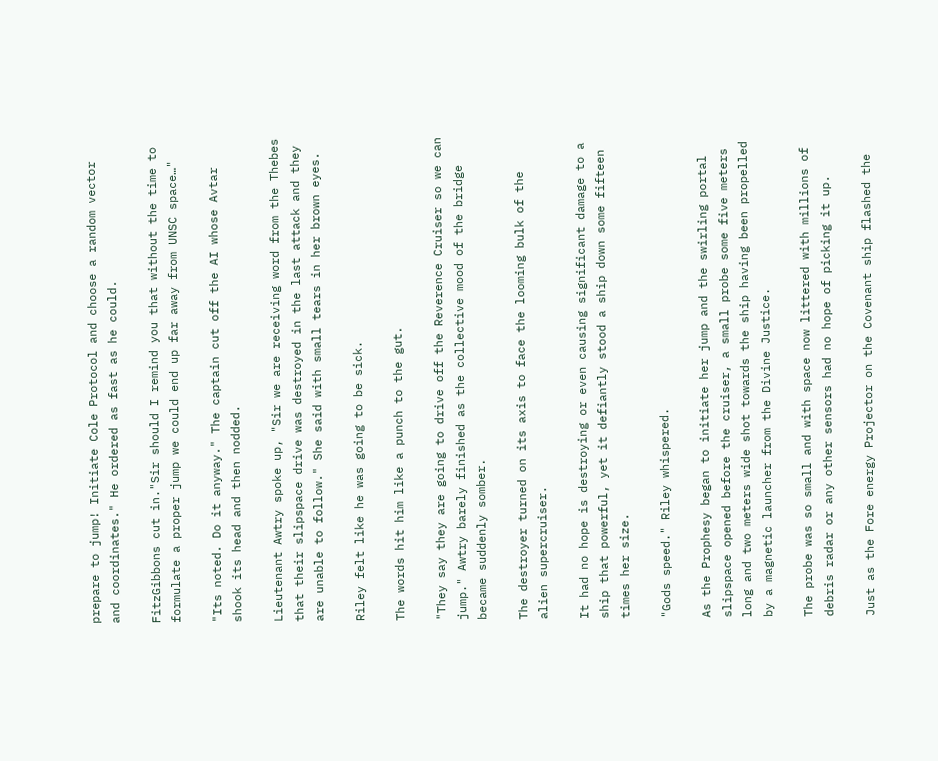prepare to jump! Initiate Cole Protocol and choose a random vector and coordinates." He ordered as fast as he could.

FitzGibbons cut in."Sir should I remind you that without the time to formulate a proper jump we could end up far away from UNSC space…"

"Its noted. Do it anyway." The captain cut off the AI whose Avtar shook its head and then nodded.

Lieutenant Awtry spoke up, "Sir we are receiving word from the Thebes that their slipspace drive was destroyed in the last attack and they are unable to follow." She said with small tears in her brown eyes.

Riley felt like he was going to be sick.

The words hit him like a punch to the gut.

"They say they are going to drive off the Reverence Cruiser so we can jump." Awtry barely finished as the collective mood of the bridge became suddenly somber.

The destroyer turned on its axis to face the looming bulk of the alien supercruiser.

It had no hope is destroying or even causing significant damage to a ship that powerful, yet it defiantly stood a ship down some fifteen times her size.

"Gods speed." Riley whispered.

As the Prophesy began to initiate her jump and the swirling portal slipspace opened before the cruiser, a small probe some five meters long and two meters wide shot towards the ship having been propelled by a magnetic launcher from the Divine Justice.

The probe was so small and with space now littered with millions of debris radar or any other sensors had no hope of picking it up.

Just as the Fore energy Projector on the Covenant ship flashed the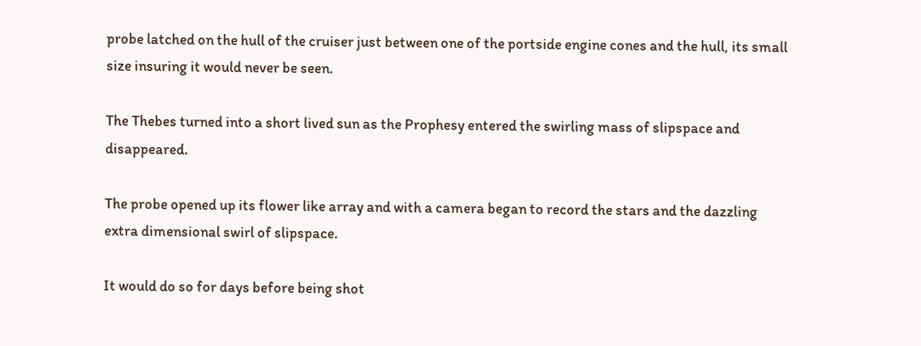probe latched on the hull of the cruiser just between one of the portside engine cones and the hull, its small size insuring it would never be seen.

The Thebes turned into a short lived sun as the Prophesy entered the swirling mass of slipspace and disappeared.

The probe opened up its flower like array and with a camera began to record the stars and the dazzling extra dimensional swirl of slipspace.

It would do so for days before being shot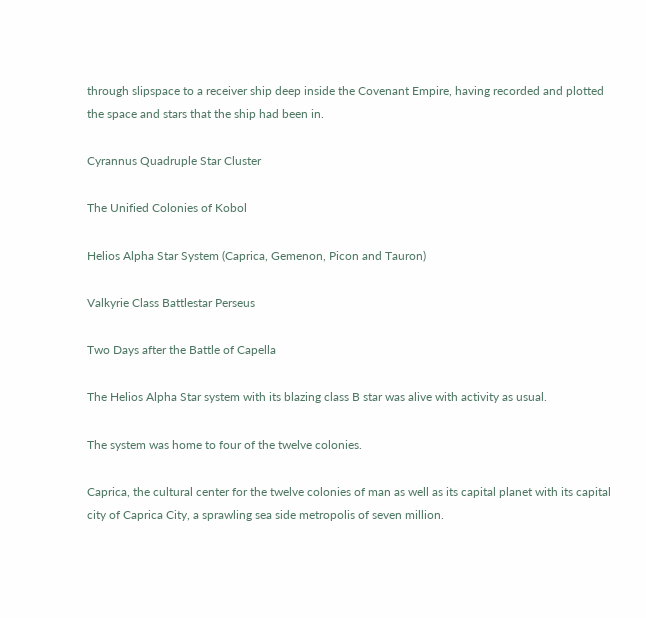through slipspace to a receiver ship deep inside the Covenant Empire, having recorded and plotted the space and stars that the ship had been in.

Cyrannus Quadruple Star Cluster

The Unified Colonies of Kobol

Helios Alpha Star System (Caprica, Gemenon, Picon and Tauron)

Valkyrie Class Battlestar Perseus

Two Days after the Battle of Capella

The Helios Alpha Star system with its blazing class B star was alive with activity as usual.

The system was home to four of the twelve colonies.

Caprica, the cultural center for the twelve colonies of man as well as its capital planet with its capital city of Caprica City, a sprawling sea side metropolis of seven million.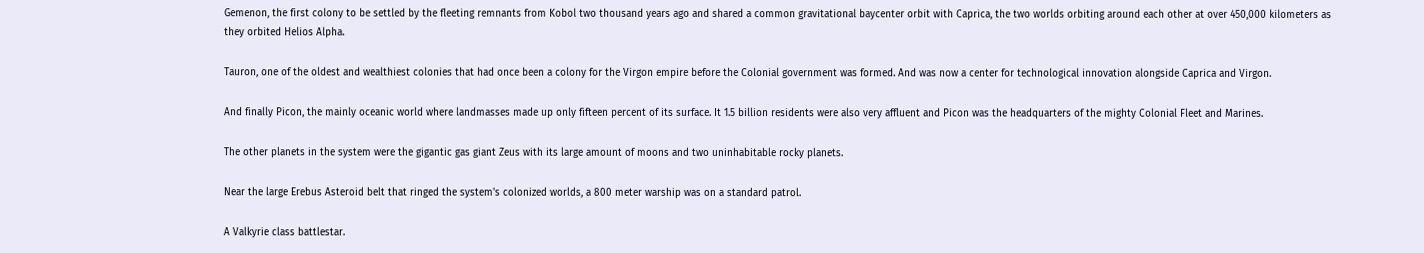Gemenon, the first colony to be settled by the fleeting remnants from Kobol two thousand years ago and shared a common gravitational baycenter orbit with Caprica, the two worlds orbiting around each other at over 450,000 kilometers as they orbited Helios Alpha.

Tauron, one of the oldest and wealthiest colonies that had once been a colony for the Virgon empire before the Colonial government was formed. And was now a center for technological innovation alongside Caprica and Virgon.

And finally Picon, the mainly oceanic world where landmasses made up only fifteen percent of its surface. It 1.5 billion residents were also very affluent and Picon was the headquarters of the mighty Colonial Fleet and Marines.

The other planets in the system were the gigantic gas giant Zeus with its large amount of moons and two uninhabitable rocky planets.

Near the large Erebus Asteroid belt that ringed the system's colonized worlds, a 800 meter warship was on a standard patrol.

A Valkyrie class battlestar.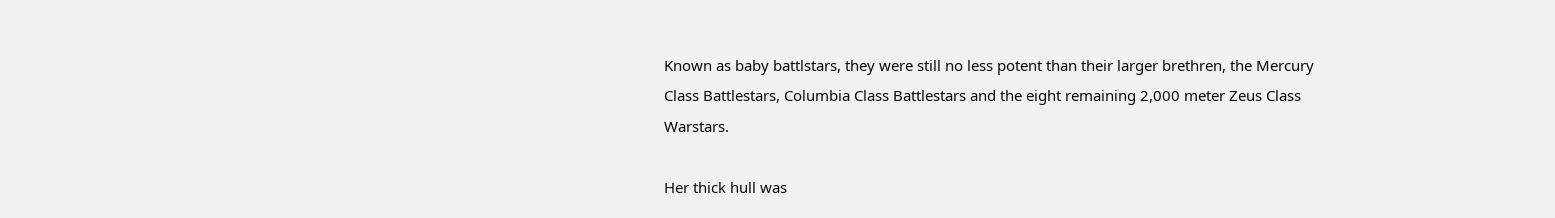Known as baby battlstars, they were still no less potent than their larger brethren, the Mercury Class Battlestars, Columbia Class Battlestars and the eight remaining 2,000 meter Zeus Class Warstars.

Her thick hull was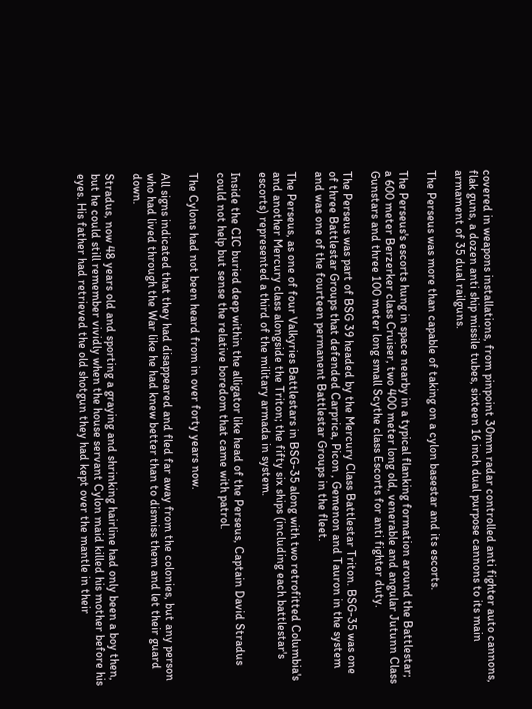covered in weapons installations, from pinpoint 30mm radar controlled anti fighter auto cannons, flak guns, a dozen anti ship missile tubes, sixteen 16 inch dual purpose cannons to its main armament of 35 dual railguns.

The Perseus was more than capable of taking on a cylon basestar and its escorts.

The Perseus's escorts hung in space nearby in a typical flanking formation around the Battlestar; a 600 meter Berzerker class Cruiser, two 400 meter long old, venerable and angular Jutunn Class Gunstars and three 100 meter long small Scythe class Escorts for anti fighter duty.

The Perseus was part of BSG 39 headed by the Mercury Class Battlestar Triton. BSG-35 was one of three Battlestar Groups that defended Carprica, Picon , Gemenon and Tauron in the system and was one of the fourteen permanent Battlestar Groups in the fleet.

The Perseus, as one of four Valkyries Battlestars in BSG-35 along with two retrofitted Columbia's and another Mercury class alongside the Triton; the fifty six ships (including each battlestar's escorts) represented a third of the military armada in system.

Inside the CIC buried deep within the alligator like head of the Perseus, Captain David Stradus could not help but sense the relative boredom that came with patrol.

The Cylons had not been heard from in over forty years now.

All signs indicated that they had disappeared and fled far away from the colonies, but any person who had lived through the War like he had knew better than to dismiss them and let their guard down.

Stradus, now 48 years old and sporting a graying and shrinking hairline had only been a boy then, but he could still remember vividly when the house servant Cylon maid killed his mother before his eyes. His father had retrieved the old shotgun they had kept over the mantle in their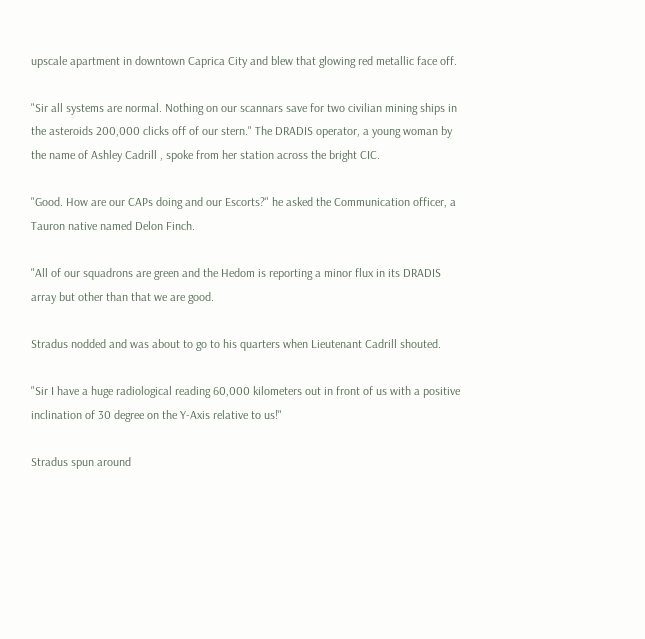upscale apartment in downtown Caprica City and blew that glowing red metallic face off.

"Sir all systems are normal. Nothing on our scannars save for two civilian mining ships in the asteroids 200,000 clicks off of our stern." The DRADIS operator, a young woman by the name of Ashley Cadrill , spoke from her station across the bright CIC.

"Good. How are our CAPs doing and our Escorts?" he asked the Communication officer, a Tauron native named Delon Finch.

"All of our squadrons are green and the Hedom is reporting a minor flux in its DRADIS array but other than that we are good.

Stradus nodded and was about to go to his quarters when Lieutenant Cadrill shouted.

"Sir I have a huge radiological reading 60,000 kilometers out in front of us with a positive inclination of 30 degree on the Y-Axis relative to us!"

Stradus spun around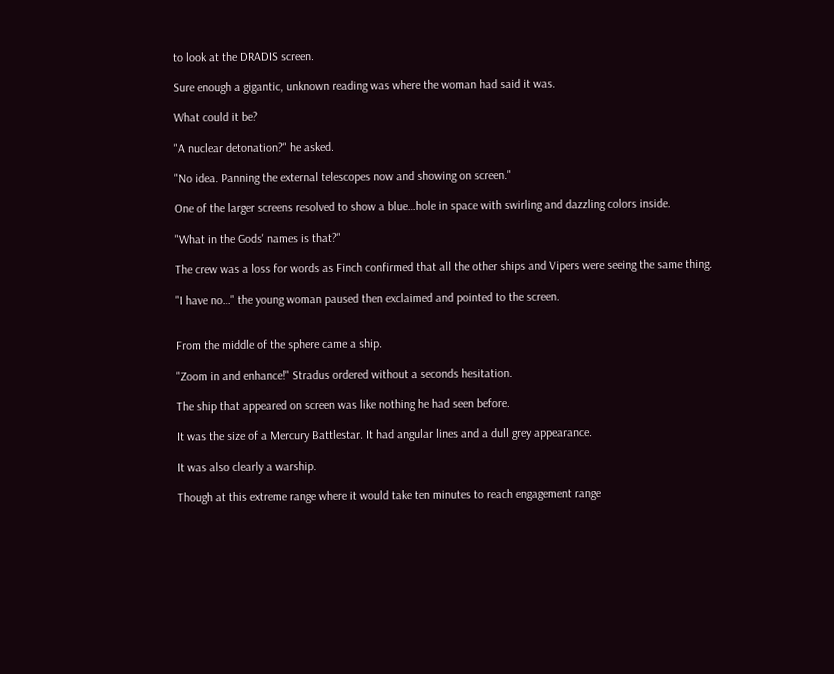to look at the DRADIS screen.

Sure enough a gigantic, unknown reading was where the woman had said it was.

What could it be?

"A nuclear detonation?" he asked.

"No idea. Panning the external telescopes now and showing on screen."

One of the larger screens resolved to show a blue…hole in space with swirling and dazzling colors inside.

"What in the Gods' names is that?"

The crew was a loss for words as Finch confirmed that all the other ships and Vipers were seeing the same thing.

"I have no…" the young woman paused then exclaimed and pointed to the screen.


From the middle of the sphere came a ship.

"Zoom in and enhance!" Stradus ordered without a seconds hesitation.

The ship that appeared on screen was like nothing he had seen before.

It was the size of a Mercury Battlestar. It had angular lines and a dull grey appearance.

It was also clearly a warship.

Though at this extreme range where it would take ten minutes to reach engagement range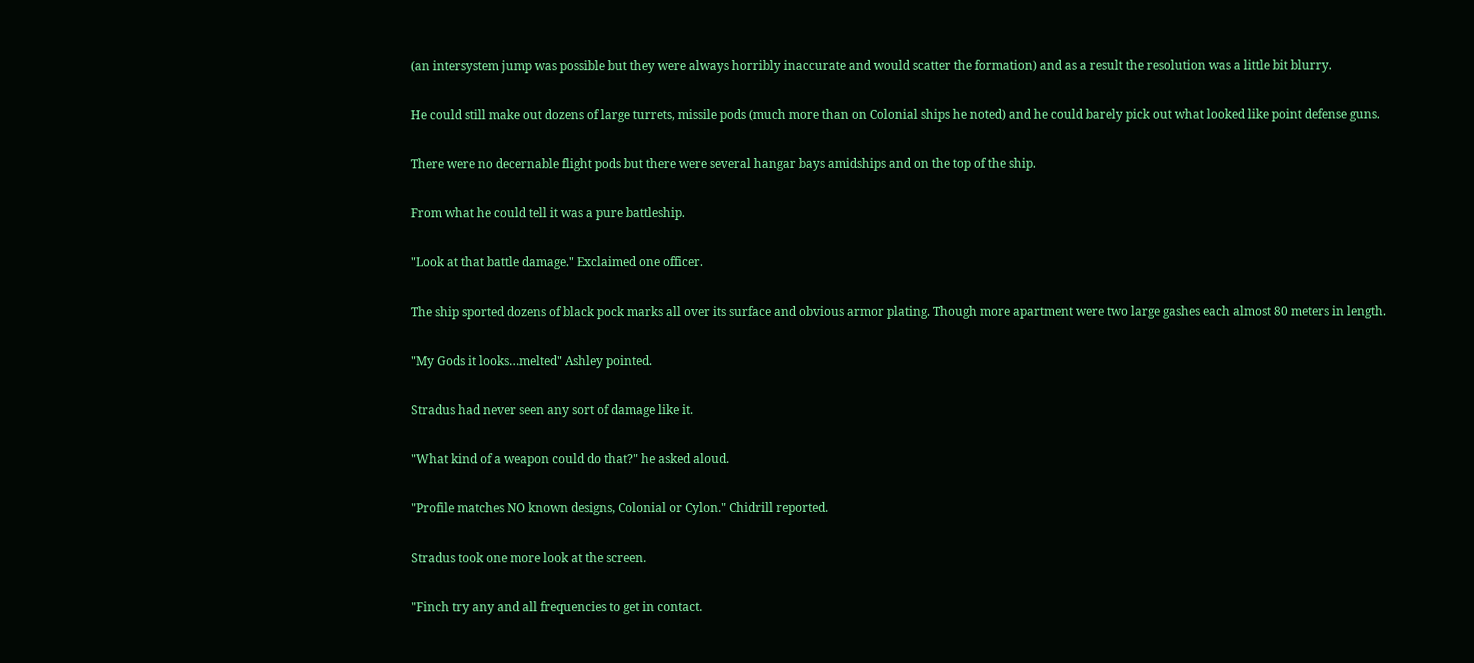(an intersystem jump was possible but they were always horribly inaccurate and would scatter the formation) and as a result the resolution was a little bit blurry.

He could still make out dozens of large turrets, missile pods (much more than on Colonial ships he noted) and he could barely pick out what looked like point defense guns.

There were no decernable flight pods but there were several hangar bays amidships and on the top of the ship.

From what he could tell it was a pure battleship.

"Look at that battle damage." Exclaimed one officer.

The ship sported dozens of black pock marks all over its surface and obvious armor plating. Though more apartment were two large gashes each almost 80 meters in length.

"My Gods it looks…melted" Ashley pointed.

Stradus had never seen any sort of damage like it.

"What kind of a weapon could do that?" he asked aloud.

"Profile matches NO known designs, Colonial or Cylon." Chidrill reported.

Stradus took one more look at the screen.

"Finch try any and all frequencies to get in contact.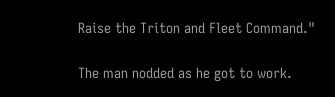Raise the Triton and Fleet Command."

The man nodded as he got to work.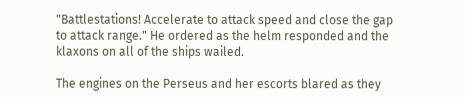"Battlestations! Accelerate to attack speed and close the gap to attack range." He ordered as the helm responded and the klaxons on all of the ships wailed.

The engines on the Perseus and her escorts blared as they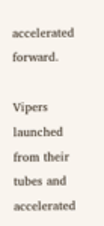accelerated forward.

Vipers launched from their tubes and accelerated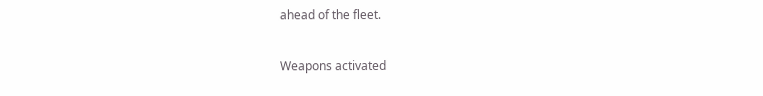ahead of the fleet.

Weapons activated